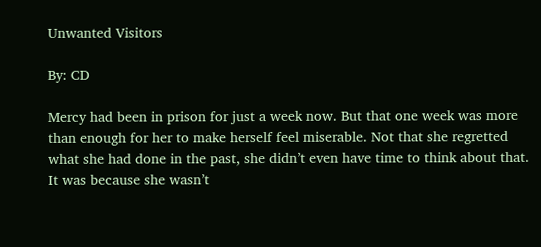Unwanted Visitors

By: CD

Mercy had been in prison for just a week now. But that one week was more than enough for her to make herself feel miserable. Not that she regretted what she had done in the past, she didn’t even have time to think about that. It was because she wasn’t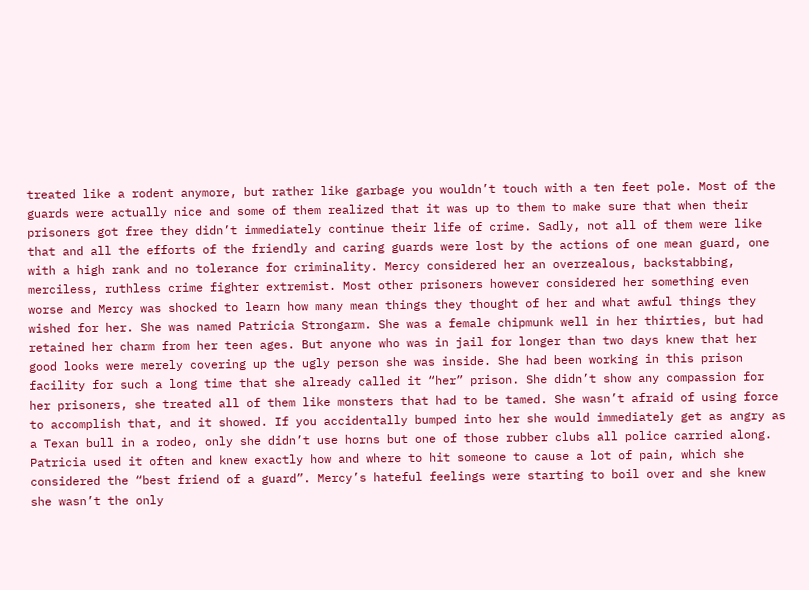treated like a rodent anymore, but rather like garbage you wouldn’t touch with a ten feet pole. Most of the guards were actually nice and some of them realized that it was up to them to make sure that when their prisoners got free they didn’t immediately continue their life of crime. Sadly, not all of them were like that and all the efforts of the friendly and caring guards were lost by the actions of one mean guard, one with a high rank and no tolerance for criminality. Mercy considered her an overzealous, backstabbing, merciless, ruthless crime fighter extremist. Most other prisoners however considered her something even worse and Mercy was shocked to learn how many mean things they thought of her and what awful things they wished for her. She was named Patricia Strongarm. She was a female chipmunk well in her thirties, but had retained her charm from her teen ages. But anyone who was in jail for longer than two days knew that her good looks were merely covering up the ugly person she was inside. She had been working in this prison facility for such a long time that she already called it “her” prison. She didn’t show any compassion for her prisoners, she treated all of them like monsters that had to be tamed. She wasn’t afraid of using force to accomplish that, and it showed. If you accidentally bumped into her she would immediately get as angry as a Texan bull in a rodeo, only she didn’t use horns but one of those rubber clubs all police carried along. Patricia used it often and knew exactly how and where to hit someone to cause a lot of pain, which she considered the “best friend of a guard”. Mercy’s hateful feelings were starting to boil over and she knew she wasn’t the only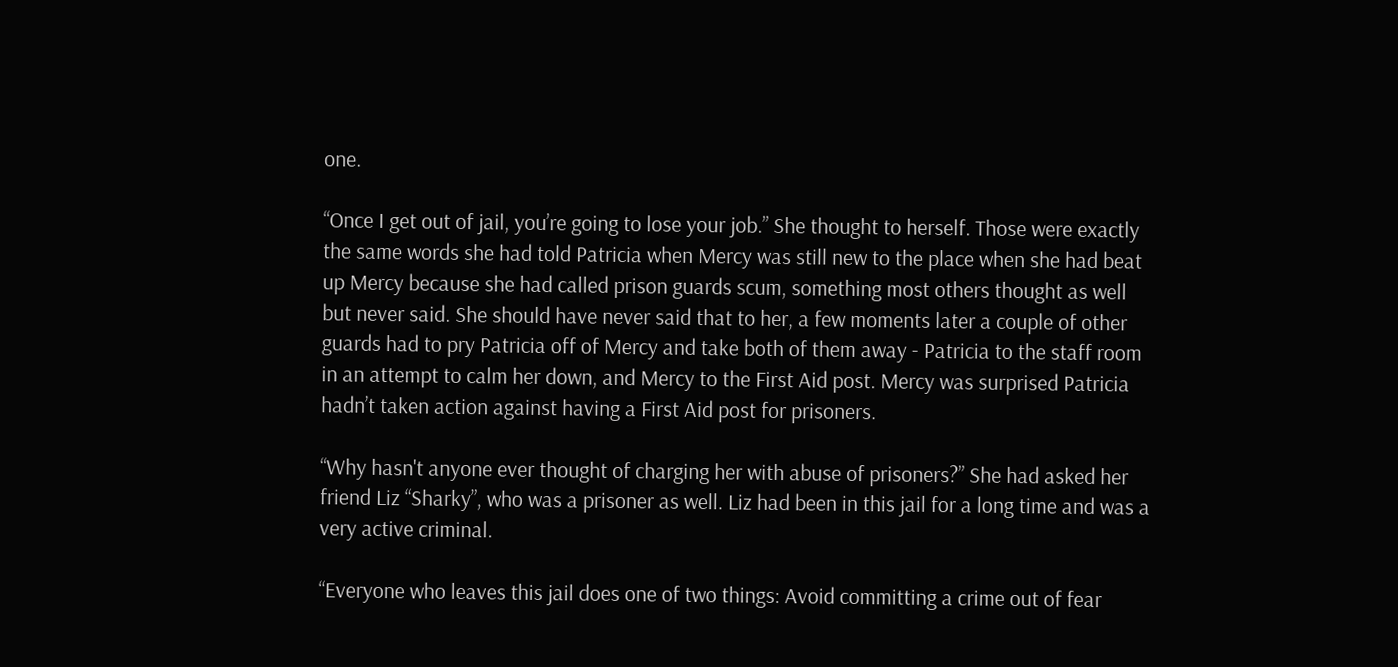one.

“Once I get out of jail, you’re going to lose your job.” She thought to herself. Those were exactly the same words she had told Patricia when Mercy was still new to the place when she had beat up Mercy because she had called prison guards scum, something most others thought as well but never said. She should have never said that to her, a few moments later a couple of other guards had to pry Patricia off of Mercy and take both of them away - Patricia to the staff room in an attempt to calm her down, and Mercy to the First Aid post. Mercy was surprised Patricia hadn’t taken action against having a First Aid post for prisoners.

“Why hasn't anyone ever thought of charging her with abuse of prisoners?” She had asked her friend Liz “Sharky”, who was a prisoner as well. Liz had been in this jail for a long time and was a very active criminal.

“Everyone who leaves this jail does one of two things: Avoid committing a crime out of fear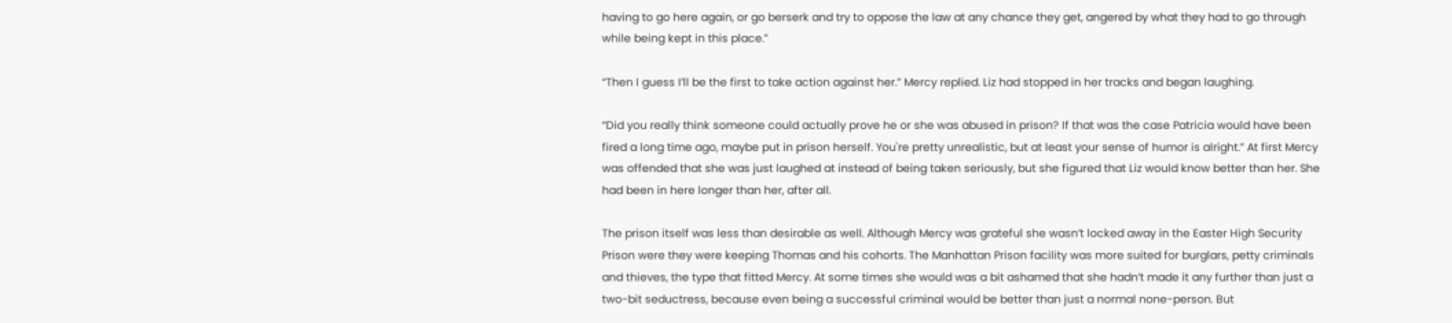having to go here again, or go berserk and try to oppose the law at any chance they get, angered by what they had to go through while being kept in this place.”

“Then I guess I’ll be the first to take action against her.” Mercy replied. Liz had stopped in her tracks and began laughing.

“Did you really think someone could actually prove he or she was abused in prison? If that was the case Patricia would have been fired a long time ago, maybe put in prison herself. You're pretty unrealistic, but at least your sense of humor is alright.” At first Mercy was offended that she was just laughed at instead of being taken seriously, but she figured that Liz would know better than her. She had been in here longer than her, after all.

The prison itself was less than desirable as well. Although Mercy was grateful she wasn’t locked away in the Easter High Security Prison were they were keeping Thomas and his cohorts. The Manhattan Prison facility was more suited for burglars, petty criminals and thieves, the type that fitted Mercy. At some times she would was a bit ashamed that she hadn’t made it any further than just a two-bit seductress, because even being a successful criminal would be better than just a normal none-person. But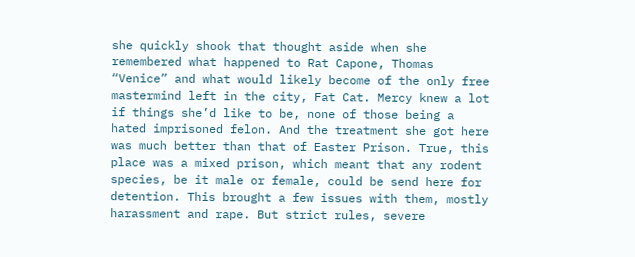she quickly shook that thought aside when she remembered what happened to Rat Capone, Thomas “Venice” and what would likely become of the only free mastermind left in the city, Fat Cat. Mercy knew a lot if things she’d like to be, none of those being a hated imprisoned felon. And the treatment she got here was much better than that of Easter Prison. True, this place was a mixed prison, which meant that any rodent species, be it male or female, could be send here for detention. This brought a few issues with them, mostly harassment and rape. But strict rules, severe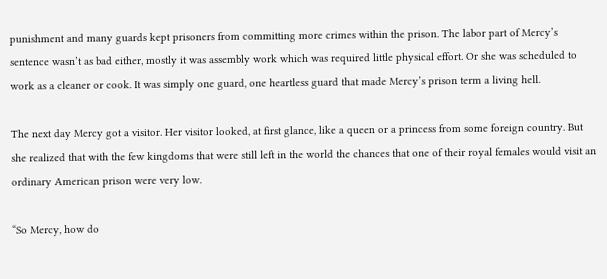punishment and many guards kept prisoners from committing more crimes within the prison. The labor part of Mercy’s sentence wasn’t as bad either, mostly it was assembly work which was required little physical effort. Or she was scheduled to work as a cleaner or cook. It was simply one guard, one heartless guard that made Mercy’s prison term a living hell.

The next day Mercy got a visitor. Her visitor looked, at first glance, like a queen or a princess from some foreign country. But she realized that with the few kingdoms that were still left in the world the chances that one of their royal females would visit an ordinary American prison were very low.

“So Mercy, how do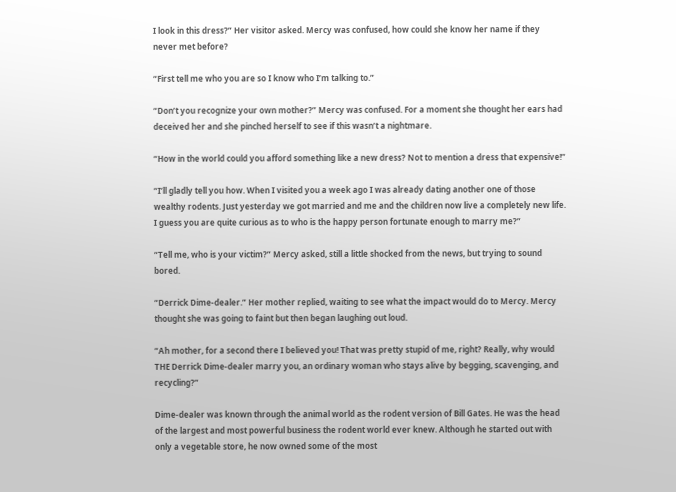I look in this dress?” Her visitor asked. Mercy was confused, how could she know her name if they never met before?

“First tell me who you are so I know who I’m talking to.”

“Don’t you recognize your own mother?” Mercy was confused. For a moment she thought her ears had deceived her and she pinched herself to see if this wasn’t a nightmare.

“How in the world could you afford something like a new dress? Not to mention a dress that expensive!”

“I’ll gladly tell you how. When I visited you a week ago I was already dating another one of those wealthy rodents. Just yesterday we got married and me and the children now live a completely new life. I guess you are quite curious as to who is the happy person fortunate enough to marry me?”

“Tell me, who is your victim?” Mercy asked, still a little shocked from the news, but trying to sound bored.

“Derrick Dime-dealer.” Her mother replied, waiting to see what the impact would do to Mercy. Mercy thought she was going to faint but then began laughing out loud.

“Ah mother, for a second there I believed you! That was pretty stupid of me, right? Really, why would THE Derrick Dime-dealer marry you, an ordinary woman who stays alive by begging, scavenging, and recycling?”

Dime-dealer was known through the animal world as the rodent version of Bill Gates. He was the head of the largest and most powerful business the rodent world ever knew. Although he started out with only a vegetable store, he now owned some of the most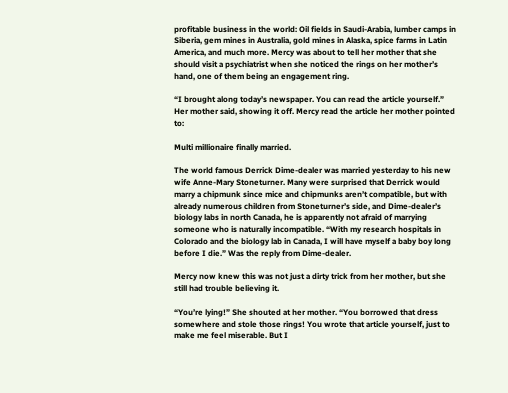profitable business in the world: Oil fields in Saudi-Arabia, lumber camps in Siberia, gem mines in Australia, gold mines in Alaska, spice farms in Latin America, and much more. Mercy was about to tell her mother that she should visit a psychiatrist when she noticed the rings on her mother’s hand, one of them being an engagement ring.

“I brought along today’s newspaper. You can read the article yourself.” Her mother said, showing it off. Mercy read the article her mother pointed to:

Multi millionaire finally married.

The world famous Derrick Dime-dealer was married yesterday to his new wife Anne-Mary Stoneturner. Many were surprised that Derrick would marry a chipmunk since mice and chipmunks aren’t compatible, but with already numerous children from Stoneturner’s side, and Dime-dealer’s biology labs in north Canada, he is apparently not afraid of marrying someone who is naturally incompatible. “With my research hospitals in Colorado and the biology lab in Canada, I will have myself a baby boy long before I die.” Was the reply from Dime-dealer.

Mercy now knew this was not just a dirty trick from her mother, but she still had trouble believing it.

“You’re lying!” She shouted at her mother. “You borrowed that dress somewhere and stole those rings! You wrote that article yourself, just to make me feel miserable. But I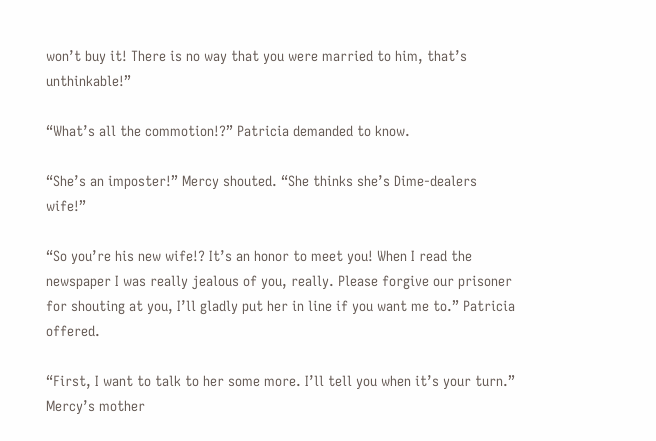won’t buy it! There is no way that you were married to him, that’s unthinkable!”

“What’s all the commotion!?” Patricia demanded to know.

“She’s an imposter!” Mercy shouted. “She thinks she’s Dime-dealers wife!”

“So you’re his new wife!? It’s an honor to meet you! When I read the newspaper I was really jealous of you, really. Please forgive our prisoner for shouting at you, I’ll gladly put her in line if you want me to.” Patricia offered.

“First, I want to talk to her some more. I’ll tell you when it’s your turn.” Mercy’s mother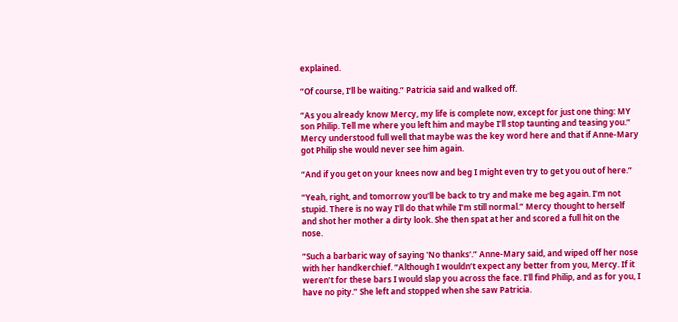explained.

“Of course, I’ll be waiting.” Patricia said and walked off.

“As you already know Mercy, my life is complete now, except for just one thing: MY son Philip. Tell me where you left him and maybe I’ll stop taunting and teasing you.” Mercy understood full well that maybe was the key word here and that if Anne-Mary got Philip she would never see him again.

“And if you get on your knees now and beg I might even try to get you out of here.”

“Yeah, right, and tomorrow you'll be back to try and make me beg again. I’m not stupid. There is no way I’ll do that while I’m still normal.” Mercy thought to herself and shot her mother a dirty look. She then spat at her and scored a full hit on the nose.

“Such a barbaric way of saying 'No thanks'.” Anne-Mary said, and wiped off her nose with her handkerchief. “Although I wouldn’t expect any better from you, Mercy. If it weren’t for these bars I would slap you across the face. I’ll find Philip, and as for you, I have no pity.” She left and stopped when she saw Patricia.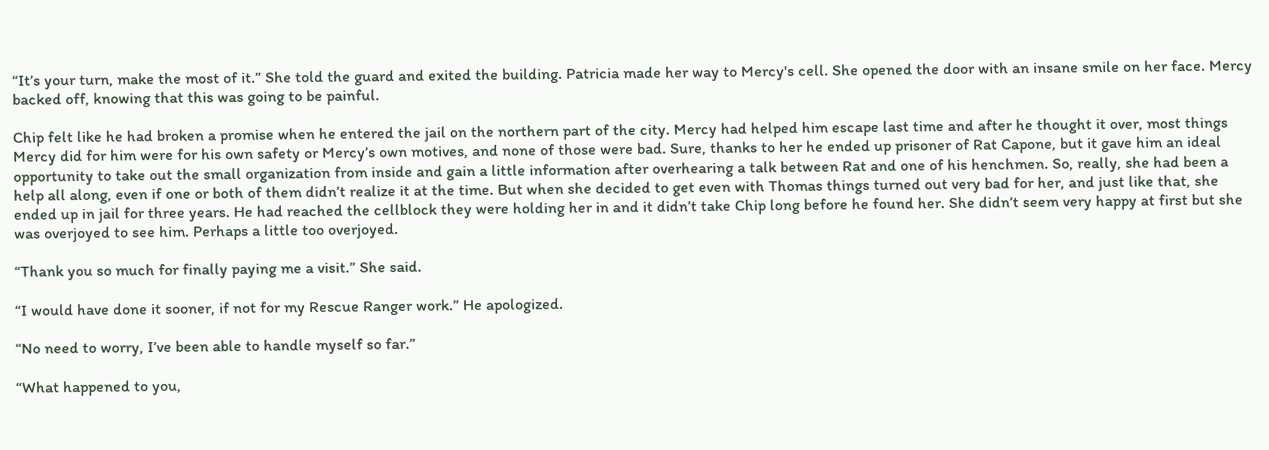“It’s your turn, make the most of it.” She told the guard and exited the building. Patricia made her way to Mercy's cell. She opened the door with an insane smile on her face. Mercy backed off, knowing that this was going to be painful.

Chip felt like he had broken a promise when he entered the jail on the northern part of the city. Mercy had helped him escape last time and after he thought it over, most things Mercy did for him were for his own safety or Mercy’s own motives, and none of those were bad. Sure, thanks to her he ended up prisoner of Rat Capone, but it gave him an ideal opportunity to take out the small organization from inside and gain a little information after overhearing a talk between Rat and one of his henchmen. So, really, she had been a help all along, even if one or both of them didn’t realize it at the time. But when she decided to get even with Thomas things turned out very bad for her, and just like that, she ended up in jail for three years. He had reached the cellblock they were holding her in and it didn’t take Chip long before he found her. She didn’t seem very happy at first but she was overjoyed to see him. Perhaps a little too overjoyed.

“Thank you so much for finally paying me a visit.” She said.

“I would have done it sooner, if not for my Rescue Ranger work.” He apologized.

“No need to worry, I’ve been able to handle myself so far.”

“What happened to you,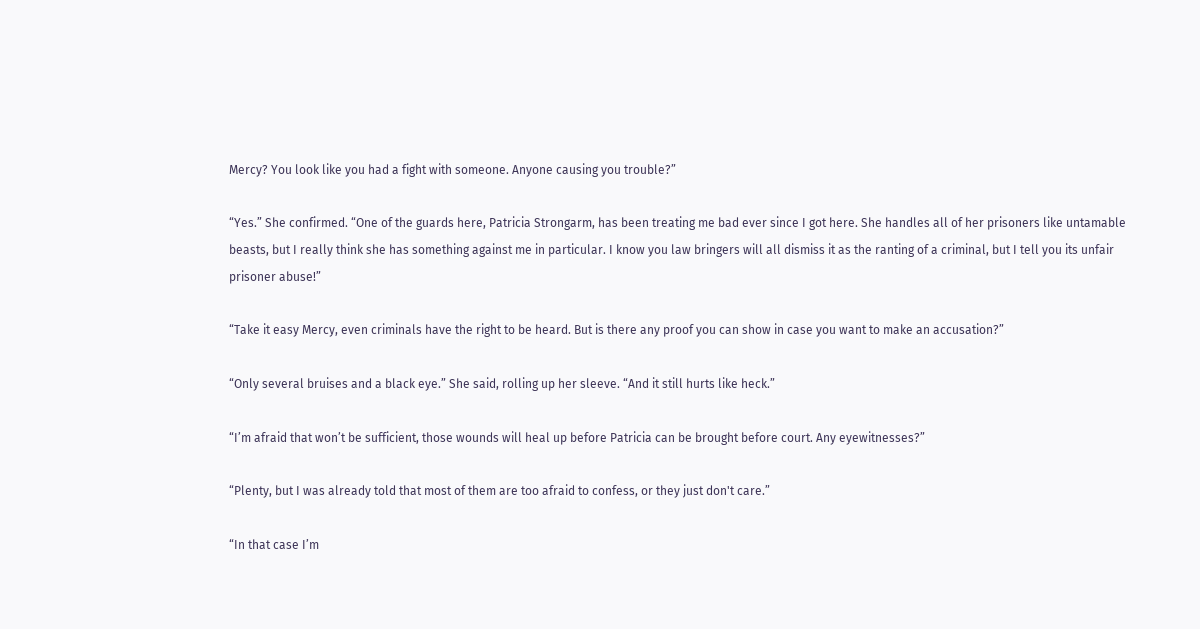Mercy? You look like you had a fight with someone. Anyone causing you trouble?”

“Yes.” She confirmed. “One of the guards here, Patricia Strongarm, has been treating me bad ever since I got here. She handles all of her prisoners like untamable beasts, but I really think she has something against me in particular. I know you law bringers will all dismiss it as the ranting of a criminal, but I tell you its unfair prisoner abuse!”

“Take it easy Mercy, even criminals have the right to be heard. But is there any proof you can show in case you want to make an accusation?”

“Only several bruises and a black eye.” She said, rolling up her sleeve. “And it still hurts like heck.”

“I’m afraid that won’t be sufficient, those wounds will heal up before Patricia can be brought before court. Any eyewitnesses?”

“Plenty, but I was already told that most of them are too afraid to confess, or they just don't care.”

“In that case I’m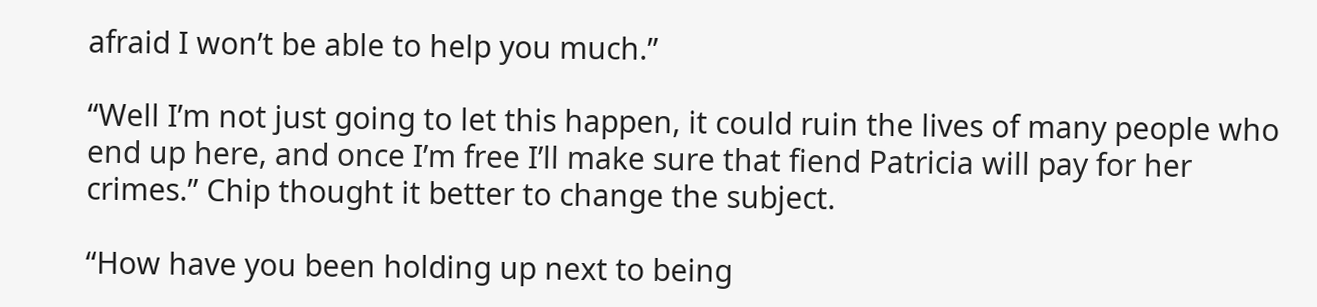afraid I won’t be able to help you much.”

“Well I’m not just going to let this happen, it could ruin the lives of many people who end up here, and once I’m free I’ll make sure that fiend Patricia will pay for her crimes.” Chip thought it better to change the subject.

“How have you been holding up next to being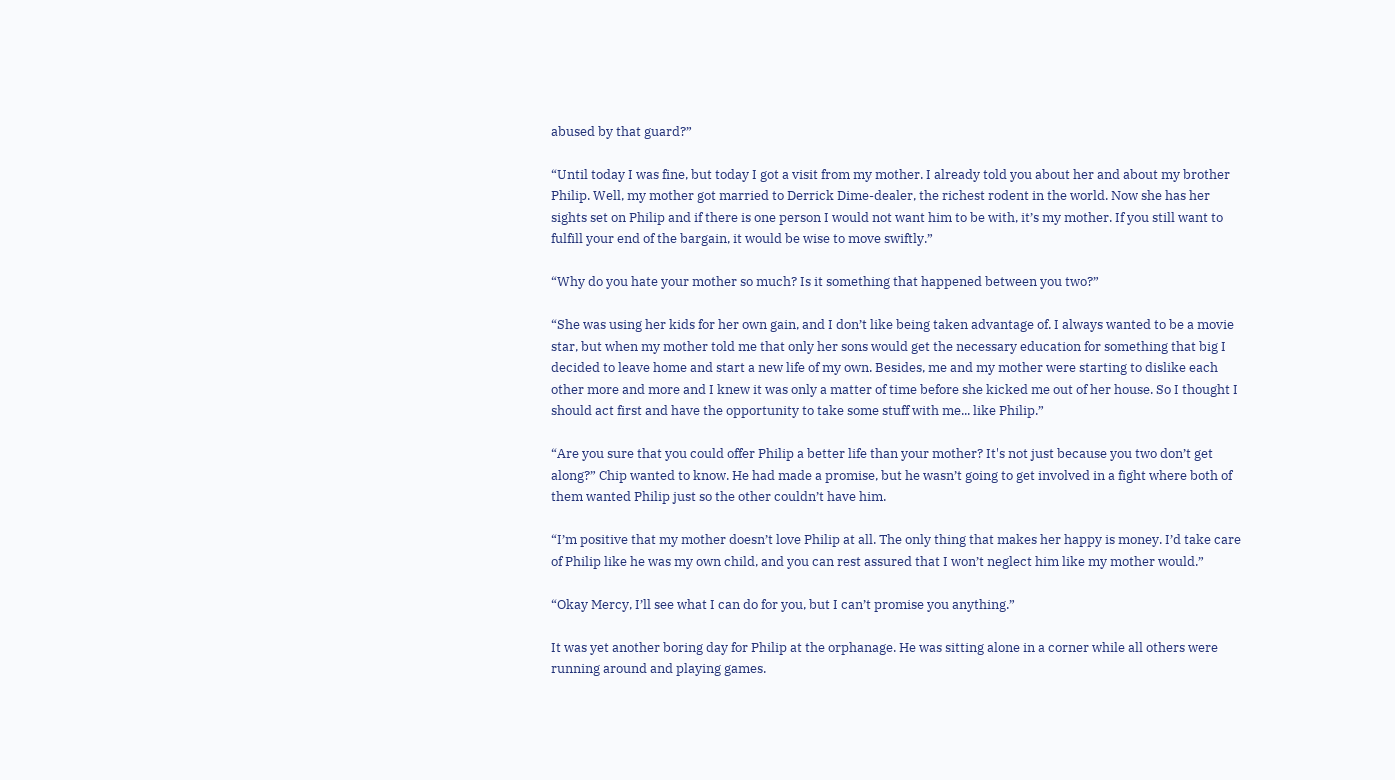abused by that guard?”

“Until today I was fine, but today I got a visit from my mother. I already told you about her and about my brother Philip. Well, my mother got married to Derrick Dime-dealer, the richest rodent in the world. Now she has her sights set on Philip and if there is one person I would not want him to be with, it’s my mother. If you still want to fulfill your end of the bargain, it would be wise to move swiftly.”

“Why do you hate your mother so much? Is it something that happened between you two?”

“She was using her kids for her own gain, and I don’t like being taken advantage of. I always wanted to be a movie star, but when my mother told me that only her sons would get the necessary education for something that big I decided to leave home and start a new life of my own. Besides, me and my mother were starting to dislike each other more and more and I knew it was only a matter of time before she kicked me out of her house. So I thought I should act first and have the opportunity to take some stuff with me... like Philip.”

“Are you sure that you could offer Philip a better life than your mother? It's not just because you two don’t get along?” Chip wanted to know. He had made a promise, but he wasn’t going to get involved in a fight where both of them wanted Philip just so the other couldn’t have him.

“I’m positive that my mother doesn’t love Philip at all. The only thing that makes her happy is money. I’d take care of Philip like he was my own child, and you can rest assured that I won’t neglect him like my mother would.”

“Okay Mercy, I’ll see what I can do for you, but I can’t promise you anything.”

It was yet another boring day for Philip at the orphanage. He was sitting alone in a corner while all others were running around and playing games.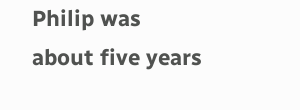Philip was about five years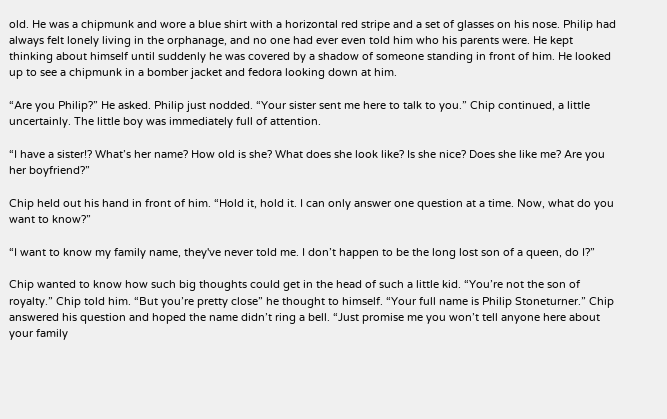old. He was a chipmunk and wore a blue shirt with a horizontal red stripe and a set of glasses on his nose. Philip had always felt lonely living in the orphanage, and no one had ever even told him who his parents were. He kept thinking about himself until suddenly he was covered by a shadow of someone standing in front of him. He looked up to see a chipmunk in a bomber jacket and fedora looking down at him.

“Are you Philip?” He asked. Philip just nodded. “Your sister sent me here to talk to you.” Chip continued, a little uncertainly. The little boy was immediately full of attention.

“I have a sister!? What’s her name? How old is she? What does she look like? Is she nice? Does she like me? Are you her boyfriend?”

Chip held out his hand in front of him. “Hold it, hold it. I can only answer one question at a time. Now, what do you want to know?”

“I want to know my family name, they've never told me. I don’t happen to be the long lost son of a queen, do I?”

Chip wanted to know how such big thoughts could get in the head of such a little kid. “You’re not the son of royalty.” Chip told him. “But you’re pretty close” he thought to himself. “Your full name is Philip Stoneturner.” Chip answered his question and hoped the name didn’t ring a bell. “Just promise me you won’t tell anyone here about your family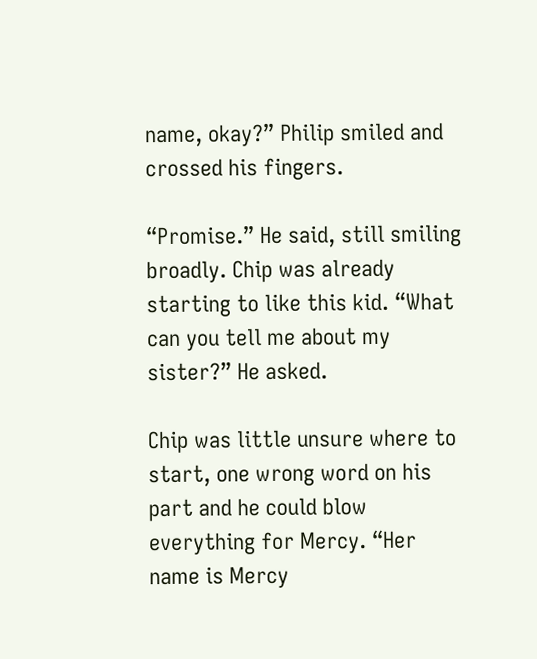name, okay?” Philip smiled and crossed his fingers.

“Promise.” He said, still smiling broadly. Chip was already starting to like this kid. “What can you tell me about my sister?” He asked.

Chip was little unsure where to start, one wrong word on his part and he could blow everything for Mercy. “Her name is Mercy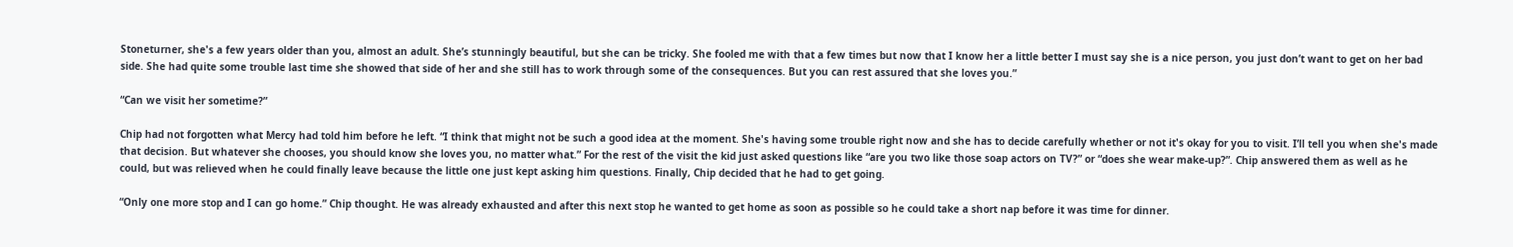Stoneturner, she's a few years older than you, almost an adult. She’s stunningly beautiful, but she can be tricky. She fooled me with that a few times but now that I know her a little better I must say she is a nice person, you just don’t want to get on her bad side. She had quite some trouble last time she showed that side of her and she still has to work through some of the consequences. But you can rest assured that she loves you.”

“Can we visit her sometime?”

Chip had not forgotten what Mercy had told him before he left. “I think that might not be such a good idea at the moment. She's having some trouble right now and she has to decide carefully whether or not it's okay for you to visit. I’ll tell you when she's made that decision. But whatever she chooses, you should know she loves you, no matter what.” For the rest of the visit the kid just asked questions like “are you two like those soap actors on TV?” or “does she wear make-up?”. Chip answered them as well as he could, but was relieved when he could finally leave because the little one just kept asking him questions. Finally, Chip decided that he had to get going.

“Only one more stop and I can go home.” Chip thought. He was already exhausted and after this next stop he wanted to get home as soon as possible so he could take a short nap before it was time for dinner.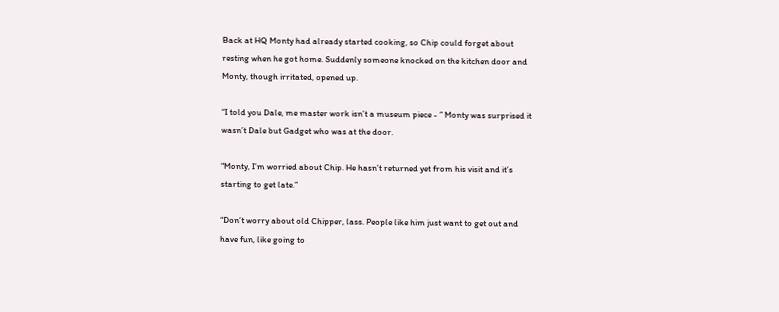Back at HQ Monty had already started cooking, so Chip could forget about resting when he got home. Suddenly someone knocked on the kitchen door and Monty, though irritated, opened up.

“I told you Dale, me master work isn’t a museum piece - ” Monty was surprised it wasn’t Dale but Gadget who was at the door.

“Monty, I’m worried about Chip. He hasn’t returned yet from his visit and it’s starting to get late.”

“Don’t worry about old Chipper, lass. People like him just want to get out and have fun, like going to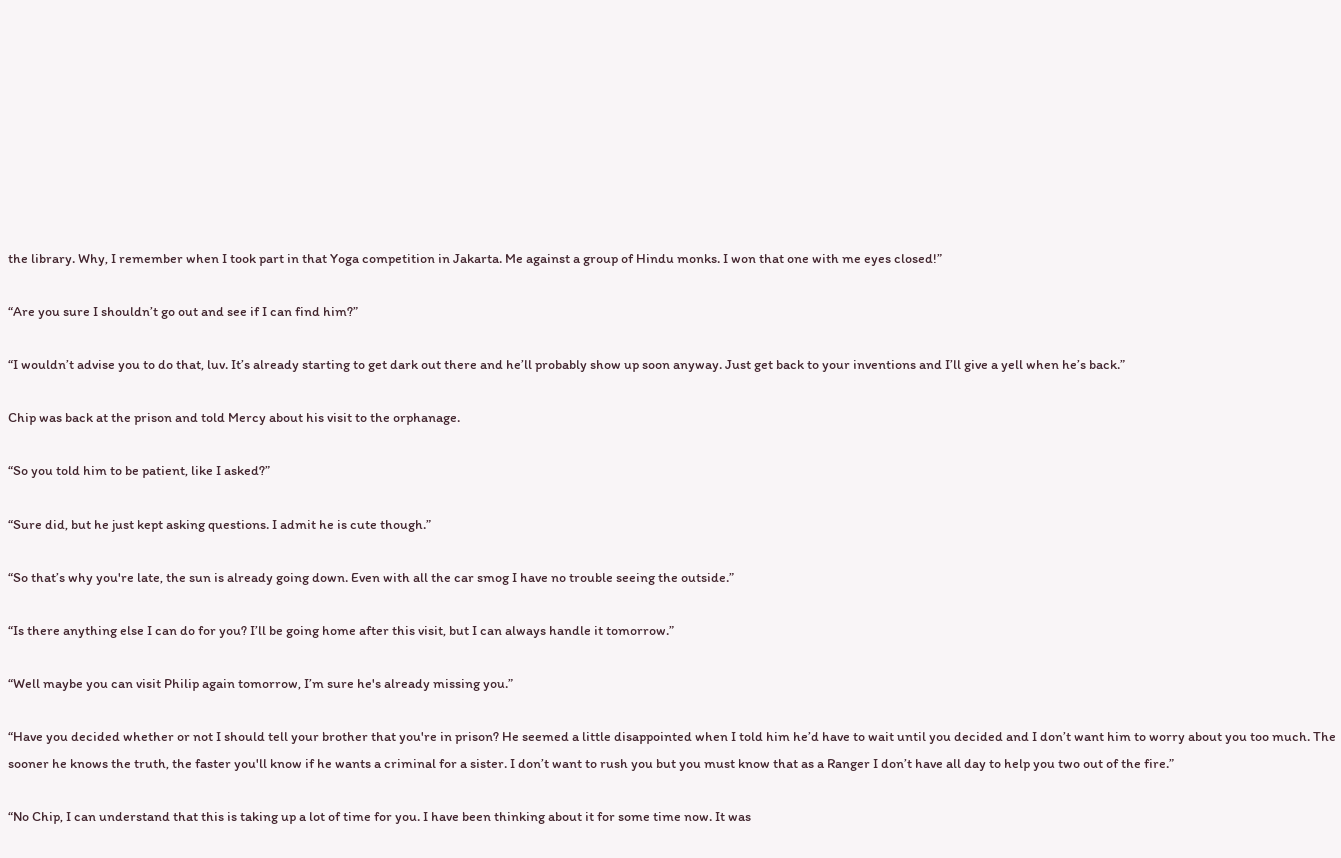the library. Why, I remember when I took part in that Yoga competition in Jakarta. Me against a group of Hindu monks. I won that one with me eyes closed!”

“Are you sure I shouldn’t go out and see if I can find him?”

“I wouldn’t advise you to do that, luv. It’s already starting to get dark out there and he’ll probably show up soon anyway. Just get back to your inventions and I’ll give a yell when he’s back.”

Chip was back at the prison and told Mercy about his visit to the orphanage.

“So you told him to be patient, like I asked?”

“Sure did, but he just kept asking questions. I admit he is cute though.”

“So that’s why you're late, the sun is already going down. Even with all the car smog I have no trouble seeing the outside.”

“Is there anything else I can do for you? I’ll be going home after this visit, but I can always handle it tomorrow.”

“Well maybe you can visit Philip again tomorrow, I’m sure he's already missing you.”

“Have you decided whether or not I should tell your brother that you're in prison? He seemed a little disappointed when I told him he’d have to wait until you decided and I don’t want him to worry about you too much. The sooner he knows the truth, the faster you'll know if he wants a criminal for a sister. I don’t want to rush you but you must know that as a Ranger I don’t have all day to help you two out of the fire.”

“No Chip, I can understand that this is taking up a lot of time for you. I have been thinking about it for some time now. It was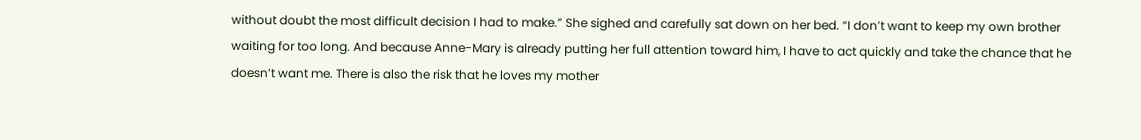without doubt the most difficult decision I had to make.” She sighed and carefully sat down on her bed. “I don’t want to keep my own brother waiting for too long. And because Anne-Mary is already putting her full attention toward him, I have to act quickly and take the chance that he doesn’t want me. There is also the risk that he loves my mother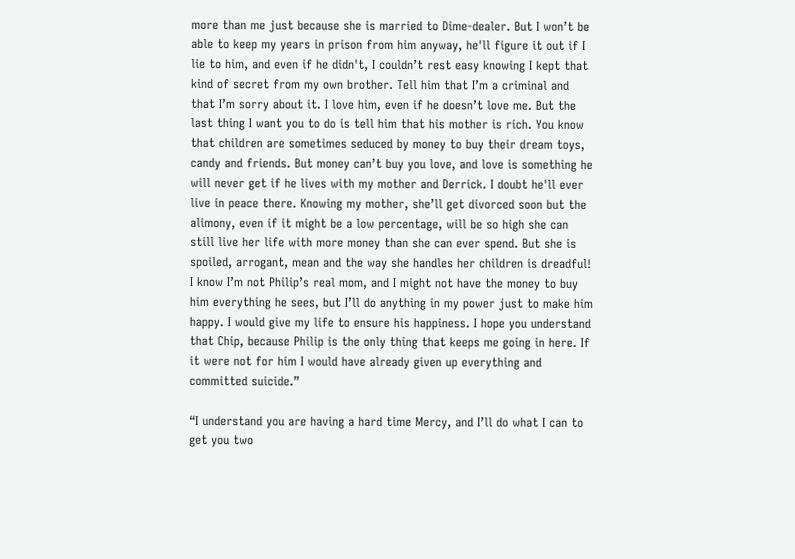more than me just because she is married to Dime-dealer. But I won’t be able to keep my years in prison from him anyway, he'll figure it out if I lie to him, and even if he didn't, I couldn’t rest easy knowing I kept that kind of secret from my own brother. Tell him that I’m a criminal and that I’m sorry about it. I love him, even if he doesn’t love me. But the last thing I want you to do is tell him that his mother is rich. You know that children are sometimes seduced by money to buy their dream toys, candy and friends. But money can’t buy you love, and love is something he will never get if he lives with my mother and Derrick. I doubt he'll ever live in peace there. Knowing my mother, she’ll get divorced soon but the alimony, even if it might be a low percentage, will be so high she can still live her life with more money than she can ever spend. But she is spoiled, arrogant, mean and the way she handles her children is dreadful! I know I’m not Philip’s real mom, and I might not have the money to buy him everything he sees, but I’ll do anything in my power just to make him happy. I would give my life to ensure his happiness. I hope you understand that Chip, because Philip is the only thing that keeps me going in here. If it were not for him I would have already given up everything and committed suicide.”

“I understand you are having a hard time Mercy, and I’ll do what I can to get you two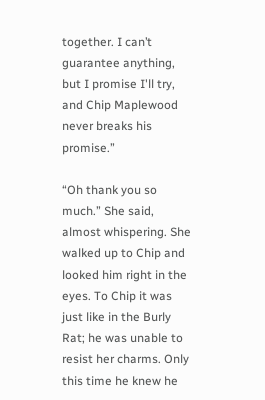together. I can’t guarantee anything, but I promise I'll try, and Chip Maplewood never breaks his promise.”

“Oh thank you so much.” She said, almost whispering. She walked up to Chip and looked him right in the eyes. To Chip it was just like in the Burly Rat; he was unable to resist her charms. Only this time he knew he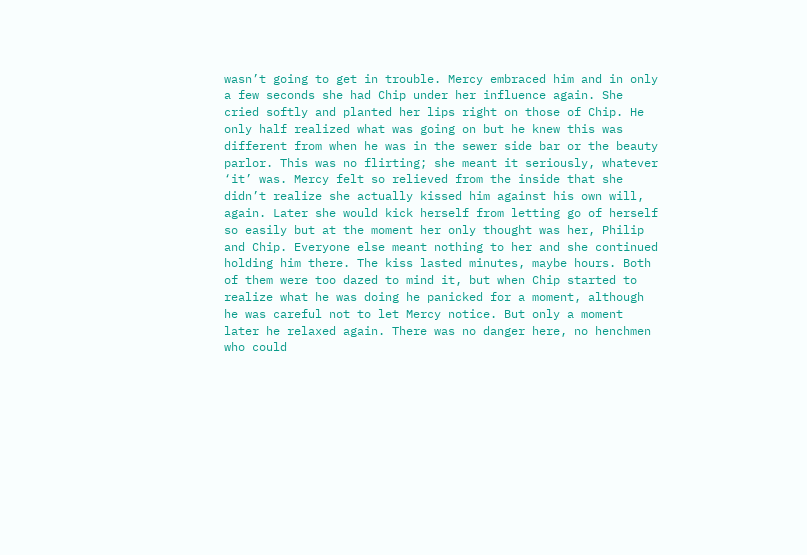wasn’t going to get in trouble. Mercy embraced him and in only a few seconds she had Chip under her influence again. She cried softly and planted her lips right on those of Chip. He only half realized what was going on but he knew this was different from when he was in the sewer side bar or the beauty parlor. This was no flirting; she meant it seriously, whatever ‘it’ was. Mercy felt so relieved from the inside that she didn’t realize she actually kissed him against his own will, again. Later she would kick herself from letting go of herself so easily but at the moment her only thought was her, Philip and Chip. Everyone else meant nothing to her and she continued holding him there. The kiss lasted minutes, maybe hours. Both of them were too dazed to mind it, but when Chip started to realize what he was doing he panicked for a moment, although he was careful not to let Mercy notice. But only a moment later he relaxed again. There was no danger here, no henchmen who could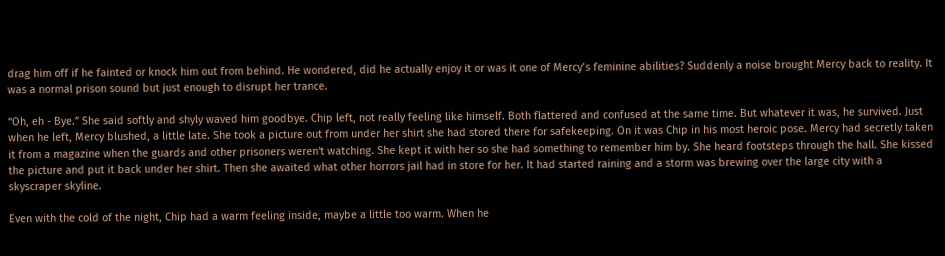drag him off if he fainted or knock him out from behind. He wondered, did he actually enjoy it or was it one of Mercy’s feminine abilities? Suddenly a noise brought Mercy back to reality. It was a normal prison sound but just enough to disrupt her trance.

“Oh, eh - Bye.” She said softly and shyly waved him goodbye. Chip left, not really feeling like himself. Both flattered and confused at the same time. But whatever it was, he survived. Just when he left, Mercy blushed, a little late. She took a picture out from under her shirt she had stored there for safekeeping. On it was Chip in his most heroic pose. Mercy had secretly taken it from a magazine when the guards and other prisoners weren't watching. She kept it with her so she had something to remember him by. She heard footsteps through the hall. She kissed the picture and put it back under her shirt. Then she awaited what other horrors jail had in store for her. It had started raining and a storm was brewing over the large city with a skyscraper skyline.

Even with the cold of the night, Chip had a warm feeling inside, maybe a little too warm. When he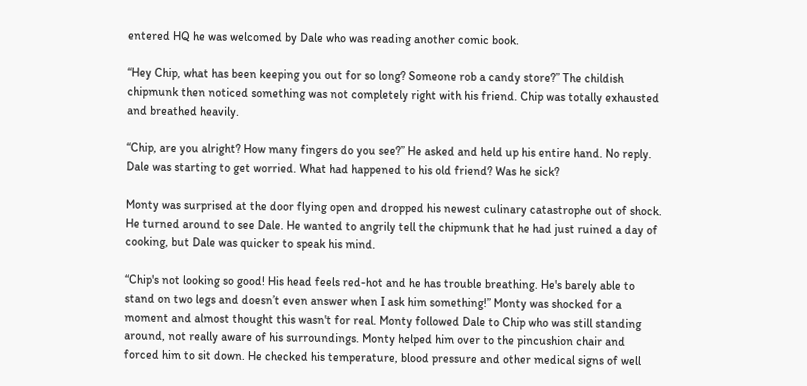entered HQ he was welcomed by Dale who was reading another comic book.

“Hey Chip, what has been keeping you out for so long? Someone rob a candy store?” The childish chipmunk then noticed something was not completely right with his friend. Chip was totally exhausted and breathed heavily.

“Chip, are you alright? How many fingers do you see?” He asked and held up his entire hand. No reply. Dale was starting to get worried. What had happened to his old friend? Was he sick?

Monty was surprised at the door flying open and dropped his newest culinary catastrophe out of shock. He turned around to see Dale. He wanted to angrily tell the chipmunk that he had just ruined a day of cooking, but Dale was quicker to speak his mind.

“Chip's not looking so good! His head feels red-hot and he has trouble breathing. He's barely able to stand on two legs and doesn’t even answer when I ask him something!” Monty was shocked for a moment and almost thought this wasn't for real. Monty followed Dale to Chip who was still standing around, not really aware of his surroundings. Monty helped him over to the pincushion chair and forced him to sit down. He checked his temperature, blood pressure and other medical signs of well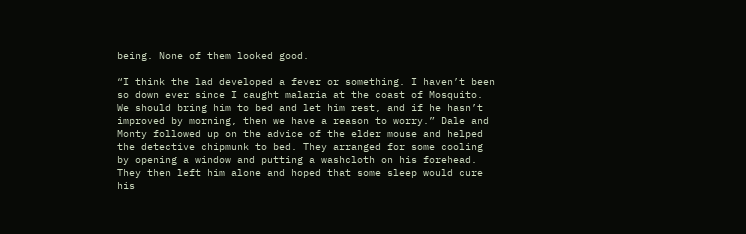being. None of them looked good.

“I think the lad developed a fever or something. I haven’t been so down ever since I caught malaria at the coast of Mosquito. We should bring him to bed and let him rest, and if he hasn’t improved by morning, then we have a reason to worry.” Dale and Monty followed up on the advice of the elder mouse and helped the detective chipmunk to bed. They arranged for some cooling by opening a window and putting a washcloth on his forehead. They then left him alone and hoped that some sleep would cure his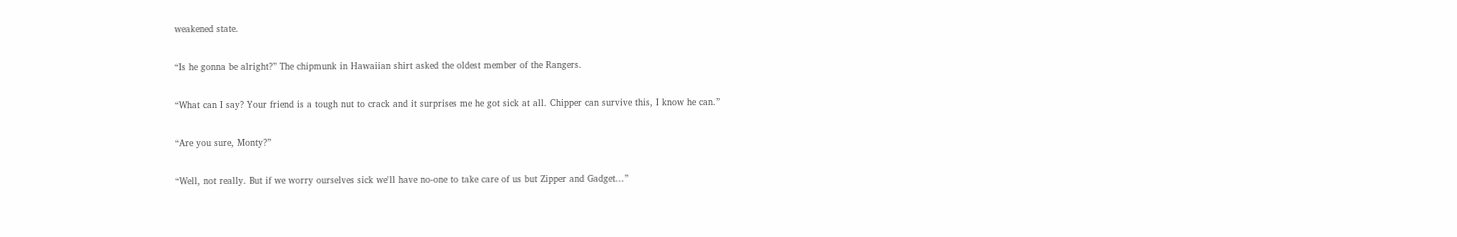weakened state.

“Is he gonna be alright?” The chipmunk in Hawaiian shirt asked the oldest member of the Rangers.

“What can I say? Your friend is a tough nut to crack and it surprises me he got sick at all. Chipper can survive this, I know he can.”

“Are you sure, Monty?”

“Well, not really. But if we worry ourselves sick we'll have no-one to take care of us but Zipper and Gadget...”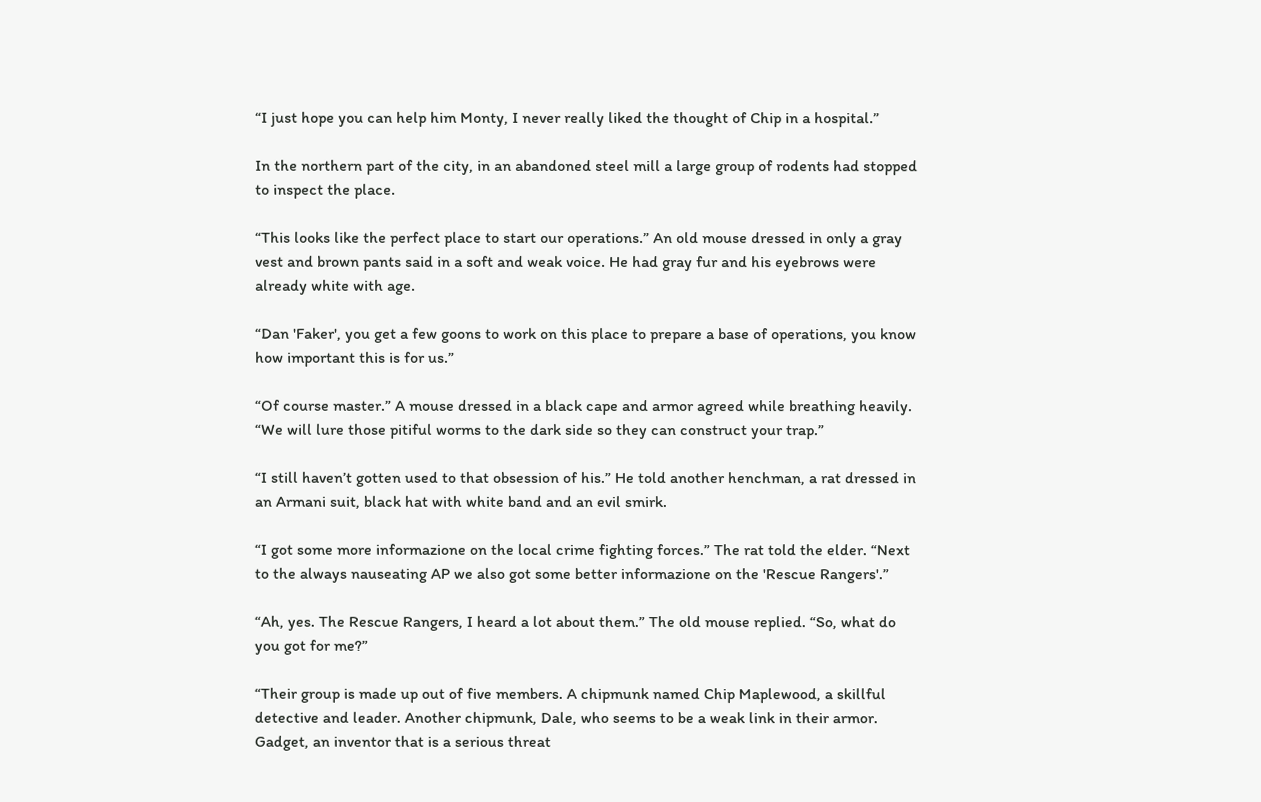“I just hope you can help him Monty, I never really liked the thought of Chip in a hospital.”

In the northern part of the city, in an abandoned steel mill a large group of rodents had stopped to inspect the place.

“This looks like the perfect place to start our operations.” An old mouse dressed in only a gray vest and brown pants said in a soft and weak voice. He had gray fur and his eyebrows were already white with age.

“Dan 'Faker', you get a few goons to work on this place to prepare a base of operations, you know how important this is for us.”

“Of course master.” A mouse dressed in a black cape and armor agreed while breathing heavily. “We will lure those pitiful worms to the dark side so they can construct your trap.”

“I still haven’t gotten used to that obsession of his.” He told another henchman, a rat dressed in an Armani suit, black hat with white band and an evil smirk.

“I got some more informazione on the local crime fighting forces.” The rat told the elder. “Next to the always nauseating AP we also got some better informazione on the 'Rescue Rangers'.”

“Ah, yes. The Rescue Rangers, I heard a lot about them.” The old mouse replied. “So, what do you got for me?”

“Their group is made up out of five members. A chipmunk named Chip Maplewood, a skillful detective and leader. Another chipmunk, Dale, who seems to be a weak link in their armor. Gadget, an inventor that is a serious threat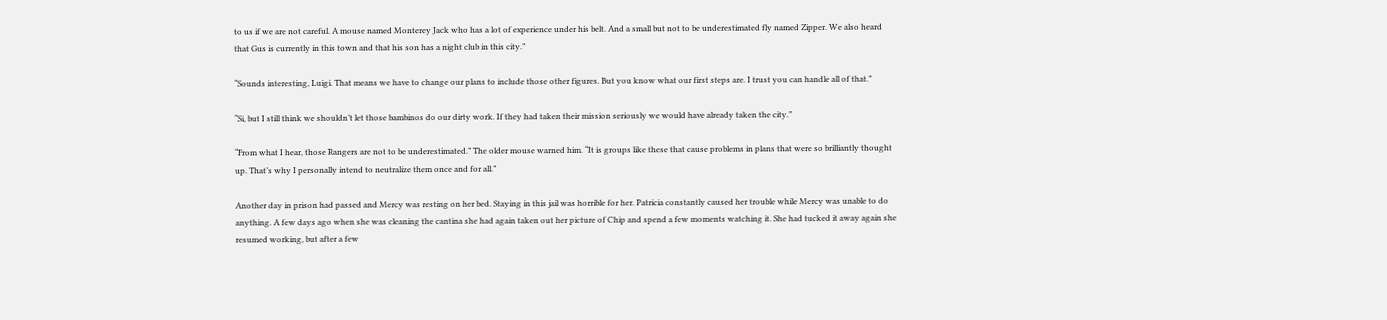to us if we are not careful. A mouse named Monterey Jack who has a lot of experience under his belt. And a small but not to be underestimated fly named Zipper. We also heard that Gus is currently in this town and that his son has a night club in this city.”

“Sounds interesting, Luigi. That means we have to change our plans to include those other figures. But you know what our first steps are. I trust you can handle all of that.”

“Si, but I still think we shouldn’t let those bambinos do our dirty work. If they had taken their mission seriously we would have already taken the city.”

“From what I hear, those Rangers are not to be underestimated.” The older mouse warned him. “It is groups like these that cause problems in plans that were so brilliantly thought up. That’s why I personally intend to neutralize them once and for all.”

Another day in prison had passed and Mercy was resting on her bed. Staying in this jail was horrible for her. Patricia constantly caused her trouble while Mercy was unable to do anything. A few days ago when she was cleaning the cantina she had again taken out her picture of Chip and spend a few moments watching it. She had tucked it away again she resumed working, but after a few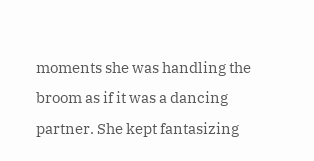moments she was handling the broom as if it was a dancing partner. She kept fantasizing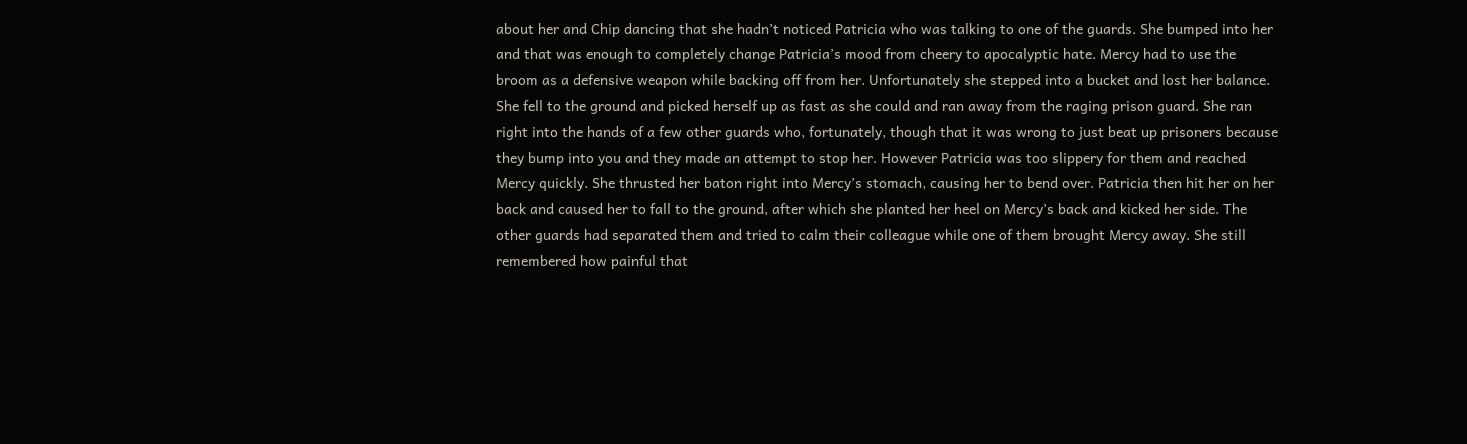about her and Chip dancing that she hadn’t noticed Patricia who was talking to one of the guards. She bumped into her and that was enough to completely change Patricia’s mood from cheery to apocalyptic hate. Mercy had to use the broom as a defensive weapon while backing off from her. Unfortunately she stepped into a bucket and lost her balance. She fell to the ground and picked herself up as fast as she could and ran away from the raging prison guard. She ran right into the hands of a few other guards who, fortunately, though that it was wrong to just beat up prisoners because they bump into you and they made an attempt to stop her. However Patricia was too slippery for them and reached Mercy quickly. She thrusted her baton right into Mercy’s stomach, causing her to bend over. Patricia then hit her on her back and caused her to fall to the ground, after which she planted her heel on Mercy’s back and kicked her side. The other guards had separated them and tried to calm their colleague while one of them brought Mercy away. She still remembered how painful that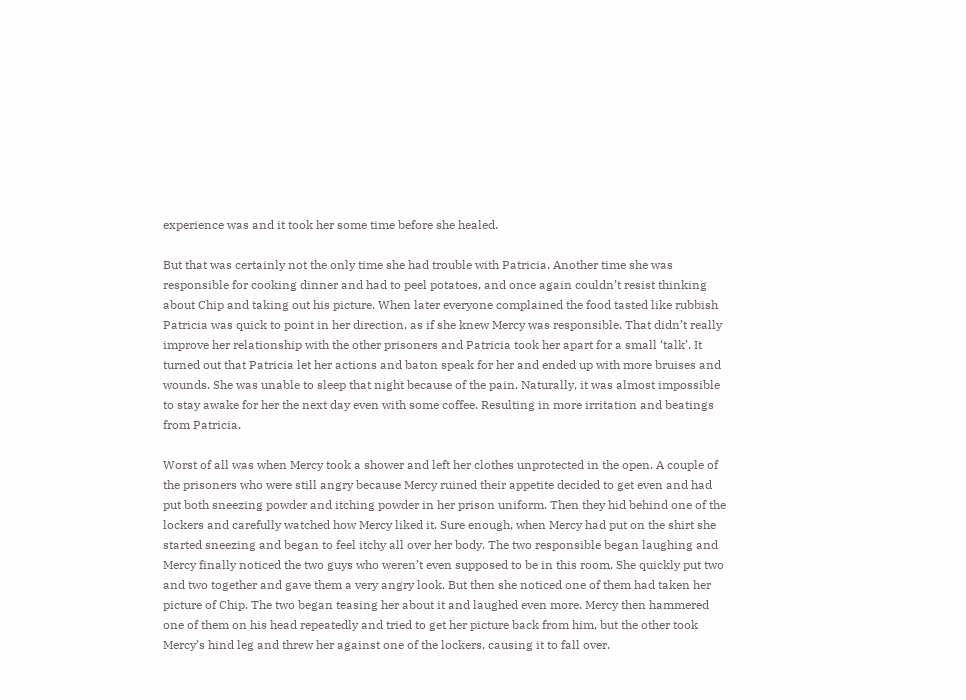experience was and it took her some time before she healed.

But that was certainly not the only time she had trouble with Patricia. Another time she was responsible for cooking dinner and had to peel potatoes, and once again couldn’t resist thinking about Chip and taking out his picture. When later everyone complained the food tasted like rubbish Patricia was quick to point in her direction, as if she knew Mercy was responsible. That didn’t really improve her relationship with the other prisoners and Patricia took her apart for a small ‘talk’. It turned out that Patricia let her actions and baton speak for her and ended up with more bruises and wounds. She was unable to sleep that night because of the pain. Naturally, it was almost impossible to stay awake for her the next day even with some coffee. Resulting in more irritation and beatings from Patricia.

Worst of all was when Mercy took a shower and left her clothes unprotected in the open. A couple of the prisoners who were still angry because Mercy ruined their appetite decided to get even and had put both sneezing powder and itching powder in her prison uniform. Then they hid behind one of the lockers and carefully watched how Mercy liked it. Sure enough, when Mercy had put on the shirt she started sneezing and began to feel itchy all over her body. The two responsible began laughing and Mercy finally noticed the two guys who weren’t even supposed to be in this room. She quickly put two and two together and gave them a very angry look. But then she noticed one of them had taken her picture of Chip. The two began teasing her about it and laughed even more. Mercy then hammered one of them on his head repeatedly and tried to get her picture back from him, but the other took Mercy’s hind leg and threw her against one of the lockers, causing it to fall over.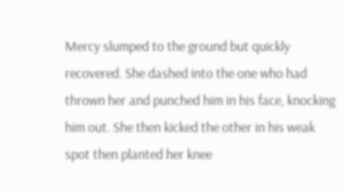Mercy slumped to the ground but quickly recovered. She dashed into the one who had thrown her and punched him in his face, knocking him out. She then kicked the other in his weak spot then planted her knee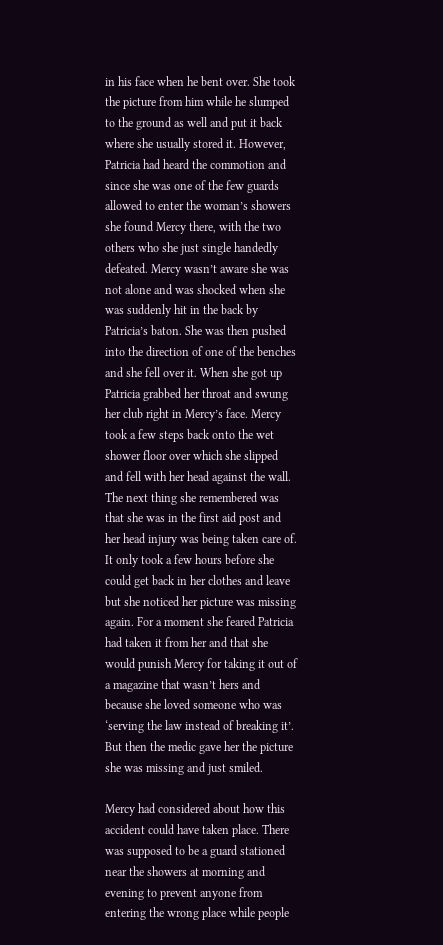in his face when he bent over. She took the picture from him while he slumped to the ground as well and put it back where she usually stored it. However, Patricia had heard the commotion and since she was one of the few guards allowed to enter the woman’s showers she found Mercy there, with the two others who she just single handedly defeated. Mercy wasn’t aware she was not alone and was shocked when she was suddenly hit in the back by Patricia’s baton. She was then pushed into the direction of one of the benches and she fell over it. When she got up Patricia grabbed her throat and swung her club right in Mercy’s face. Mercy took a few steps back onto the wet shower floor over which she slipped and fell with her head against the wall. The next thing she remembered was that she was in the first aid post and her head injury was being taken care of. It only took a few hours before she could get back in her clothes and leave but she noticed her picture was missing again. For a moment she feared Patricia had taken it from her and that she would punish Mercy for taking it out of a magazine that wasn’t hers and because she loved someone who was ‘serving the law instead of breaking it’. But then the medic gave her the picture she was missing and just smiled.

Mercy had considered about how this accident could have taken place. There was supposed to be a guard stationed near the showers at morning and evening to prevent anyone from entering the wrong place while people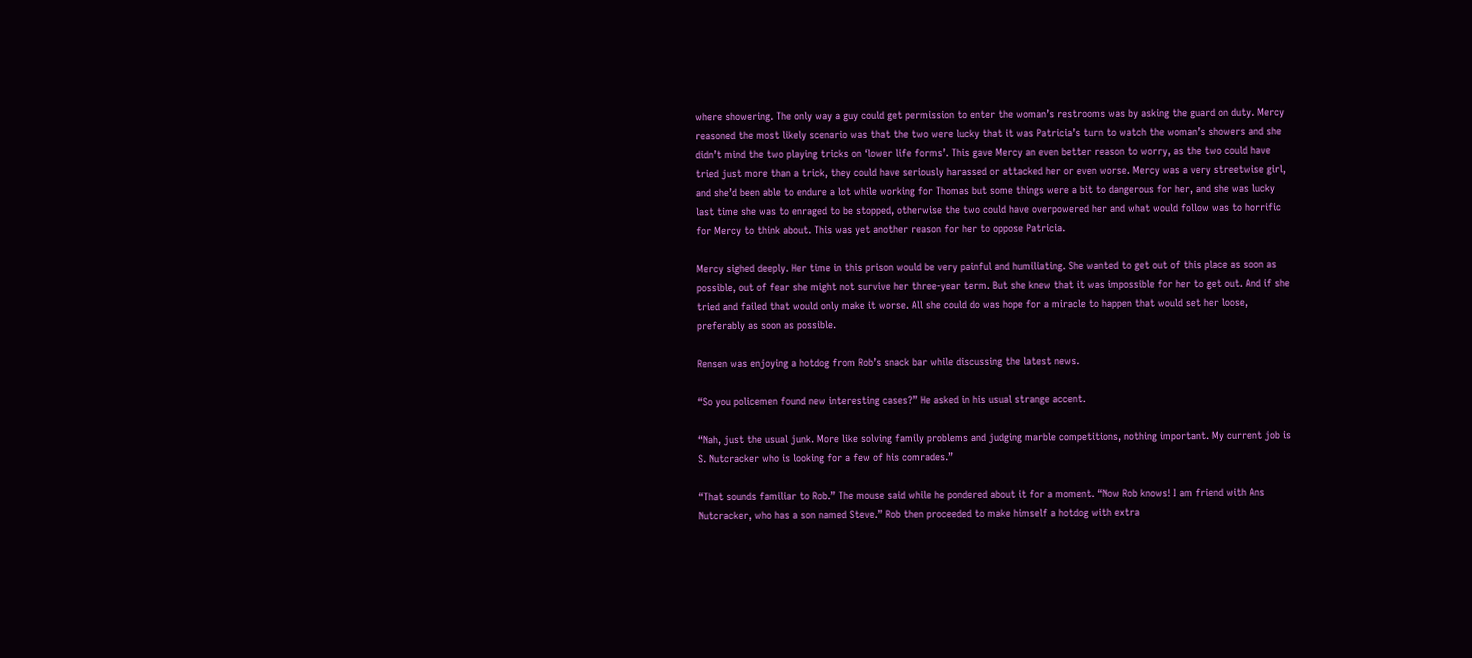where showering. The only way a guy could get permission to enter the woman’s restrooms was by asking the guard on duty. Mercy reasoned the most likely scenario was that the two were lucky that it was Patricia’s turn to watch the woman’s showers and she didn’t mind the two playing tricks on ‘lower life forms’. This gave Mercy an even better reason to worry, as the two could have tried just more than a trick, they could have seriously harassed or attacked her or even worse. Mercy was a very streetwise girl, and she’d been able to endure a lot while working for Thomas but some things were a bit to dangerous for her, and she was lucky last time she was to enraged to be stopped, otherwise the two could have overpowered her and what would follow was to horrific for Mercy to think about. This was yet another reason for her to oppose Patricia.

Mercy sighed deeply. Her time in this prison would be very painful and humiliating. She wanted to get out of this place as soon as possible, out of fear she might not survive her three-year term. But she knew that it was impossible for her to get out. And if she tried and failed that would only make it worse. All she could do was hope for a miracle to happen that would set her loose, preferably as soon as possible.

Rensen was enjoying a hotdog from Rob’s snack bar while discussing the latest news.

“So you policemen found new interesting cases?” He asked in his usual strange accent.

“Nah, just the usual junk. More like solving family problems and judging marble competitions, nothing important. My current job is S. Nutcracker who is looking for a few of his comrades.”

“That sounds familiar to Rob.” The mouse said while he pondered about it for a moment. “Now Rob knows! I am friend with Ans Nutcracker, who has a son named Steve.” Rob then proceeded to make himself a hotdog with extra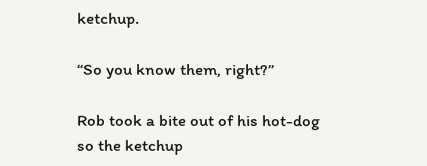ketchup.

“So you know them, right?”

Rob took a bite out of his hot-dog so the ketchup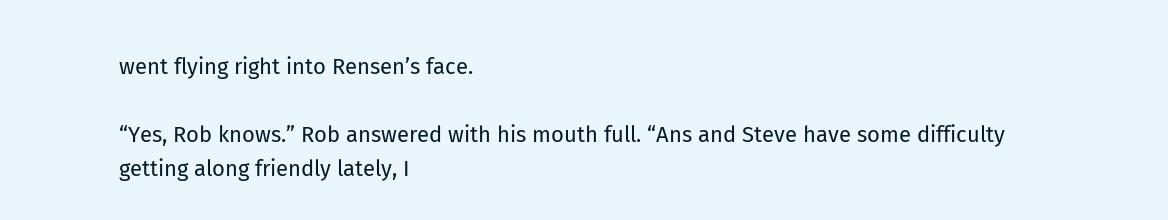went flying right into Rensen’s face.

“Yes, Rob knows.” Rob answered with his mouth full. “Ans and Steve have some difficulty getting along friendly lately, I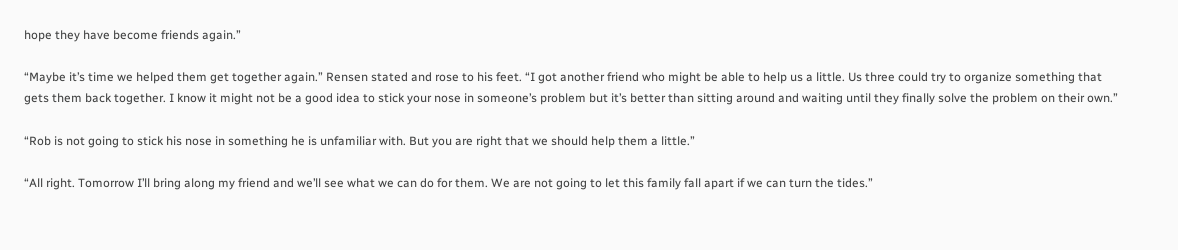hope they have become friends again.”

“Maybe it’s time we helped them get together again.” Rensen stated and rose to his feet. “I got another friend who might be able to help us a little. Us three could try to organize something that gets them back together. I know it might not be a good idea to stick your nose in someone’s problem but it’s better than sitting around and waiting until they finally solve the problem on their own.”

“Rob is not going to stick his nose in something he is unfamiliar with. But you are right that we should help them a little.”

“All right. Tomorrow I’ll bring along my friend and we’ll see what we can do for them. We are not going to let this family fall apart if we can turn the tides.”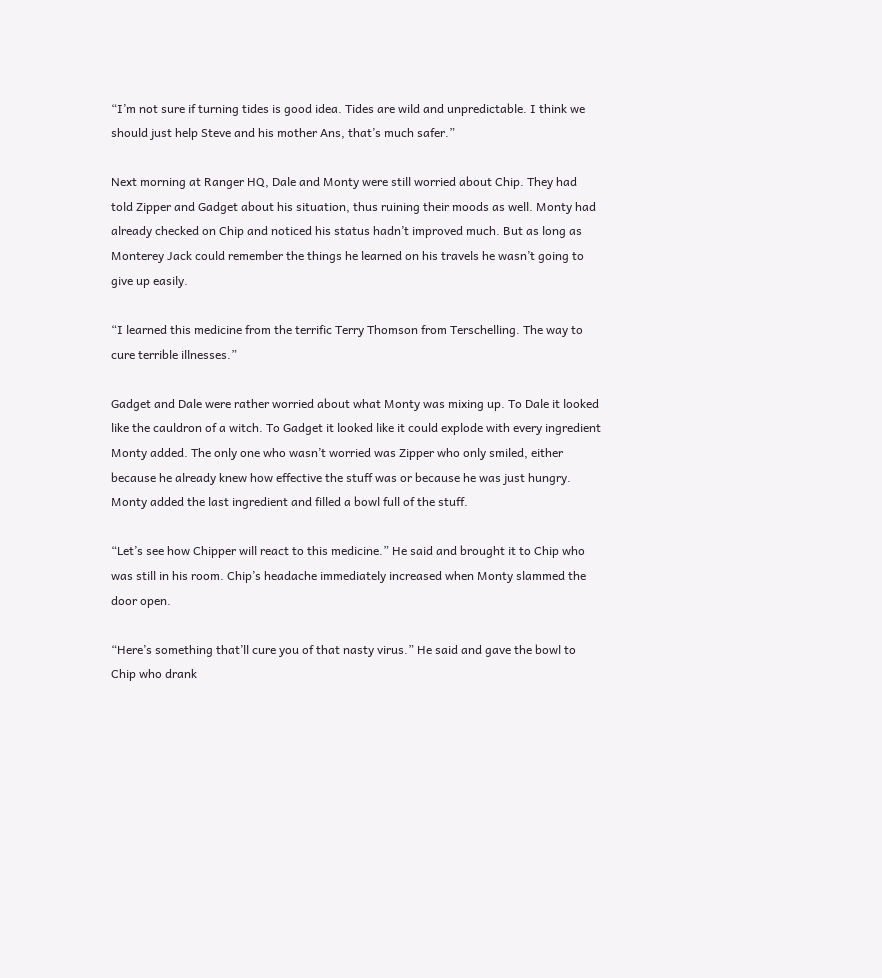“I’m not sure if turning tides is good idea. Tides are wild and unpredictable. I think we should just help Steve and his mother Ans, that’s much safer.”

Next morning at Ranger HQ, Dale and Monty were still worried about Chip. They had told Zipper and Gadget about his situation, thus ruining their moods as well. Monty had already checked on Chip and noticed his status hadn’t improved much. But as long as Monterey Jack could remember the things he learned on his travels he wasn’t going to give up easily.

“I learned this medicine from the terrific Terry Thomson from Terschelling. The way to cure terrible illnesses.”

Gadget and Dale were rather worried about what Monty was mixing up. To Dale it looked like the cauldron of a witch. To Gadget it looked like it could explode with every ingredient Monty added. The only one who wasn’t worried was Zipper who only smiled, either because he already knew how effective the stuff was or because he was just hungry. Monty added the last ingredient and filled a bowl full of the stuff.

“Let’s see how Chipper will react to this medicine.” He said and brought it to Chip who was still in his room. Chip’s headache immediately increased when Monty slammed the door open.

“Here’s something that’ll cure you of that nasty virus.” He said and gave the bowl to Chip who drank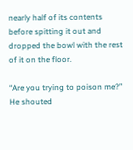nearly half of its contents before spitting it out and dropped the bowl with the rest of it on the floor.

“Are you trying to poison me?” He shouted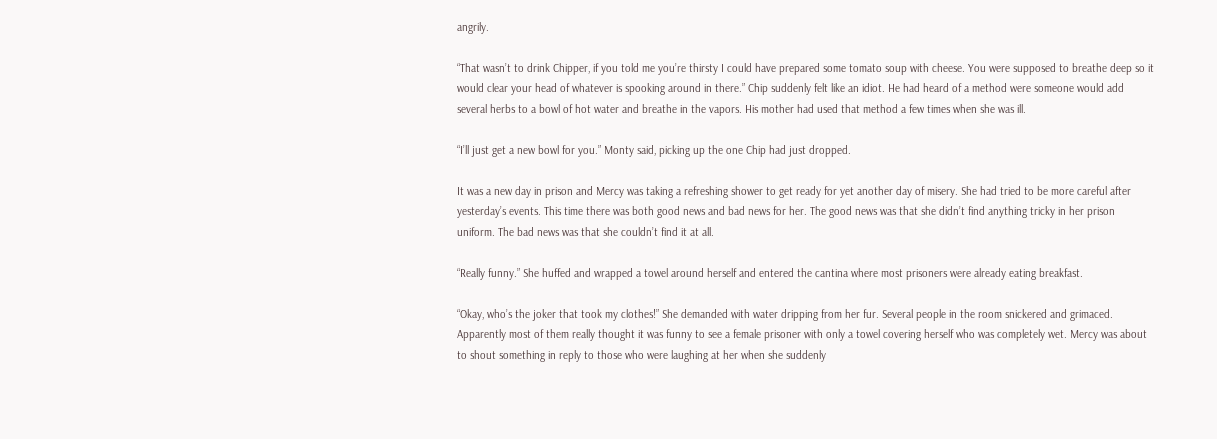angrily.

“That wasn’t to drink Chipper, if you told me you’re thirsty I could have prepared some tomato soup with cheese. You were supposed to breathe deep so it would clear your head of whatever is spooking around in there.” Chip suddenly felt like an idiot. He had heard of a method were someone would add several herbs to a bowl of hot water and breathe in the vapors. His mother had used that method a few times when she was ill.

“I’ll just get a new bowl for you.” Monty said, picking up the one Chip had just dropped.

It was a new day in prison and Mercy was taking a refreshing shower to get ready for yet another day of misery. She had tried to be more careful after yesterday’s events. This time there was both good news and bad news for her. The good news was that she didn’t find anything tricky in her prison uniform. The bad news was that she couldn’t find it at all.

“Really funny.” She huffed and wrapped a towel around herself and entered the cantina where most prisoners were already eating breakfast.

“Okay, who’s the joker that took my clothes!” She demanded with water dripping from her fur. Several people in the room snickered and grimaced. Apparently most of them really thought it was funny to see a female prisoner with only a towel covering herself who was completely wet. Mercy was about to shout something in reply to those who were laughing at her when she suddenly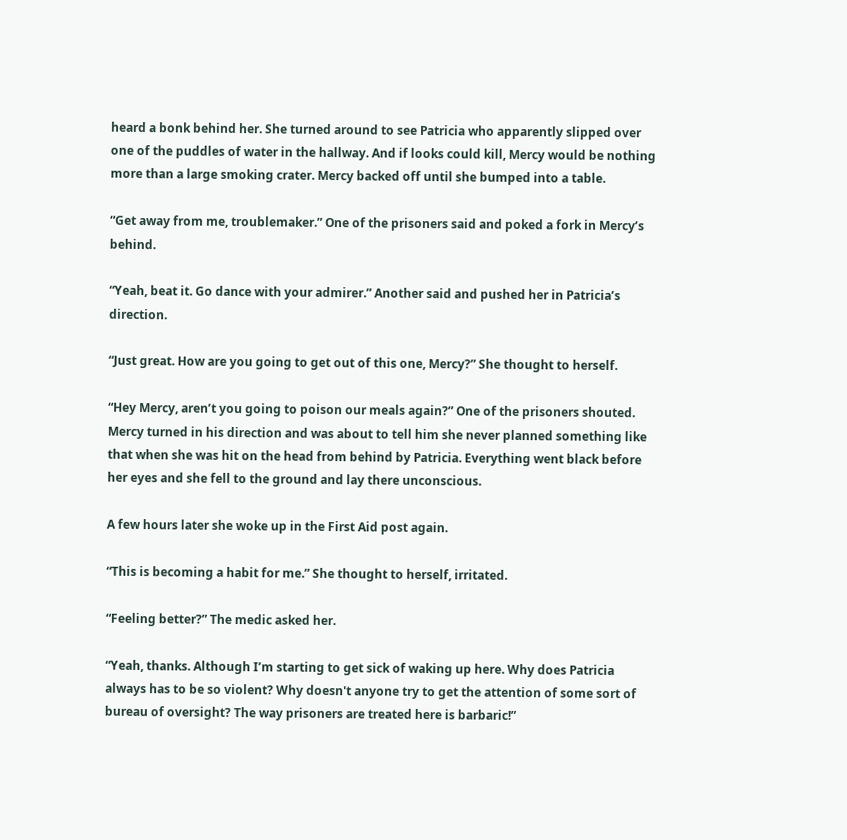heard a bonk behind her. She turned around to see Patricia who apparently slipped over one of the puddles of water in the hallway. And if looks could kill, Mercy would be nothing more than a large smoking crater. Mercy backed off until she bumped into a table.

“Get away from me, troublemaker.” One of the prisoners said and poked a fork in Mercy’s behind.

“Yeah, beat it. Go dance with your admirer.” Another said and pushed her in Patricia’s direction.

“Just great. How are you going to get out of this one, Mercy?” She thought to herself.

“Hey Mercy, aren’t you going to poison our meals again?” One of the prisoners shouted. Mercy turned in his direction and was about to tell him she never planned something like that when she was hit on the head from behind by Patricia. Everything went black before her eyes and she fell to the ground and lay there unconscious.

A few hours later she woke up in the First Aid post again.

“This is becoming a habit for me.” She thought to herself, irritated.

“Feeling better?” The medic asked her.

“Yeah, thanks. Although I’m starting to get sick of waking up here. Why does Patricia always has to be so violent? Why doesn't anyone try to get the attention of some sort of bureau of oversight? The way prisoners are treated here is barbaric!”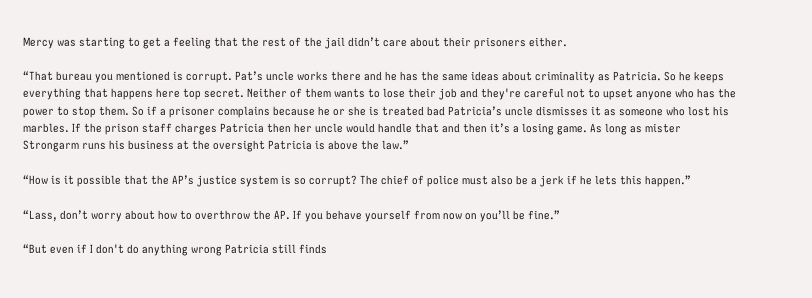Mercy was starting to get a feeling that the rest of the jail didn’t care about their prisoners either.

“That bureau you mentioned is corrupt. Pat’s uncle works there and he has the same ideas about criminality as Patricia. So he keeps everything that happens here top secret. Neither of them wants to lose their job and they're careful not to upset anyone who has the power to stop them. So if a prisoner complains because he or she is treated bad Patricia’s uncle dismisses it as someone who lost his marbles. If the prison staff charges Patricia then her uncle would handle that and then it’s a losing game. As long as mister Strongarm runs his business at the oversight Patricia is above the law.”

“How is it possible that the AP’s justice system is so corrupt? The chief of police must also be a jerk if he lets this happen.”

“Lass, don’t worry about how to overthrow the AP. If you behave yourself from now on you’ll be fine.”

“But even if I don't do anything wrong Patricia still finds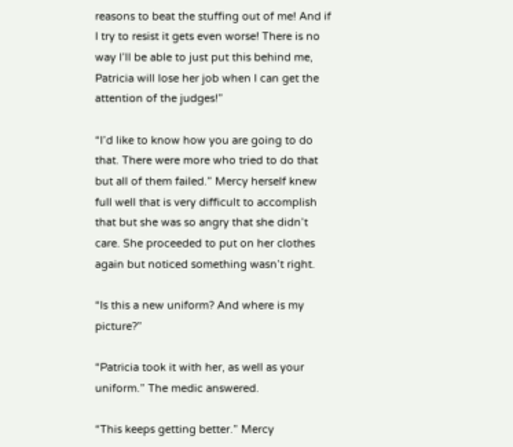reasons to beat the stuffing out of me! And if I try to resist it gets even worse! There is no way I’ll be able to just put this behind me, Patricia will lose her job when I can get the attention of the judges!”

“I’d like to know how you are going to do that. There were more who tried to do that but all of them failed.” Mercy herself knew full well that is very difficult to accomplish that but she was so angry that she didn’t care. She proceeded to put on her clothes again but noticed something wasn’t right.

“Is this a new uniform? And where is my picture?”

“Patricia took it with her, as well as your uniform.” The medic answered.

“This keeps getting better.” Mercy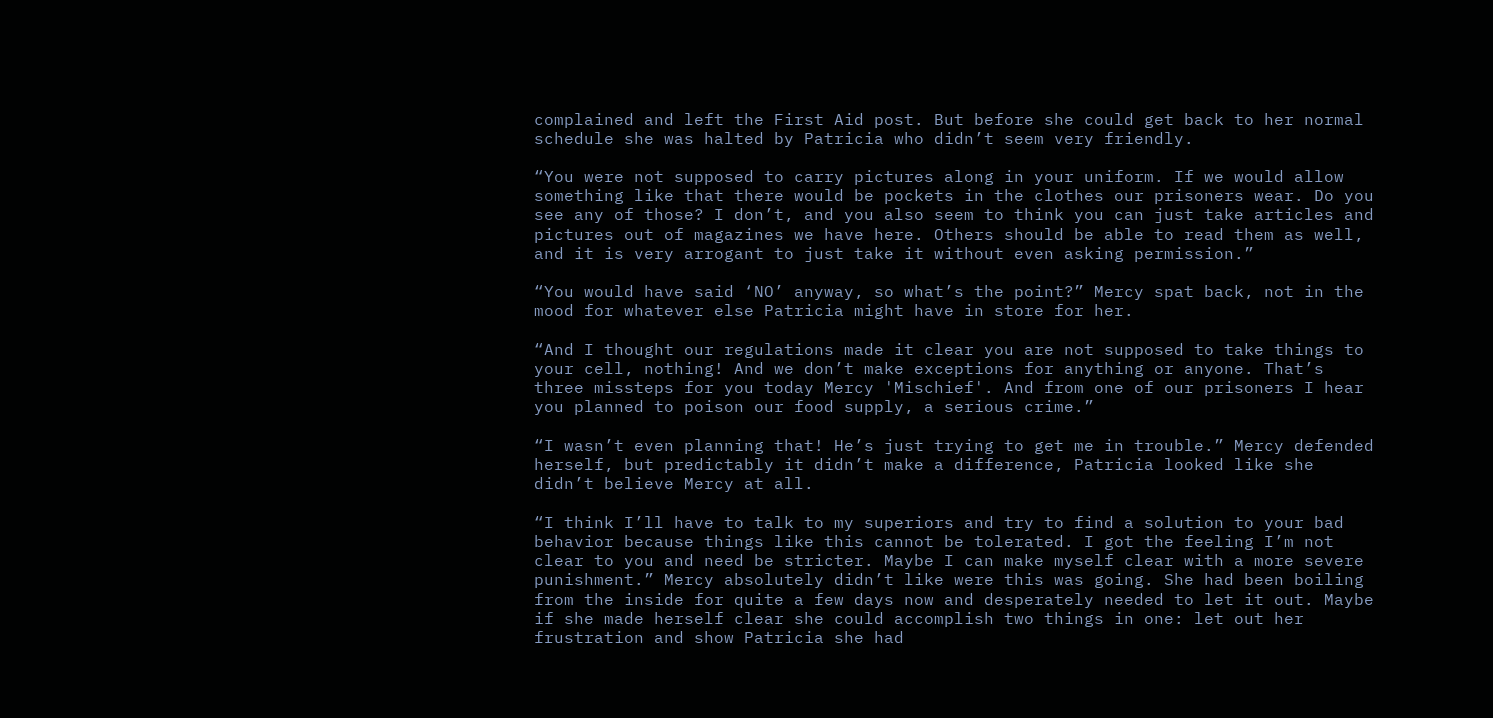complained and left the First Aid post. But before she could get back to her normal schedule she was halted by Patricia who didn’t seem very friendly.

“You were not supposed to carry pictures along in your uniform. If we would allow something like that there would be pockets in the clothes our prisoners wear. Do you see any of those? I don’t, and you also seem to think you can just take articles and pictures out of magazines we have here. Others should be able to read them as well, and it is very arrogant to just take it without even asking permission.”

“You would have said ‘NO’ anyway, so what’s the point?” Mercy spat back, not in the mood for whatever else Patricia might have in store for her.

“And I thought our regulations made it clear you are not supposed to take things to your cell, nothing! And we don’t make exceptions for anything or anyone. That’s three missteps for you today Mercy 'Mischief'. And from one of our prisoners I hear you planned to poison our food supply, a serious crime.”

“I wasn’t even planning that! He’s just trying to get me in trouble.” Mercy defended herself, but predictably it didn’t make a difference, Patricia looked like she didn’t believe Mercy at all.

“I think I’ll have to talk to my superiors and try to find a solution to your bad behavior because things like this cannot be tolerated. I got the feeling I’m not clear to you and need be stricter. Maybe I can make myself clear with a more severe punishment.” Mercy absolutely didn’t like were this was going. She had been boiling from the inside for quite a few days now and desperately needed to let it out. Maybe if she made herself clear she could accomplish two things in one: let out her frustration and show Patricia she had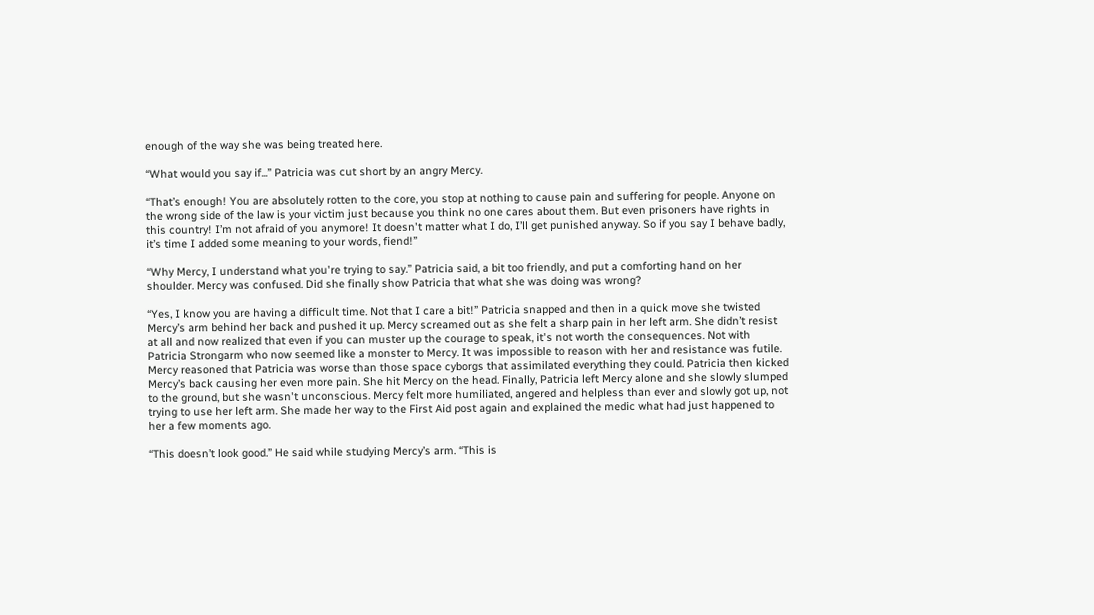enough of the way she was being treated here.

“What would you say if...” Patricia was cut short by an angry Mercy.

“That’s enough! You are absolutely rotten to the core, you stop at nothing to cause pain and suffering for people. Anyone on the wrong side of the law is your victim just because you think no one cares about them. But even prisoners have rights in this country! I’m not afraid of you anymore! It doesn't matter what I do, I’ll get punished anyway. So if you say I behave badly, it’s time I added some meaning to your words, fiend!”

“Why Mercy, I understand what you're trying to say.” Patricia said, a bit too friendly, and put a comforting hand on her shoulder. Mercy was confused. Did she finally show Patricia that what she was doing was wrong?

“Yes, I know you are having a difficult time. Not that I care a bit!” Patricia snapped and then in a quick move she twisted Mercy’s arm behind her back and pushed it up. Mercy screamed out as she felt a sharp pain in her left arm. She didn’t resist at all and now realized that even if you can muster up the courage to speak, it's not worth the consequences. Not with Patricia Strongarm who now seemed like a monster to Mercy. It was impossible to reason with her and resistance was futile. Mercy reasoned that Patricia was worse than those space cyborgs that assimilated everything they could. Patricia then kicked Mercy’s back causing her even more pain. She hit Mercy on the head. Finally, Patricia left Mercy alone and she slowly slumped to the ground, but she wasn't unconscious. Mercy felt more humiliated, angered and helpless than ever and slowly got up, not trying to use her left arm. She made her way to the First Aid post again and explained the medic what had just happened to her a few moments ago.

“This doesn’t look good.” He said while studying Mercy’s arm. “This is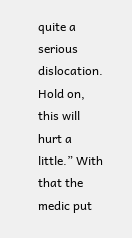quite a serious dislocation. Hold on, this will hurt a little.” With that the medic put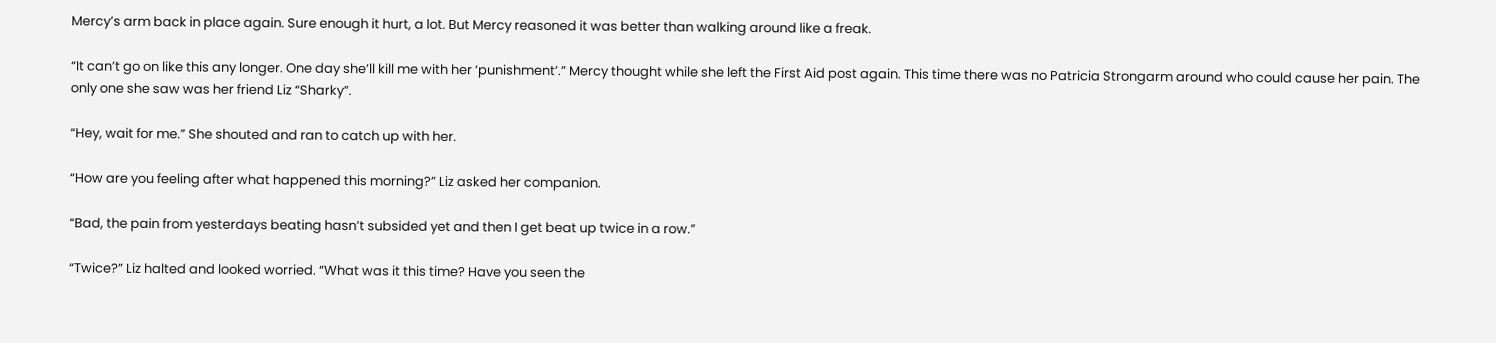Mercy’s arm back in place again. Sure enough it hurt, a lot. But Mercy reasoned it was better than walking around like a freak.

“It can’t go on like this any longer. One day she’ll kill me with her ‘punishment’.” Mercy thought while she left the First Aid post again. This time there was no Patricia Strongarm around who could cause her pain. The only one she saw was her friend Liz “Sharky”.

“Hey, wait for me.” She shouted and ran to catch up with her.

“How are you feeling after what happened this morning?” Liz asked her companion.

“Bad, the pain from yesterdays beating hasn’t subsided yet and then I get beat up twice in a row.”

“Twice?” Liz halted and looked worried. “What was it this time? Have you seen the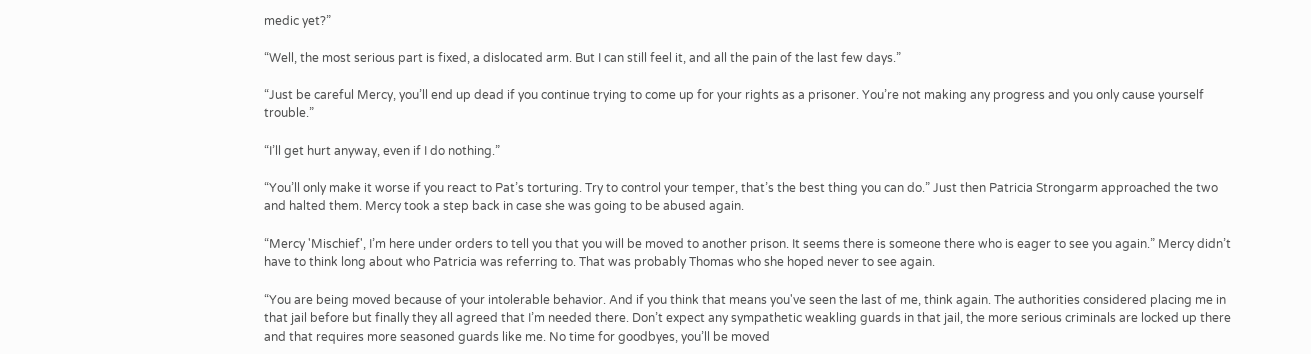medic yet?”

“Well, the most serious part is fixed, a dislocated arm. But I can still feel it, and all the pain of the last few days.”

“Just be careful Mercy, you’ll end up dead if you continue trying to come up for your rights as a prisoner. You’re not making any progress and you only cause yourself trouble.”

“I’ll get hurt anyway, even if I do nothing.”

“You’ll only make it worse if you react to Pat’s torturing. Try to control your temper, that’s the best thing you can do.” Just then Patricia Strongarm approached the two and halted them. Mercy took a step back in case she was going to be abused again.

“Mercy 'Mischief', I’m here under orders to tell you that you will be moved to another prison. It seems there is someone there who is eager to see you again.” Mercy didn’t have to think long about who Patricia was referring to. That was probably Thomas who she hoped never to see again.

“You are being moved because of your intolerable behavior. And if you think that means you've seen the last of me, think again. The authorities considered placing me in that jail before but finally they all agreed that I’m needed there. Don’t expect any sympathetic weakling guards in that jail, the more serious criminals are locked up there and that requires more seasoned guards like me. No time for goodbyes, you’ll be moved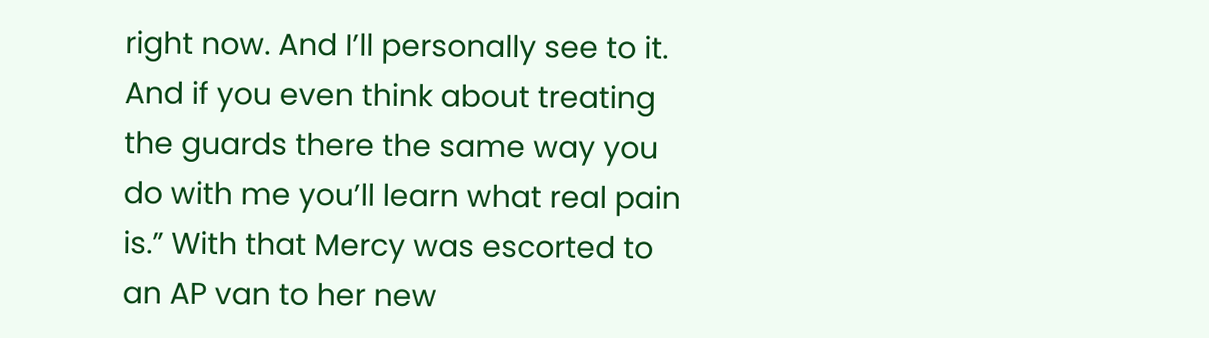right now. And I’ll personally see to it. And if you even think about treating the guards there the same way you do with me you’ll learn what real pain is.” With that Mercy was escorted to an AP van to her new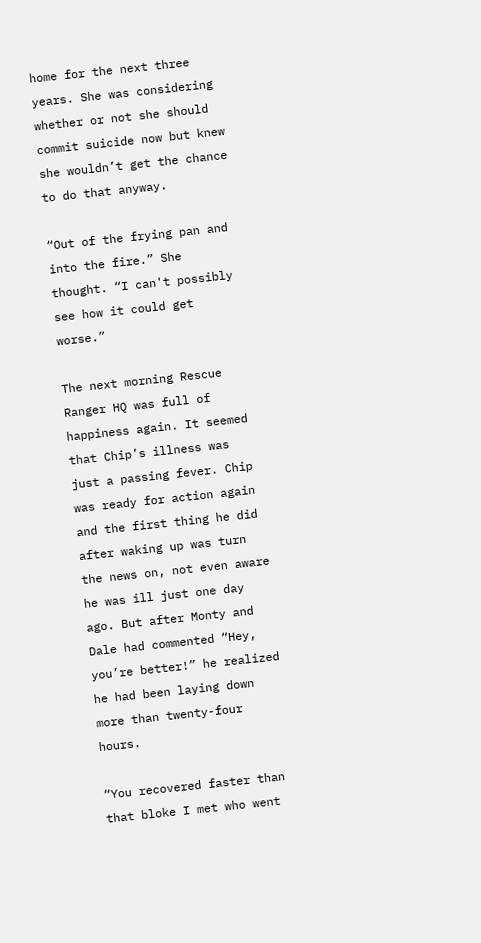home for the next three years. She was considering whether or not she should commit suicide now but knew she wouldn’t get the chance to do that anyway.

“Out of the frying pan and into the fire.” She thought. “I can't possibly see how it could get worse.”

The next morning Rescue Ranger HQ was full of happiness again. It seemed that Chip’s illness was just a passing fever. Chip was ready for action again and the first thing he did after waking up was turn the news on, not even aware he was ill just one day ago. But after Monty and Dale had commented “Hey, you’re better!” he realized he had been laying down more than twenty-four hours.

“You recovered faster than that bloke I met who went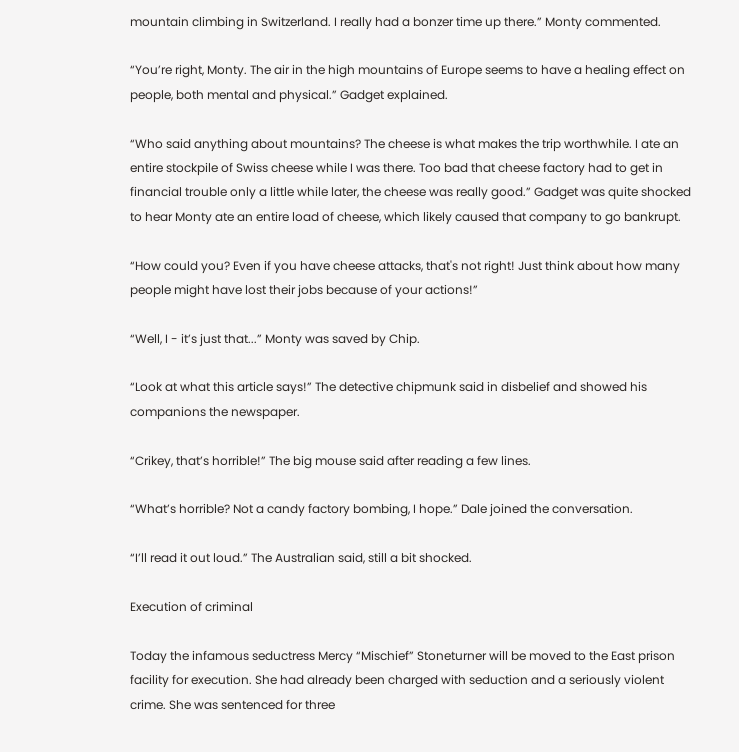mountain climbing in Switzerland. I really had a bonzer time up there.” Monty commented.

“You’re right, Monty. The air in the high mountains of Europe seems to have a healing effect on people, both mental and physical.” Gadget explained.

“Who said anything about mountains? The cheese is what makes the trip worthwhile. I ate an entire stockpile of Swiss cheese while I was there. Too bad that cheese factory had to get in financial trouble only a little while later, the cheese was really good.” Gadget was quite shocked to hear Monty ate an entire load of cheese, which likely caused that company to go bankrupt.

“How could you? Even if you have cheese attacks, that's not right! Just think about how many people might have lost their jobs because of your actions!”

“Well, I - it’s just that...” Monty was saved by Chip.

“Look at what this article says!” The detective chipmunk said in disbelief and showed his companions the newspaper.

“Crikey, that’s horrible!” The big mouse said after reading a few lines.

“What’s horrible? Not a candy factory bombing, I hope.” Dale joined the conversation.

“I’ll read it out loud.” The Australian said, still a bit shocked.

Execution of criminal

Today the infamous seductress Mercy “Mischief” Stoneturner will be moved to the East prison facility for execution. She had already been charged with seduction and a seriously violent crime. She was sentenced for three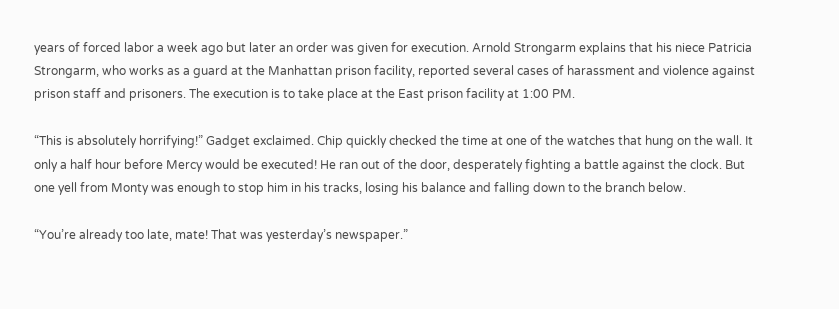years of forced labor a week ago but later an order was given for execution. Arnold Strongarm explains that his niece Patricia Strongarm, who works as a guard at the Manhattan prison facility, reported several cases of harassment and violence against prison staff and prisoners. The execution is to take place at the East prison facility at 1:00 PM.

“This is absolutely horrifying!” Gadget exclaimed. Chip quickly checked the time at one of the watches that hung on the wall. It only a half hour before Mercy would be executed! He ran out of the door, desperately fighting a battle against the clock. But one yell from Monty was enough to stop him in his tracks, losing his balance and falling down to the branch below.

“You’re already too late, mate! That was yesterday’s newspaper.”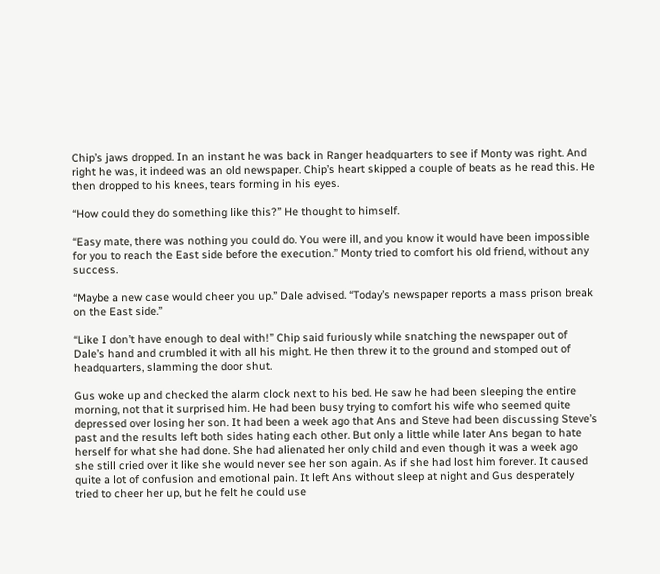Chip’s jaws dropped. In an instant he was back in Ranger headquarters to see if Monty was right. And right he was, it indeed was an old newspaper. Chip’s heart skipped a couple of beats as he read this. He then dropped to his knees, tears forming in his eyes.

“How could they do something like this?” He thought to himself.

“Easy mate, there was nothing you could do. You were ill, and you know it would have been impossible for you to reach the East side before the execution.” Monty tried to comfort his old friend, without any success.

“Maybe a new case would cheer you up.” Dale advised. “Today’s newspaper reports a mass prison break on the East side.”

“Like I don’t have enough to deal with!” Chip said furiously while snatching the newspaper out of Dale’s hand and crumbled it with all his might. He then threw it to the ground and stomped out of headquarters, slamming the door shut.

Gus woke up and checked the alarm clock next to his bed. He saw he had been sleeping the entire morning, not that it surprised him. He had been busy trying to comfort his wife who seemed quite depressed over losing her son. It had been a week ago that Ans and Steve had been discussing Steve’s past and the results left both sides hating each other. But only a little while later Ans began to hate herself for what she had done. She had alienated her only child and even though it was a week ago she still cried over it like she would never see her son again. As if she had lost him forever. It caused quite a lot of confusion and emotional pain. It left Ans without sleep at night and Gus desperately tried to cheer her up, but he felt he could use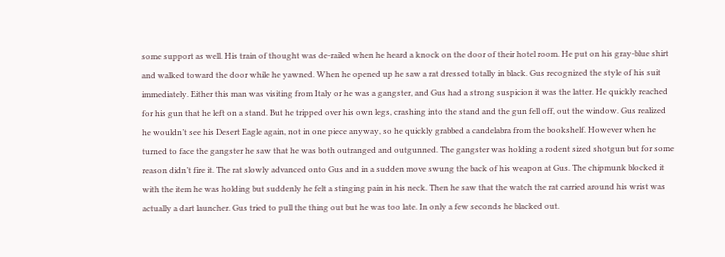some support as well. His train of thought was de-railed when he heard a knock on the door of their hotel room. He put on his gray-blue shirt and walked toward the door while he yawned. When he opened up he saw a rat dressed totally in black. Gus recognized the style of his suit immediately. Either this man was visiting from Italy or he was a gangster, and Gus had a strong suspicion it was the latter. He quickly reached for his gun that he left on a stand. But he tripped over his own legs, crashing into the stand and the gun fell off, out the window. Gus realized he wouldn’t see his Desert Eagle again, not in one piece anyway, so he quickly grabbed a candelabra from the bookshelf. However when he turned to face the gangster he saw that he was both outranged and outgunned. The gangster was holding a rodent sized shotgun but for some reason didn’t fire it. The rat slowly advanced onto Gus and in a sudden move swung the back of his weapon at Gus. The chipmunk blocked it with the item he was holding but suddenly he felt a stinging pain in his neck. Then he saw that the watch the rat carried around his wrist was actually a dart launcher. Gus tried to pull the thing out but he was too late. In only a few seconds he blacked out.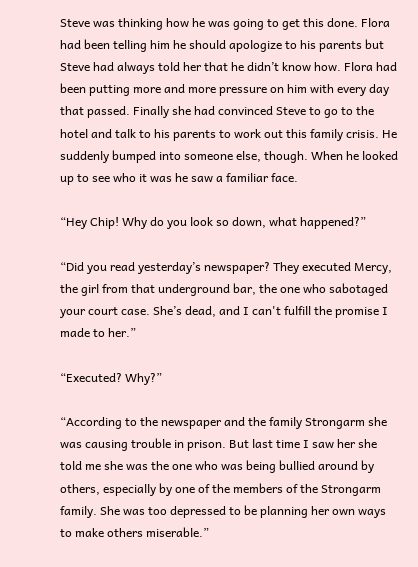Steve was thinking how he was going to get this done. Flora had been telling him he should apologize to his parents but Steve had always told her that he didn’t know how. Flora had been putting more and more pressure on him with every day that passed. Finally she had convinced Steve to go to the hotel and talk to his parents to work out this family crisis. He suddenly bumped into someone else, though. When he looked up to see who it was he saw a familiar face.

“Hey Chip! Why do you look so down, what happened?”

“Did you read yesterday’s newspaper? They executed Mercy, the girl from that underground bar, the one who sabotaged your court case. She’s dead, and I can't fulfill the promise I made to her.”

“Executed? Why?”

“According to the newspaper and the family Strongarm she was causing trouble in prison. But last time I saw her she told me she was the one who was being bullied around by others, especially by one of the members of the Strongarm family. She was too depressed to be planning her own ways to make others miserable.”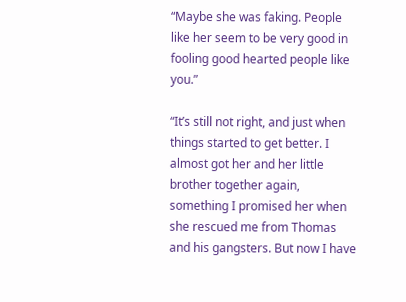“Maybe she was faking. People like her seem to be very good in fooling good hearted people like you.”

“It’s still not right, and just when things started to get better. I almost got her and her little brother together again, something I promised her when she rescued me from Thomas and his gangsters. But now I have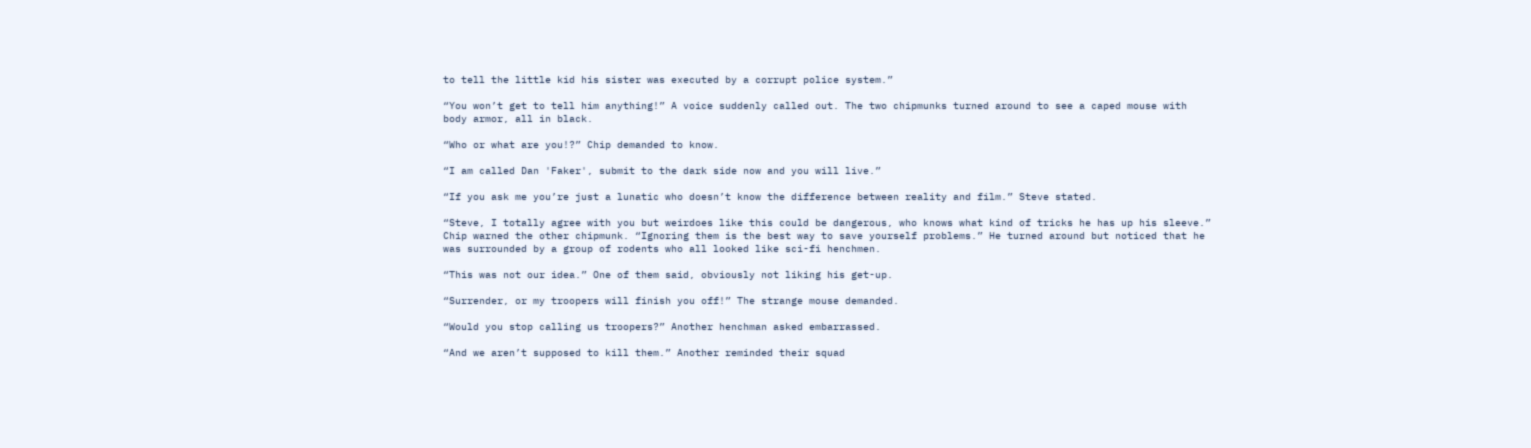to tell the little kid his sister was executed by a corrupt police system.”

“You won’t get to tell him anything!” A voice suddenly called out. The two chipmunks turned around to see a caped mouse with body armor, all in black.

“Who or what are you!?” Chip demanded to know.

“I am called Dan 'Faker', submit to the dark side now and you will live.”

“If you ask me you’re just a lunatic who doesn’t know the difference between reality and film.” Steve stated.

“Steve, I totally agree with you but weirdoes like this could be dangerous, who knows what kind of tricks he has up his sleeve.” Chip warned the other chipmunk. “Ignoring them is the best way to save yourself problems.” He turned around but noticed that he was surrounded by a group of rodents who all looked like sci-fi henchmen.

“This was not our idea.” One of them said, obviously not liking his get-up.

“Surrender, or my troopers will finish you off!” The strange mouse demanded.

“Would you stop calling us troopers?” Another henchman asked embarrassed.

“And we aren’t supposed to kill them.” Another reminded their squad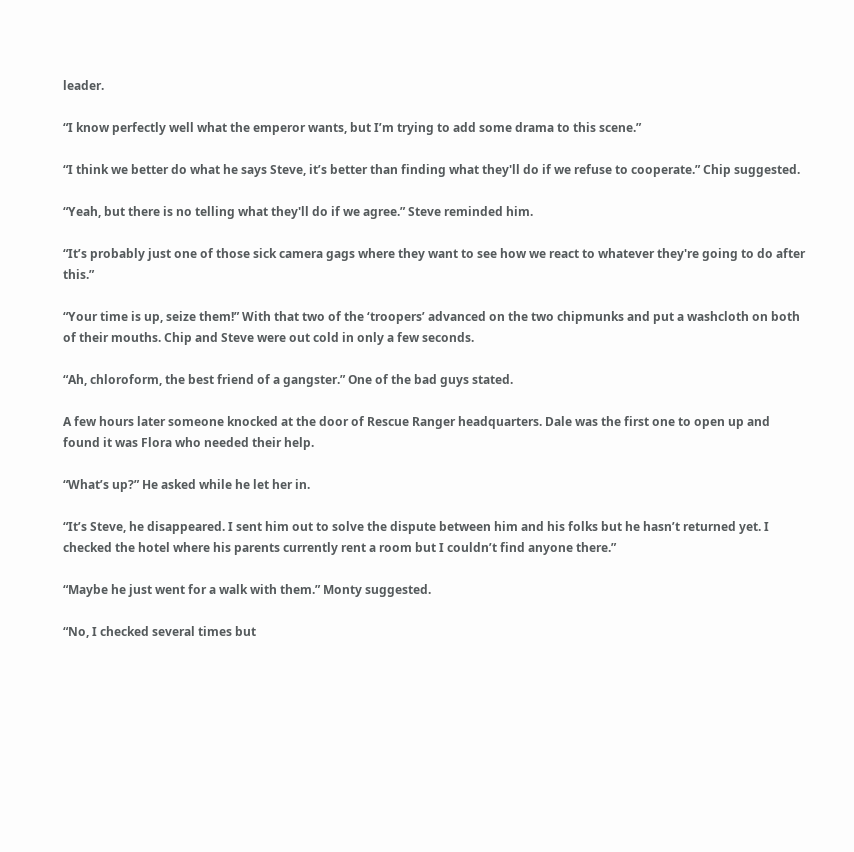leader.

“I know perfectly well what the emperor wants, but I’m trying to add some drama to this scene.”

“I think we better do what he says Steve, it’s better than finding what they'll do if we refuse to cooperate.” Chip suggested.

“Yeah, but there is no telling what they'll do if we agree.” Steve reminded him.

“It’s probably just one of those sick camera gags where they want to see how we react to whatever they're going to do after this.”

“Your time is up, seize them!” With that two of the ‘troopers’ advanced on the two chipmunks and put a washcloth on both of their mouths. Chip and Steve were out cold in only a few seconds.

“Ah, chloroform, the best friend of a gangster.” One of the bad guys stated.

A few hours later someone knocked at the door of Rescue Ranger headquarters. Dale was the first one to open up and found it was Flora who needed their help.

“What’s up?” He asked while he let her in.

“It’s Steve, he disappeared. I sent him out to solve the dispute between him and his folks but he hasn’t returned yet. I checked the hotel where his parents currently rent a room but I couldn’t find anyone there.”

“Maybe he just went for a walk with them.” Monty suggested.

“No, I checked several times but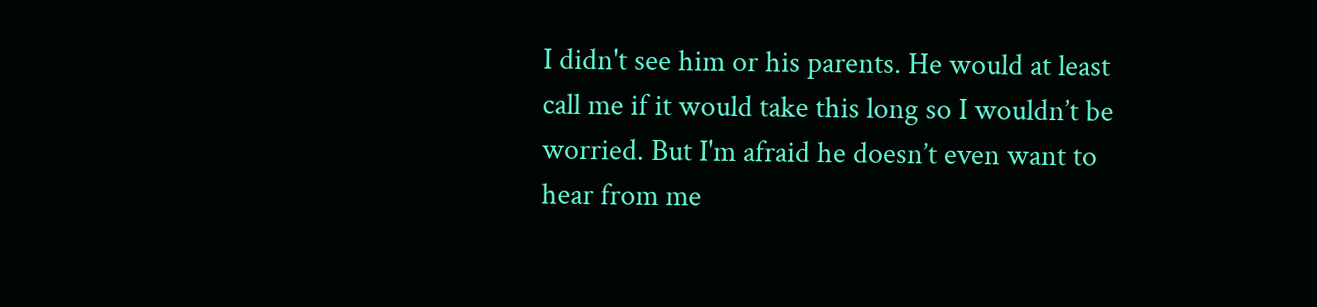I didn't see him or his parents. He would at least call me if it would take this long so I wouldn’t be worried. But I'm afraid he doesn’t even want to hear from me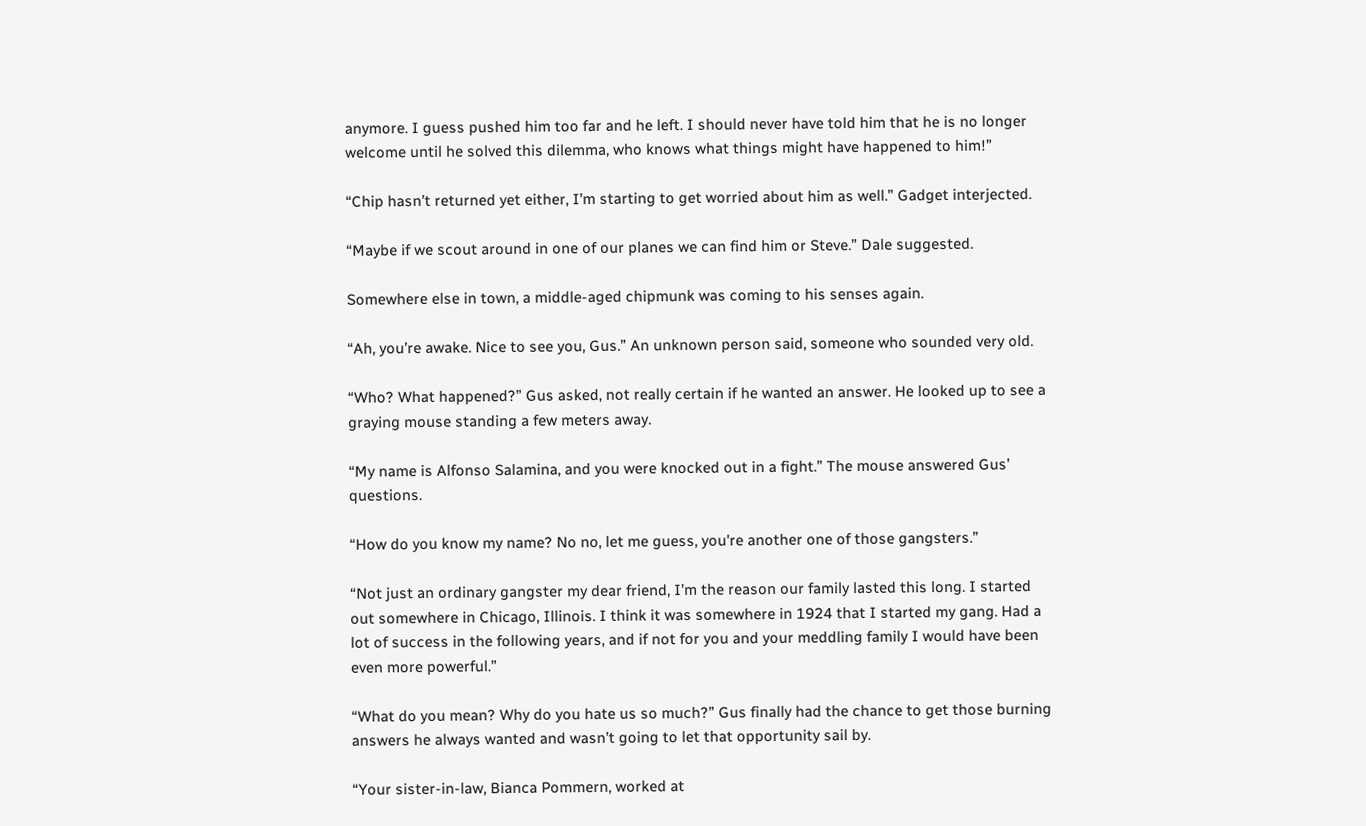anymore. I guess pushed him too far and he left. I should never have told him that he is no longer welcome until he solved this dilemma, who knows what things might have happened to him!”

“Chip hasn’t returned yet either, I’m starting to get worried about him as well.” Gadget interjected.

“Maybe if we scout around in one of our planes we can find him or Steve.” Dale suggested.

Somewhere else in town, a middle-aged chipmunk was coming to his senses again.

“Ah, you’re awake. Nice to see you, Gus.” An unknown person said, someone who sounded very old.

“Who? What happened?” Gus asked, not really certain if he wanted an answer. He looked up to see a graying mouse standing a few meters away.

“My name is Alfonso Salamina, and you were knocked out in a fight.” The mouse answered Gus’ questions.

“How do you know my name? No no, let me guess, you're another one of those gangsters.”

“Not just an ordinary gangster my dear friend, I’m the reason our family lasted this long. I started out somewhere in Chicago, Illinois. I think it was somewhere in 1924 that I started my gang. Had a lot of success in the following years, and if not for you and your meddling family I would have been even more powerful.”

“What do you mean? Why do you hate us so much?” Gus finally had the chance to get those burning answers he always wanted and wasn’t going to let that opportunity sail by.

“Your sister-in-law, Bianca Pommern, worked at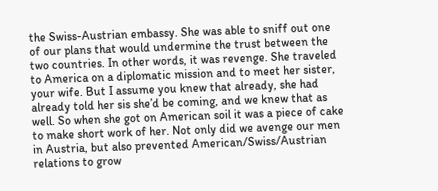the Swiss-Austrian embassy. She was able to sniff out one of our plans that would undermine the trust between the two countries. In other words, it was revenge. She traveled to America on a diplomatic mission and to meet her sister, your wife. But I assume you knew that already, she had already told her sis she’d be coming, and we knew that as well. So when she got on American soil it was a piece of cake to make short work of her. Not only did we avenge our men in Austria, but also prevented American/Swiss/Austrian relations to grow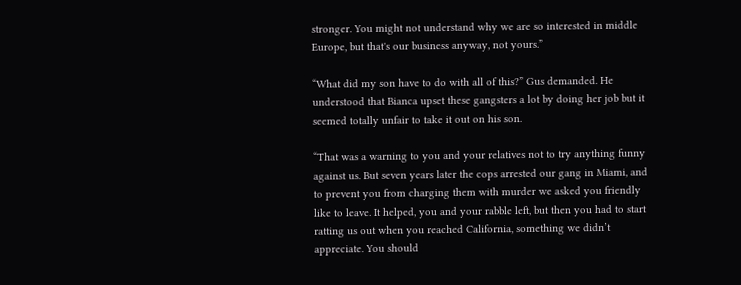stronger. You might not understand why we are so interested in middle Europe, but that's our business anyway, not yours.”

“What did my son have to do with all of this?” Gus demanded. He understood that Bianca upset these gangsters a lot by doing her job but it seemed totally unfair to take it out on his son.

“That was a warning to you and your relatives not to try anything funny against us. But seven years later the cops arrested our gang in Miami, and to prevent you from charging them with murder we asked you friendly like to leave. It helped, you and your rabble left, but then you had to start ratting us out when you reached California, something we didn’t appreciate. You should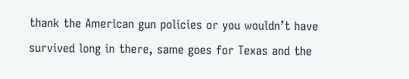thank the American gun policies or you wouldn’t have survived long in there, same goes for Texas and the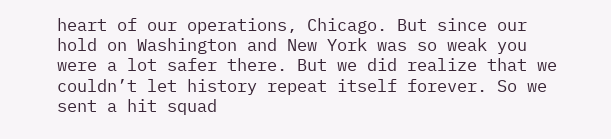heart of our operations, Chicago. But since our hold on Washington and New York was so weak you were a lot safer there. But we did realize that we couldn’t let history repeat itself forever. So we sent a hit squad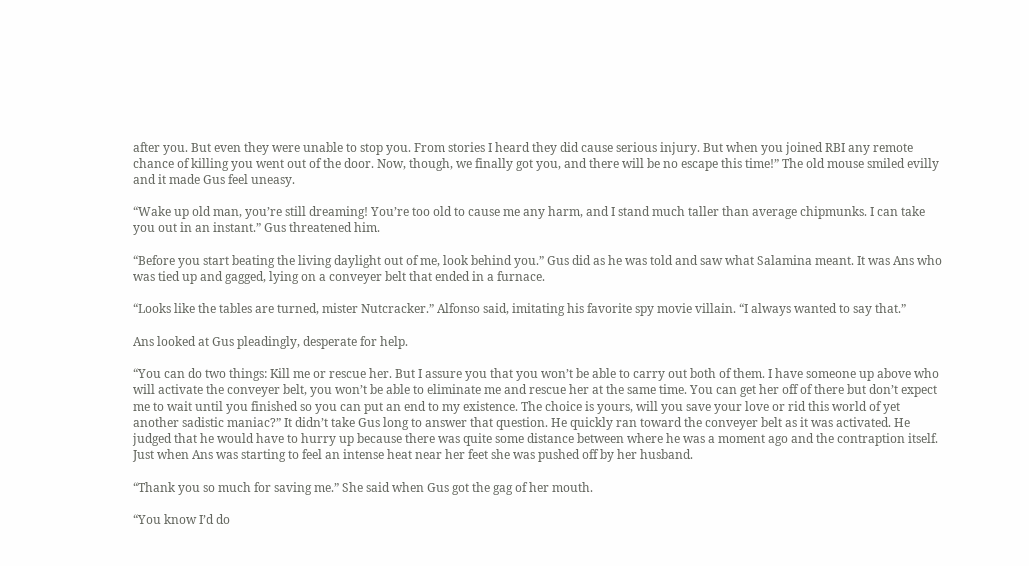after you. But even they were unable to stop you. From stories I heard they did cause serious injury. But when you joined RBI any remote chance of killing you went out of the door. Now, though, we finally got you, and there will be no escape this time!” The old mouse smiled evilly and it made Gus feel uneasy.

“Wake up old man, you’re still dreaming! You’re too old to cause me any harm, and I stand much taller than average chipmunks. I can take you out in an instant.” Gus threatened him.

“Before you start beating the living daylight out of me, look behind you.” Gus did as he was told and saw what Salamina meant. It was Ans who was tied up and gagged, lying on a conveyer belt that ended in a furnace.

“Looks like the tables are turned, mister Nutcracker.” Alfonso said, imitating his favorite spy movie villain. “I always wanted to say that.”

Ans looked at Gus pleadingly, desperate for help.

“You can do two things: Kill me or rescue her. But I assure you that you won’t be able to carry out both of them. I have someone up above who will activate the conveyer belt, you won’t be able to eliminate me and rescue her at the same time. You can get her off of there but don’t expect me to wait until you finished so you can put an end to my existence. The choice is yours, will you save your love or rid this world of yet another sadistic maniac?” It didn’t take Gus long to answer that question. He quickly ran toward the conveyer belt as it was activated. He judged that he would have to hurry up because there was quite some distance between where he was a moment ago and the contraption itself. Just when Ans was starting to feel an intense heat near her feet she was pushed off by her husband.

“Thank you so much for saving me.” She said when Gus got the gag of her mouth.

“You know I’d do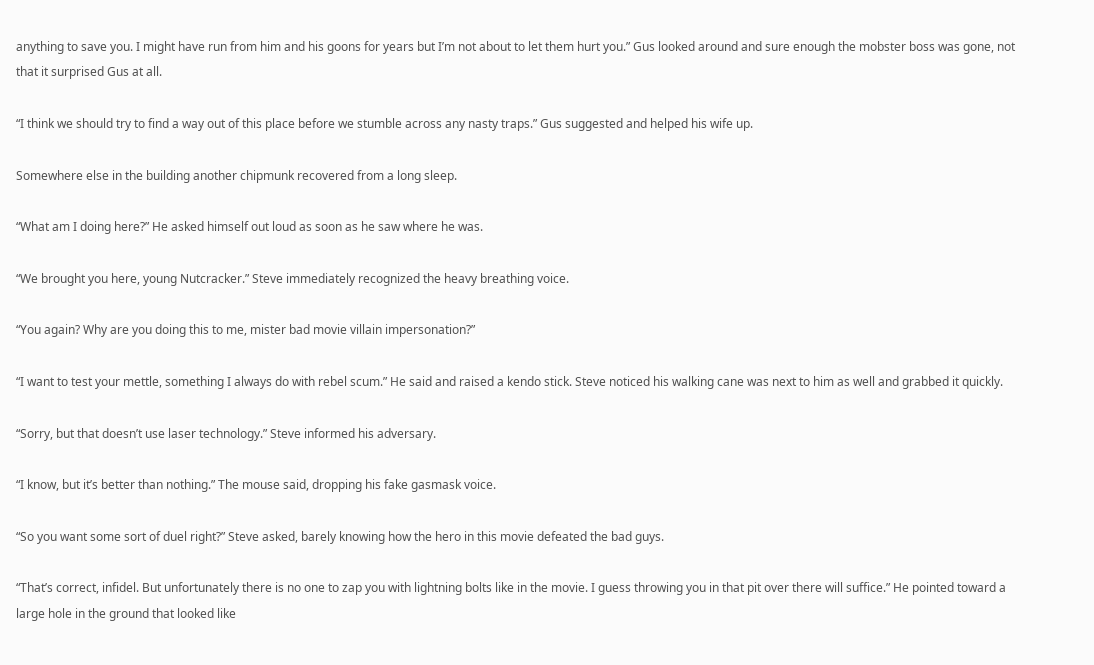anything to save you. I might have run from him and his goons for years but I’m not about to let them hurt you.” Gus looked around and sure enough the mobster boss was gone, not that it surprised Gus at all.

“I think we should try to find a way out of this place before we stumble across any nasty traps.” Gus suggested and helped his wife up.

Somewhere else in the building another chipmunk recovered from a long sleep.

“What am I doing here?” He asked himself out loud as soon as he saw where he was.

“We brought you here, young Nutcracker.” Steve immediately recognized the heavy breathing voice.

“You again? Why are you doing this to me, mister bad movie villain impersonation?”

“I want to test your mettle, something I always do with rebel scum.” He said and raised a kendo stick. Steve noticed his walking cane was next to him as well and grabbed it quickly.

“Sorry, but that doesn’t use laser technology.” Steve informed his adversary.

“I know, but it’s better than nothing.” The mouse said, dropping his fake gasmask voice.

“So you want some sort of duel right?” Steve asked, barely knowing how the hero in this movie defeated the bad guys.

“That’s correct, infidel. But unfortunately there is no one to zap you with lightning bolts like in the movie. I guess throwing you in that pit over there will suffice.” He pointed toward a large hole in the ground that looked like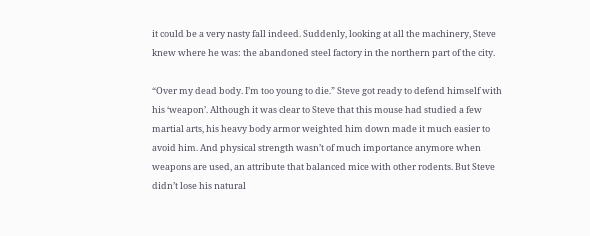it could be a very nasty fall indeed. Suddenly, looking at all the machinery, Steve knew where he was: the abandoned steel factory in the northern part of the city.

“Over my dead body. I’m too young to die.” Steve got ready to defend himself with his ‘weapon’. Although it was clear to Steve that this mouse had studied a few martial arts, his heavy body armor weighted him down made it much easier to avoid him. And physical strength wasn’t of much importance anymore when weapons are used, an attribute that balanced mice with other rodents. But Steve didn’t lose his natural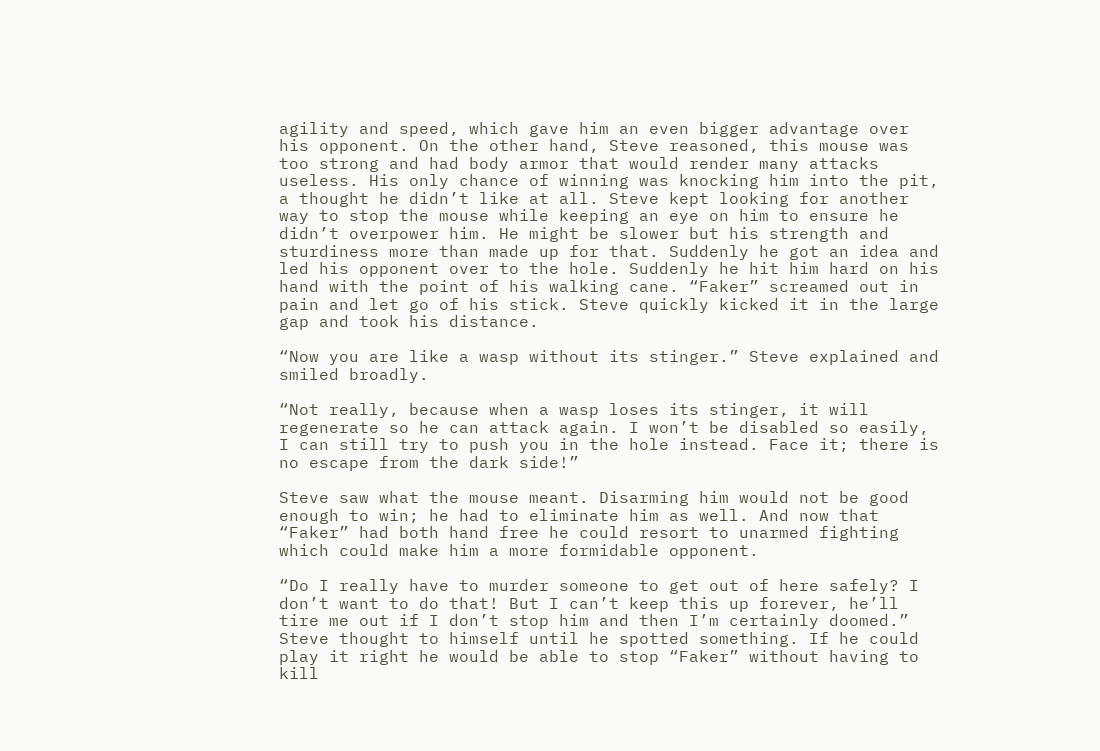agility and speed, which gave him an even bigger advantage over his opponent. On the other hand, Steve reasoned, this mouse was too strong and had body armor that would render many attacks useless. His only chance of winning was knocking him into the pit, a thought he didn’t like at all. Steve kept looking for another way to stop the mouse while keeping an eye on him to ensure he didn’t overpower him. He might be slower but his strength and sturdiness more than made up for that. Suddenly he got an idea and led his opponent over to the hole. Suddenly he hit him hard on his hand with the point of his walking cane. “Faker” screamed out in pain and let go of his stick. Steve quickly kicked it in the large gap and took his distance.

“Now you are like a wasp without its stinger.” Steve explained and smiled broadly.

“Not really, because when a wasp loses its stinger, it will regenerate so he can attack again. I won’t be disabled so easily, I can still try to push you in the hole instead. Face it; there is no escape from the dark side!”

Steve saw what the mouse meant. Disarming him would not be good enough to win; he had to eliminate him as well. And now that “Faker” had both hand free he could resort to unarmed fighting which could make him a more formidable opponent.

“Do I really have to murder someone to get out of here safely? I don’t want to do that! But I can’t keep this up forever, he’ll tire me out if I don’t stop him and then I’m certainly doomed.” Steve thought to himself until he spotted something. If he could play it right he would be able to stop “Faker” without having to kill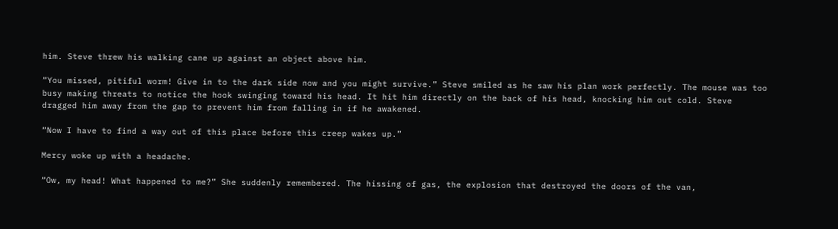him. Steve threw his walking cane up against an object above him.

“You missed, pitiful worm! Give in to the dark side now and you might survive.” Steve smiled as he saw his plan work perfectly. The mouse was too busy making threats to notice the hook swinging toward his head. It hit him directly on the back of his head, knocking him out cold. Steve dragged him away from the gap to prevent him from falling in if he awakened.

“Now I have to find a way out of this place before this creep wakes up.”

Mercy woke up with a headache.

“Ow, my head! What happened to me?” She suddenly remembered. The hissing of gas, the explosion that destroyed the doors of the van,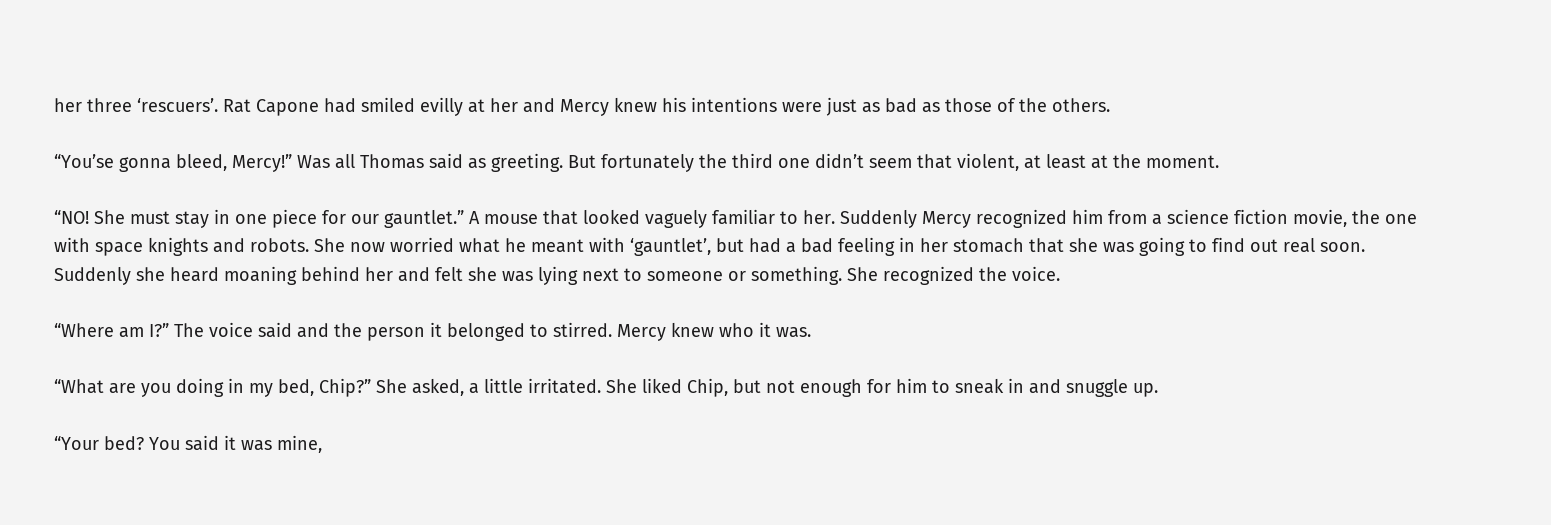her three ‘rescuers’. Rat Capone had smiled evilly at her and Mercy knew his intentions were just as bad as those of the others.

“You’se gonna bleed, Mercy!” Was all Thomas said as greeting. But fortunately the third one didn’t seem that violent, at least at the moment.

“NO! She must stay in one piece for our gauntlet.” A mouse that looked vaguely familiar to her. Suddenly Mercy recognized him from a science fiction movie, the one with space knights and robots. She now worried what he meant with ‘gauntlet’, but had a bad feeling in her stomach that she was going to find out real soon. Suddenly she heard moaning behind her and felt she was lying next to someone or something. She recognized the voice.

“Where am I?” The voice said and the person it belonged to stirred. Mercy knew who it was.

“What are you doing in my bed, Chip?” She asked, a little irritated. She liked Chip, but not enough for him to sneak in and snuggle up.

“Your bed? You said it was mine,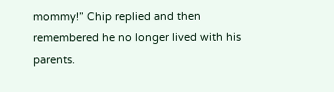mommy!” Chip replied and then remembered he no longer lived with his parents.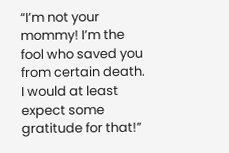“I’m not your mommy! I’m the fool who saved you from certain death. I would at least expect some gratitude for that!”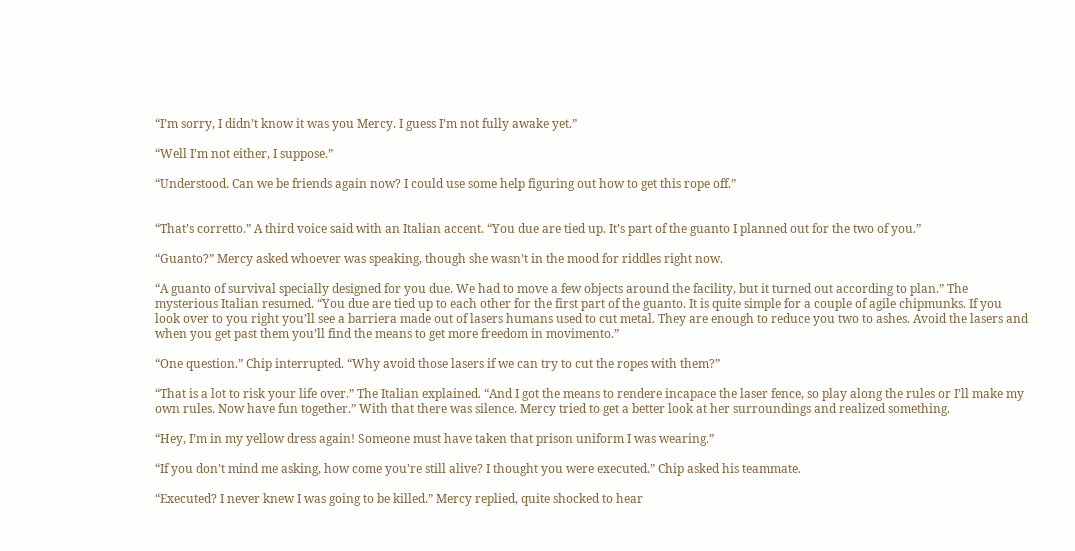“I’m sorry, I didn’t know it was you Mercy. I guess I’m not fully awake yet.”

“Well I’m not either, I suppose.”

“Understood. Can we be friends again now? I could use some help figuring out how to get this rope off.”


“That’s corretto.” A third voice said with an Italian accent. “You due are tied up. It’s part of the guanto I planned out for the two of you.”

“Guanto?” Mercy asked whoever was speaking, though she wasn’t in the mood for riddles right now.

“A guanto of survival specially designed for you due. We had to move a few objects around the facility, but it turned out according to plan.” The mysterious Italian resumed. “You due are tied up to each other for the first part of the guanto. It is quite simple for a couple of agile chipmunks. If you look over to you right you’ll see a barriera made out of lasers humans used to cut metal. They are enough to reduce you two to ashes. Avoid the lasers and when you get past them you’ll find the means to get more freedom in movimento.”

“One question.” Chip interrupted. “Why avoid those lasers if we can try to cut the ropes with them?”

“That is a lot to risk your life over.” The Italian explained. “And I got the means to rendere incapace the laser fence, so play along the rules or I’ll make my own rules. Now have fun together.” With that there was silence. Mercy tried to get a better look at her surroundings and realized something.

“Hey, I’m in my yellow dress again! Someone must have taken that prison uniform I was wearing.”

“If you don’t mind me asking, how come you’re still alive? I thought you were executed.” Chip asked his teammate.

“Executed? I never knew I was going to be killed.” Mercy replied, quite shocked to hear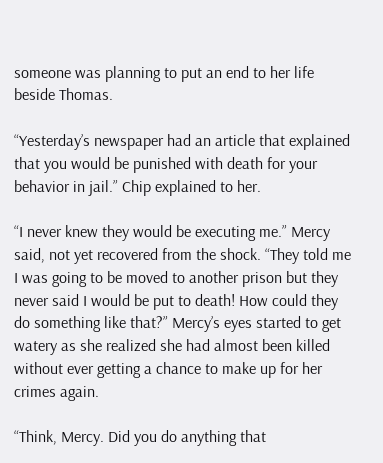someone was planning to put an end to her life beside Thomas.

“Yesterday’s newspaper had an article that explained that you would be punished with death for your behavior in jail.” Chip explained to her.

“I never knew they would be executing me.” Mercy said, not yet recovered from the shock. “They told me I was going to be moved to another prison but they never said I would be put to death! How could they do something like that?” Mercy’s eyes started to get watery as she realized she had almost been killed without ever getting a chance to make up for her crimes again.

“Think, Mercy. Did you do anything that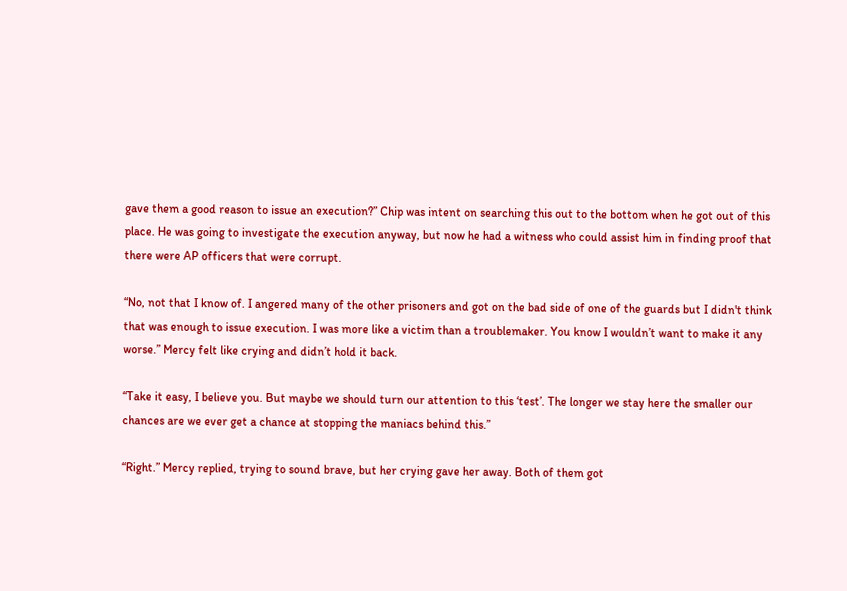gave them a good reason to issue an execution?” Chip was intent on searching this out to the bottom when he got out of this place. He was going to investigate the execution anyway, but now he had a witness who could assist him in finding proof that there were AP officers that were corrupt.

“No, not that I know of. I angered many of the other prisoners and got on the bad side of one of the guards but I didn't think that was enough to issue execution. I was more like a victim than a troublemaker. You know I wouldn’t want to make it any worse.” Mercy felt like crying and didn’t hold it back.

“Take it easy, I believe you. But maybe we should turn our attention to this ‘test’. The longer we stay here the smaller our chances are we ever get a chance at stopping the maniacs behind this.”

“Right.” Mercy replied, trying to sound brave, but her crying gave her away. Both of them got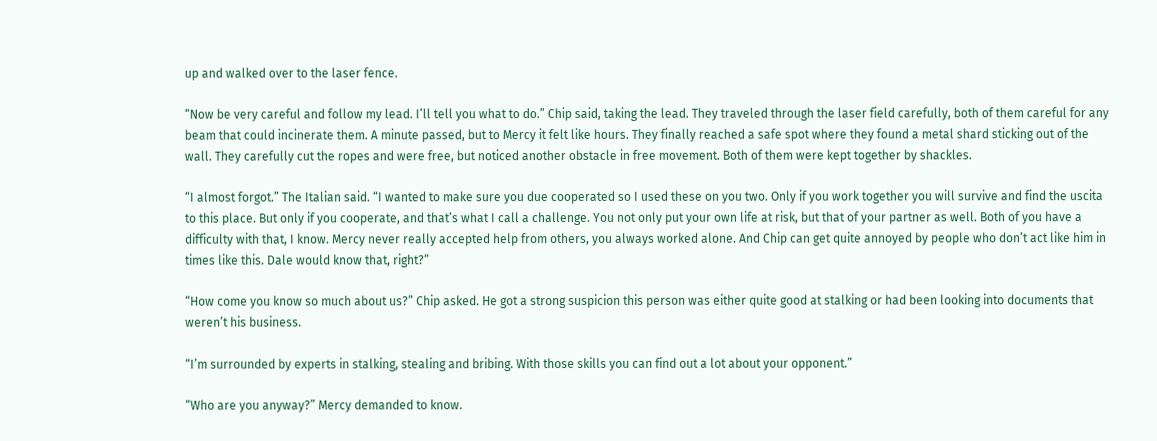up and walked over to the laser fence.

“Now be very careful and follow my lead. I’ll tell you what to do.” Chip said, taking the lead. They traveled through the laser field carefully, both of them careful for any beam that could incinerate them. A minute passed, but to Mercy it felt like hours. They finally reached a safe spot where they found a metal shard sticking out of the wall. They carefully cut the ropes and were free, but noticed another obstacle in free movement. Both of them were kept together by shackles.

“I almost forgot.” The Italian said. “I wanted to make sure you due cooperated so I used these on you two. Only if you work together you will survive and find the uscita to this place. But only if you cooperate, and that’s what I call a challenge. You not only put your own life at risk, but that of your partner as well. Both of you have a difficulty with that, I know. Mercy never really accepted help from others, you always worked alone. And Chip can get quite annoyed by people who don’t act like him in times like this. Dale would know that, right?”

“How come you know so much about us?” Chip asked. He got a strong suspicion this person was either quite good at stalking or had been looking into documents that weren’t his business.

“I’m surrounded by experts in stalking, stealing and bribing. With those skills you can find out a lot about your opponent.”

“Who are you anyway?” Mercy demanded to know.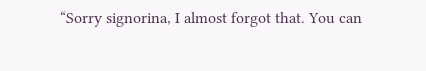“Sorry signorina, I almost forgot that. You can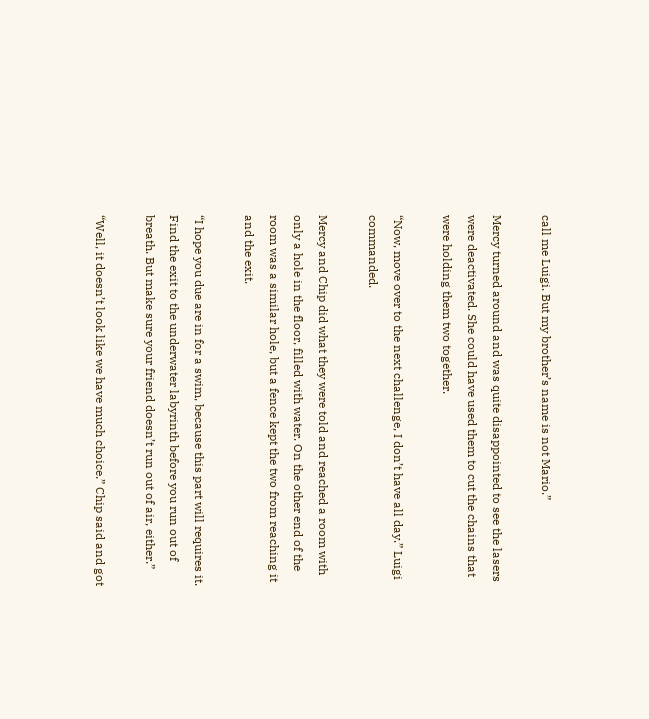call me Luigi. But my brother’s name is not Mario.”

Mercy turned around and was quite disappointed to see the lasers were deactivated. She could have used them to cut the chains that were holding them two together.

“Now, move over to the next challenge, I don’t have all day.” Luigi commanded.

Mercy and Chip did what they were told and reached a room with only a hole in the floor, filled with water. On the other end of the room was a similar hole, but a fence kept the two from reaching it and the exit.

“I hope you due are in for a swim, because this part will requires it. Find the exit to the underwater labyrinth before you run out of breath. But make sure your friend doesn’t run out of air, either.”

“Well, it doesn’t look like we have much choice.” Chip said and got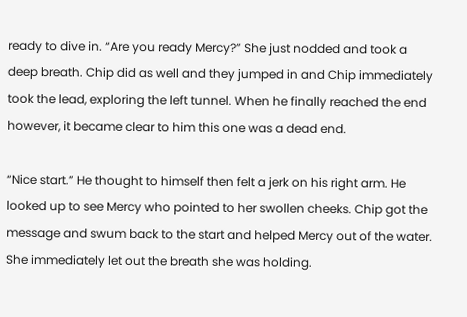ready to dive in. “Are you ready Mercy?” She just nodded and took a deep breath. Chip did as well and they jumped in and Chip immediately took the lead, exploring the left tunnel. When he finally reached the end however, it became clear to him this one was a dead end.

“Nice start.” He thought to himself then felt a jerk on his right arm. He looked up to see Mercy who pointed to her swollen cheeks. Chip got the message and swum back to the start and helped Mercy out of the water. She immediately let out the breath she was holding.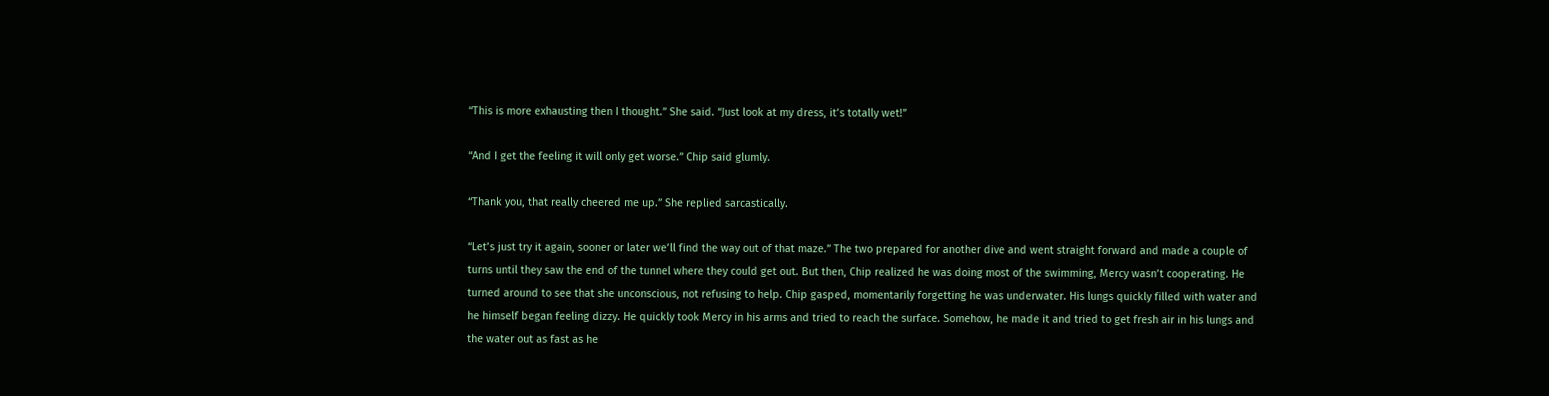“This is more exhausting then I thought.” She said. “Just look at my dress, it’s totally wet!”

“And I get the feeling it will only get worse.” Chip said glumly.

“Thank you, that really cheered me up.” She replied sarcastically.

“Let’s just try it again, sooner or later we’ll find the way out of that maze.” The two prepared for another dive and went straight forward and made a couple of turns until they saw the end of the tunnel where they could get out. But then, Chip realized he was doing most of the swimming, Mercy wasn’t cooperating. He turned around to see that she unconscious, not refusing to help. Chip gasped, momentarily forgetting he was underwater. His lungs quickly filled with water and he himself began feeling dizzy. He quickly took Mercy in his arms and tried to reach the surface. Somehow, he made it and tried to get fresh air in his lungs and the water out as fast as he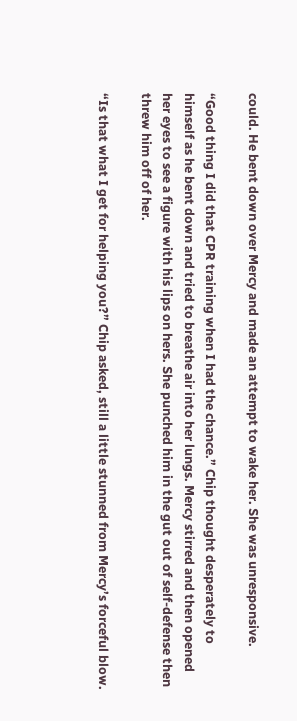could. He bent down over Mercy and made an attempt to wake her. She was unresponsive.

“Good thing I did that CPR training when I had the chance.” Chip thought desperately to himself as he bent down and tried to breathe air into her lungs. Mercy stirred and then opened her eyes to see a figure with his lips on hers. She punched him in the gut out of self-defense then threw him off of her.

“Is that what I get for helping you?” Chip asked, still a little stunned from Mercy’s forceful blow.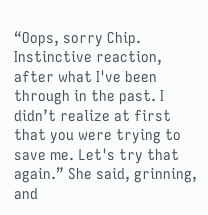“Oops, sorry Chip. Instinctive reaction, after what I've been through in the past. I didn’t realize at first that you were trying to save me. Let's try that again.” She said, grinning, and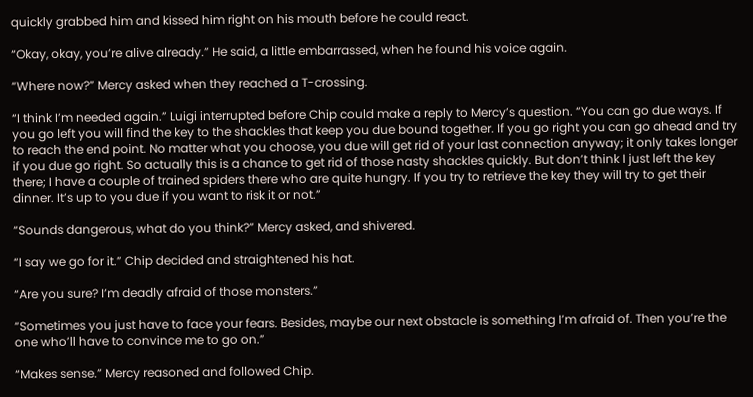quickly grabbed him and kissed him right on his mouth before he could react.

“Okay, okay, you’re alive already.” He said, a little embarrassed, when he found his voice again.

“Where now?” Mercy asked when they reached a T-crossing.

“I think I’m needed again.” Luigi interrupted before Chip could make a reply to Mercy’s question. “You can go due ways. If you go left you will find the key to the shackles that keep you due bound together. If you go right you can go ahead and try to reach the end point. No matter what you choose, you due will get rid of your last connection anyway; it only takes longer if you due go right. So actually this is a chance to get rid of those nasty shackles quickly. But don’t think I just left the key there; I have a couple of trained spiders there who are quite hungry. If you try to retrieve the key they will try to get their dinner. It’s up to you due if you want to risk it or not.”

“Sounds dangerous, what do you think?” Mercy asked, and shivered.

“I say we go for it.” Chip decided and straightened his hat.

“Are you sure? I’m deadly afraid of those monsters.”

“Sometimes you just have to face your fears. Besides, maybe our next obstacle is something I’m afraid of. Then you’re the one who’ll have to convince me to go on.”

“Makes sense.” Mercy reasoned and followed Chip.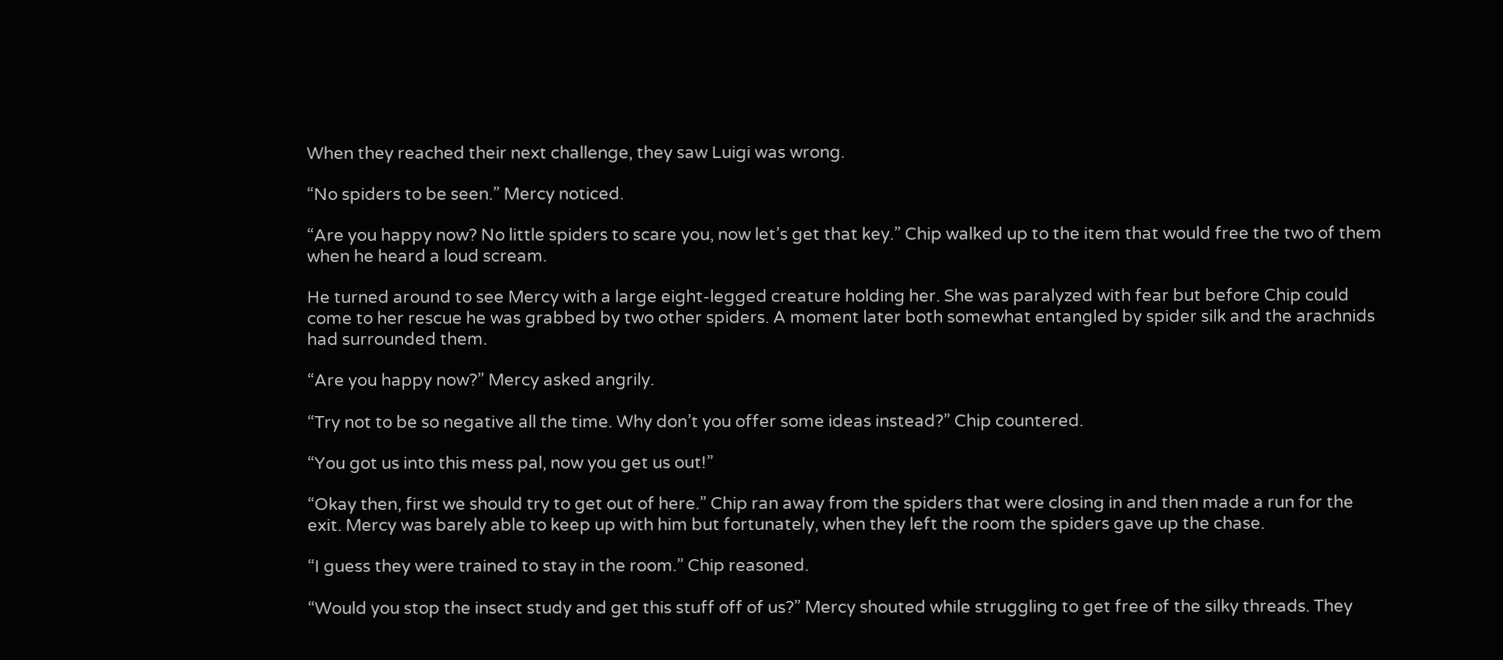When they reached their next challenge, they saw Luigi was wrong.

“No spiders to be seen.” Mercy noticed.

“Are you happy now? No little spiders to scare you, now let’s get that key.” Chip walked up to the item that would free the two of them when he heard a loud scream.

He turned around to see Mercy with a large eight-legged creature holding her. She was paralyzed with fear but before Chip could come to her rescue he was grabbed by two other spiders. A moment later both somewhat entangled by spider silk and the arachnids had surrounded them.

“Are you happy now?” Mercy asked angrily.

“Try not to be so negative all the time. Why don’t you offer some ideas instead?” Chip countered.

“You got us into this mess pal, now you get us out!”

“Okay then, first we should try to get out of here.” Chip ran away from the spiders that were closing in and then made a run for the exit. Mercy was barely able to keep up with him but fortunately, when they left the room the spiders gave up the chase.

“I guess they were trained to stay in the room.” Chip reasoned.

“Would you stop the insect study and get this stuff off of us?” Mercy shouted while struggling to get free of the silky threads. They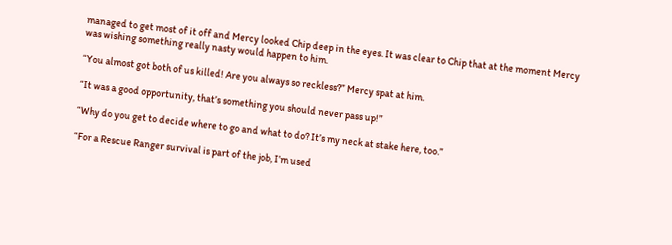managed to get most of it off and Mercy looked Chip deep in the eyes. It was clear to Chip that at the moment Mercy was wishing something really nasty would happen to him.

“You almost got both of us killed! Are you always so reckless?” Mercy spat at him.

“It was a good opportunity, that’s something you should never pass up!”

“Why do you get to decide where to go and what to do? It’s my neck at stake here, too.”

“For a Rescue Ranger survival is part of the job, I’m used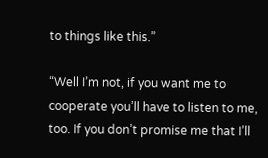to things like this.”

“Well I’m not, if you want me to cooperate you’ll have to listen to me, too. If you don’t promise me that I’ll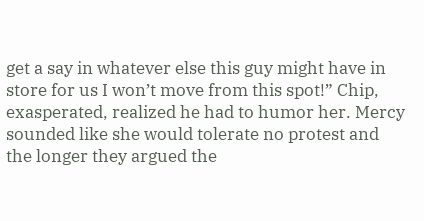get a say in whatever else this guy might have in store for us I won’t move from this spot!” Chip, exasperated, realized he had to humor her. Mercy sounded like she would tolerate no protest and the longer they argued the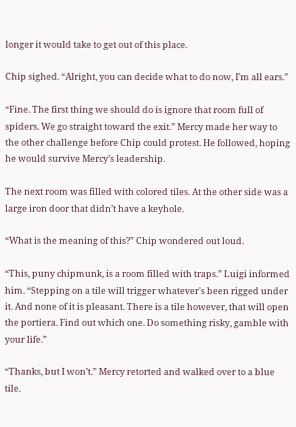longer it would take to get out of this place.

Chip sighed. “Alright, you can decide what to do now, I’m all ears.”

“Fine. The first thing we should do is ignore that room full of spiders. We go straight toward the exit.” Mercy made her way to the other challenge before Chip could protest. He followed, hoping he would survive Mercy’s leadership.

The next room was filled with colored tiles. At the other side was a large iron door that didn’t have a keyhole.

“What is the meaning of this?” Chip wondered out loud.

“This, puny chipmunk, is a room filled with traps.” Luigi informed him. “Stepping on a tile will trigger whatever's been rigged under it. And none of it is pleasant. There is a tile however, that will open the portiera. Find out which one. Do something risky, gamble with your life.”

“Thanks, but I won’t.” Mercy retorted and walked over to a blue tile.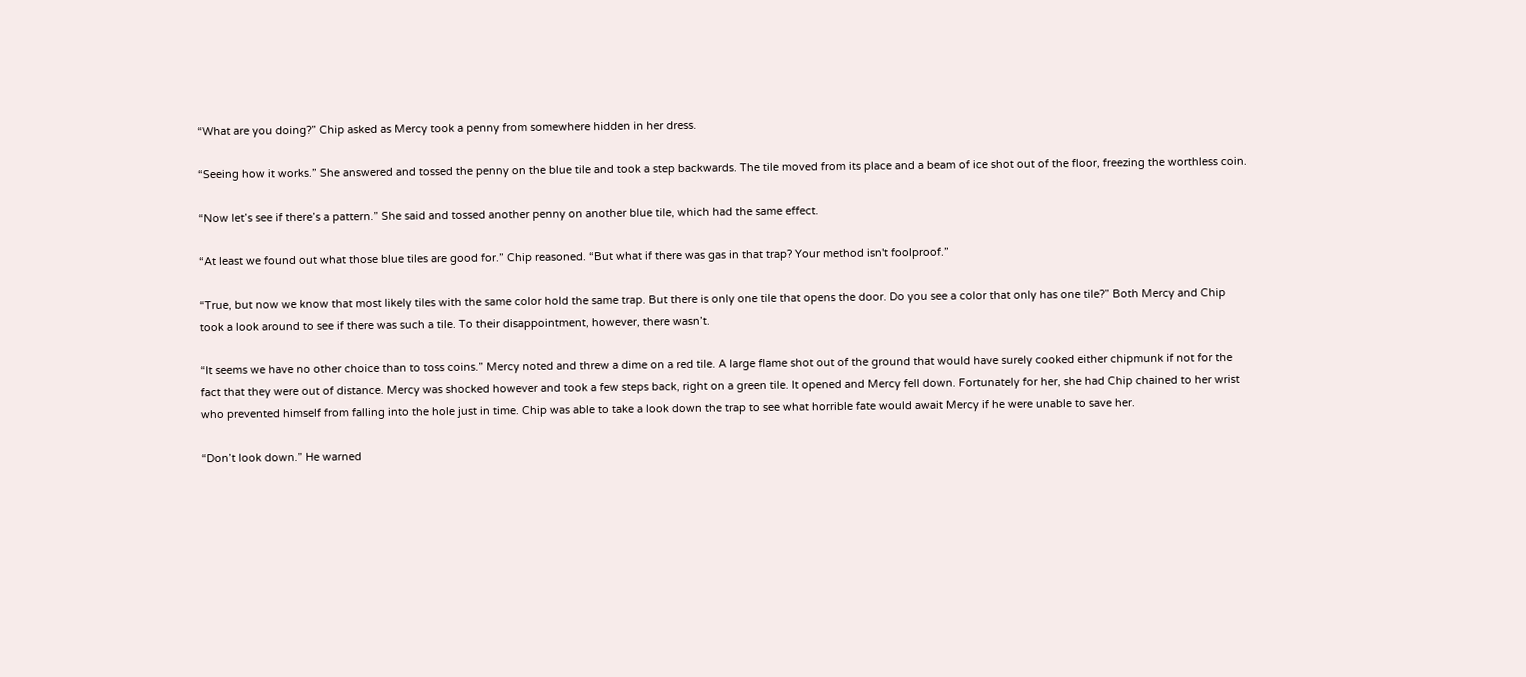“What are you doing?” Chip asked as Mercy took a penny from somewhere hidden in her dress.

“Seeing how it works.” She answered and tossed the penny on the blue tile and took a step backwards. The tile moved from its place and a beam of ice shot out of the floor, freezing the worthless coin.

“Now let’s see if there’s a pattern.” She said and tossed another penny on another blue tile, which had the same effect.

“At least we found out what those blue tiles are good for.” Chip reasoned. “But what if there was gas in that trap? Your method isn't foolproof.”

“True, but now we know that most likely tiles with the same color hold the same trap. But there is only one tile that opens the door. Do you see a color that only has one tile?” Both Mercy and Chip took a look around to see if there was such a tile. To their disappointment, however, there wasn’t.

“It seems we have no other choice than to toss coins.” Mercy noted and threw a dime on a red tile. A large flame shot out of the ground that would have surely cooked either chipmunk if not for the fact that they were out of distance. Mercy was shocked however and took a few steps back, right on a green tile. It opened and Mercy fell down. Fortunately for her, she had Chip chained to her wrist who prevented himself from falling into the hole just in time. Chip was able to take a look down the trap to see what horrible fate would await Mercy if he were unable to save her.

“Don’t look down.” He warned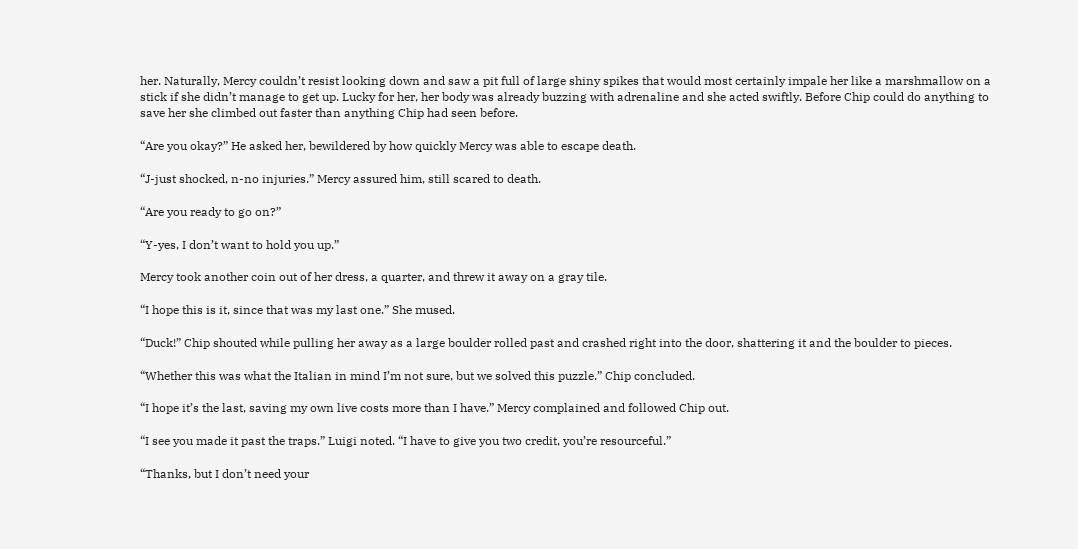her. Naturally, Mercy couldn’t resist looking down and saw a pit full of large shiny spikes that would most certainly impale her like a marshmallow on a stick if she didn’t manage to get up. Lucky for her, her body was already buzzing with adrenaline and she acted swiftly. Before Chip could do anything to save her she climbed out faster than anything Chip had seen before.

“Are you okay?” He asked her, bewildered by how quickly Mercy was able to escape death.

“J-just shocked, n-no injuries.” Mercy assured him, still scared to death.

“Are you ready to go on?”

“Y-yes, I don’t want to hold you up.”

Mercy took another coin out of her dress, a quarter, and threw it away on a gray tile.

“I hope this is it, since that was my last one.” She mused.

“Duck!” Chip shouted while pulling her away as a large boulder rolled past and crashed right into the door, shattering it and the boulder to pieces.

“Whether this was what the Italian in mind I’m not sure, but we solved this puzzle.” Chip concluded.

“I hope it’s the last, saving my own live costs more than I have.” Mercy complained and followed Chip out.

“I see you made it past the traps.” Luigi noted. “I have to give you two credit, you’re resourceful.”

“Thanks, but I don’t need your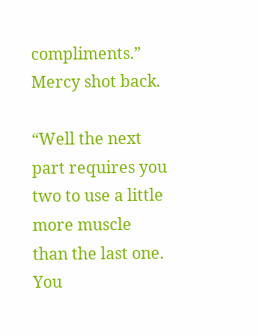compliments.” Mercy shot back.

“Well the next part requires you two to use a little more muscle than the last one. You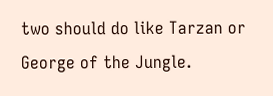two should do like Tarzan or George of the Jungle.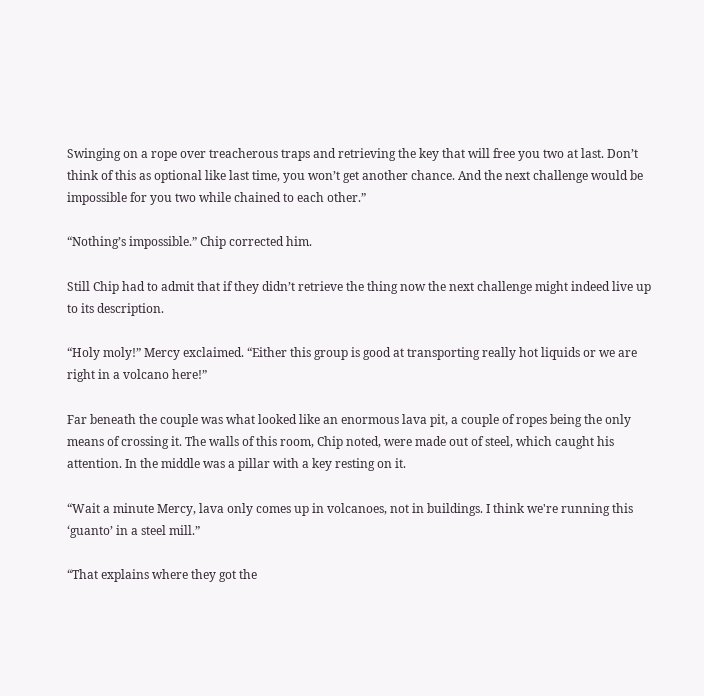Swinging on a rope over treacherous traps and retrieving the key that will free you two at last. Don’t think of this as optional like last time, you won’t get another chance. And the next challenge would be impossible for you two while chained to each other.”

“Nothing’s impossible.” Chip corrected him.

Still Chip had to admit that if they didn’t retrieve the thing now the next challenge might indeed live up to its description.

“Holy moly!” Mercy exclaimed. “Either this group is good at transporting really hot liquids or we are right in a volcano here!”

Far beneath the couple was what looked like an enormous lava pit, a couple of ropes being the only means of crossing it. The walls of this room, Chip noted, were made out of steel, which caught his attention. In the middle was a pillar with a key resting on it.

“Wait a minute Mercy, lava only comes up in volcanoes, not in buildings. I think we're running this ‘guanto’ in a steel mill.”

“That explains where they got the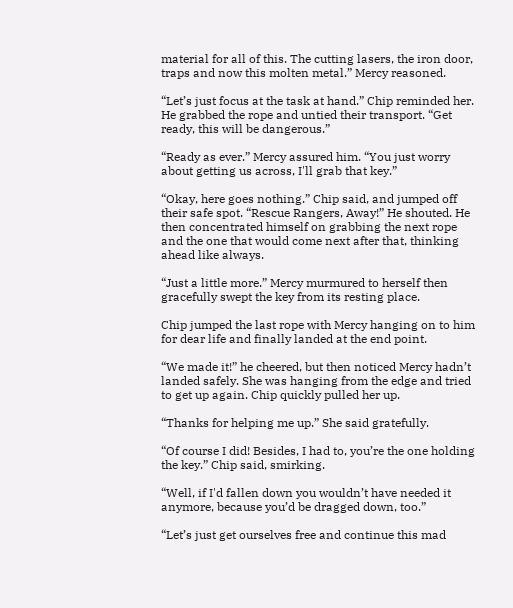material for all of this. The cutting lasers, the iron door, traps and now this molten metal.” Mercy reasoned.

“Let’s just focus at the task at hand.” Chip reminded her. He grabbed the rope and untied their transport. “Get ready, this will be dangerous.”

“Ready as ever.” Mercy assured him. “You just worry about getting us across, I'll grab that key.”

“Okay, here goes nothing.” Chip said, and jumped off their safe spot. “Rescue Rangers, Away!” He shouted. He then concentrated himself on grabbing the next rope and the one that would come next after that, thinking ahead like always.

“Just a little more.” Mercy murmured to herself then gracefully swept the key from its resting place.

Chip jumped the last rope with Mercy hanging on to him for dear life and finally landed at the end point.

“We made it!” he cheered, but then noticed Mercy hadn’t landed safely. She was hanging from the edge and tried to get up again. Chip quickly pulled her up.

“Thanks for helping me up.” She said gratefully.

“Of course I did! Besides, I had to, you’re the one holding the key.” Chip said, smirking.

“Well, if I'd fallen down you wouldn’t have needed it anymore, because you’d be dragged down, too.”

“Let’s just get ourselves free and continue this mad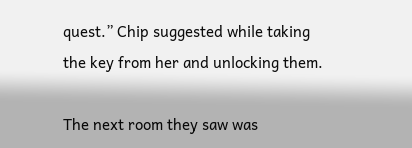quest.” Chip suggested while taking the key from her and unlocking them.

The next room they saw was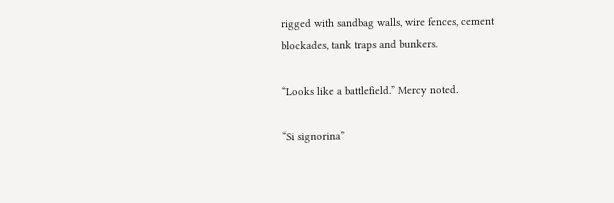rigged with sandbag walls, wire fences, cement blockades, tank traps and bunkers.

“Looks like a battlefield.” Mercy noted.

“Si signorina”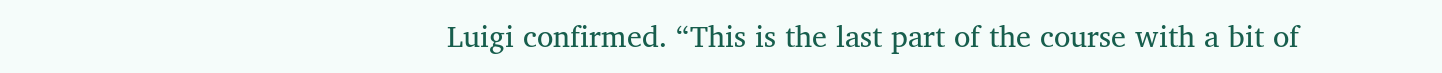Luigi confirmed. “This is the last part of the course with a bit of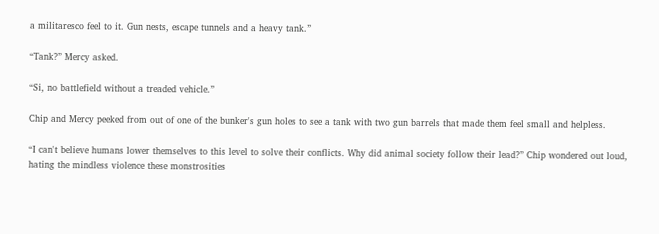a militaresco feel to it. Gun nests, escape tunnels and a heavy tank.”

“Tank?” Mercy asked.

“Si, no battlefield without a treaded vehicle.”

Chip and Mercy peeked from out of one of the bunker's gun holes to see a tank with two gun barrels that made them feel small and helpless.

“I can't believe humans lower themselves to this level to solve their conflicts. Why did animal society follow their lead?” Chip wondered out loud, hating the mindless violence these monstrosities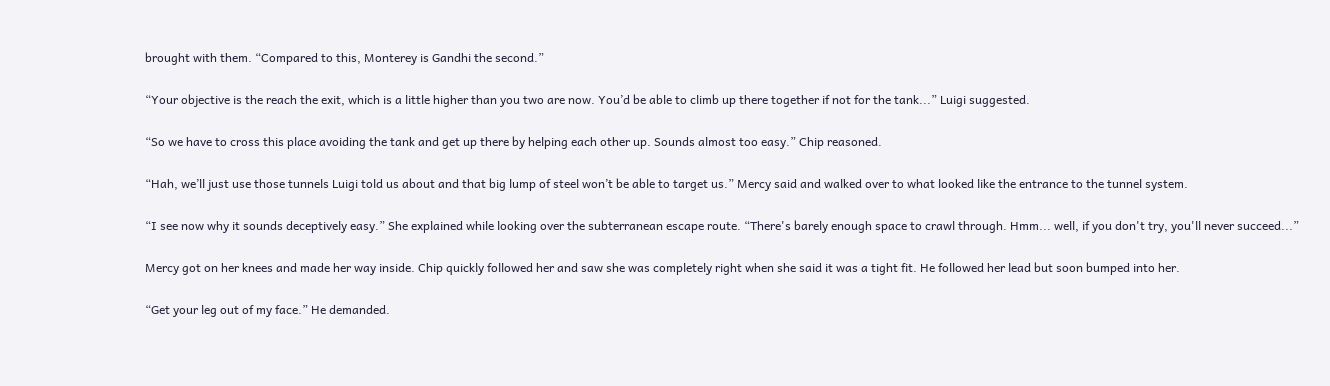brought with them. “Compared to this, Monterey is Gandhi the second.”

“Your objective is the reach the exit, which is a little higher than you two are now. You’d be able to climb up there together if not for the tank...” Luigi suggested.

“So we have to cross this place avoiding the tank and get up there by helping each other up. Sounds almost too easy.” Chip reasoned.

“Hah, we’ll just use those tunnels Luigi told us about and that big lump of steel won’t be able to target us.” Mercy said and walked over to what looked like the entrance to the tunnel system.

“I see now why it sounds deceptively easy.” She explained while looking over the subterranean escape route. “There's barely enough space to crawl through. Hmm... well, if you don't try, you'll never succeed...”

Mercy got on her knees and made her way inside. Chip quickly followed her and saw she was completely right when she said it was a tight fit. He followed her lead but soon bumped into her.

“Get your leg out of my face.” He demanded.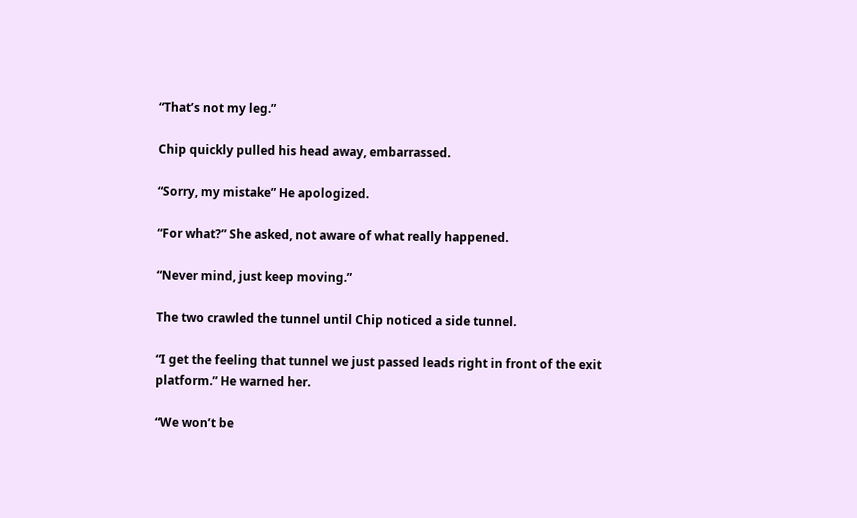“That’s not my leg.”

Chip quickly pulled his head away, embarrassed.

“Sorry, my mistake” He apologized.

“For what?” She asked, not aware of what really happened.

“Never mind, just keep moving.”

The two crawled the tunnel until Chip noticed a side tunnel.

“I get the feeling that tunnel we just passed leads right in front of the exit platform.” He warned her.

“We won’t be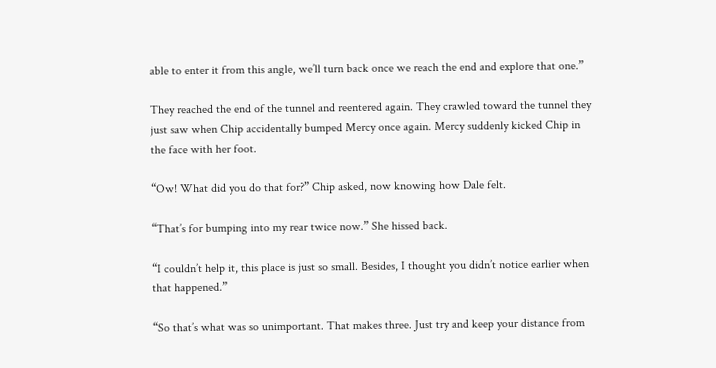able to enter it from this angle, we’ll turn back once we reach the end and explore that one.”

They reached the end of the tunnel and reentered again. They crawled toward the tunnel they just saw when Chip accidentally bumped Mercy once again. Mercy suddenly kicked Chip in the face with her foot.

“Ow! What did you do that for?” Chip asked, now knowing how Dale felt.

“That’s for bumping into my rear twice now.” She hissed back.

“I couldn’t help it, this place is just so small. Besides, I thought you didn’t notice earlier when that happened.”

“So that’s what was so unimportant. That makes three. Just try and keep your distance from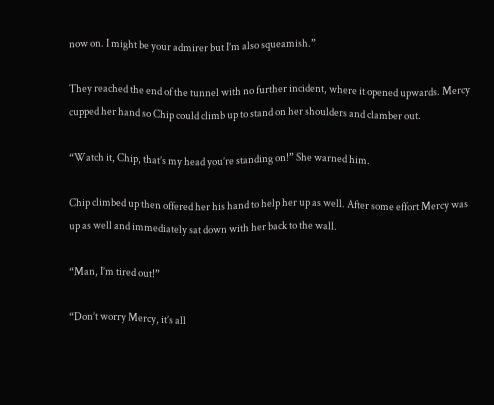now on. I might be your admirer but I’m also squeamish.”

They reached the end of the tunnel with no further incident, where it opened upwards. Mercy cupped her hand so Chip could climb up to stand on her shoulders and clamber out.

“Watch it, Chip, that’s my head you’re standing on!” She warned him.

Chip climbed up then offered her his hand to help her up as well. After some effort Mercy was up as well and immediately sat down with her back to the wall.

“Man, I’m tired out!”

“Don’t worry Mercy, it’s all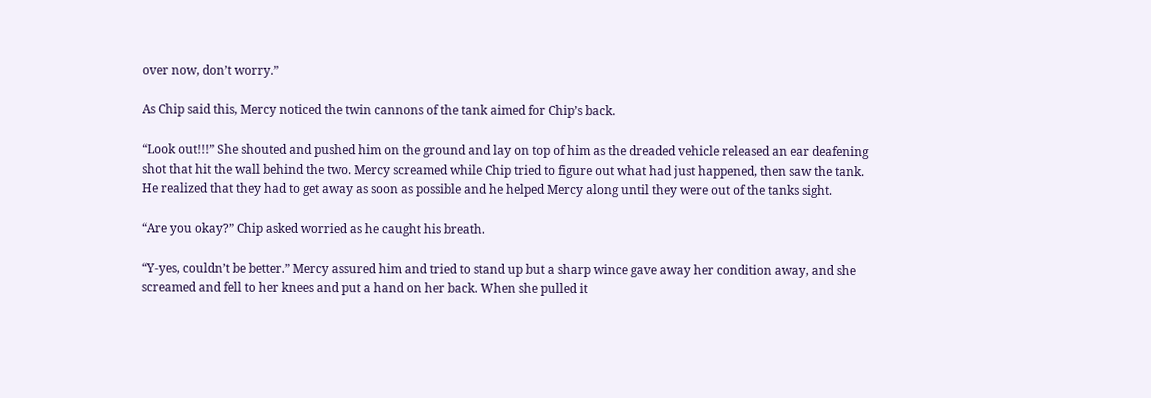over now, don’t worry.”

As Chip said this, Mercy noticed the twin cannons of the tank aimed for Chip’s back.

“Look out!!!” She shouted and pushed him on the ground and lay on top of him as the dreaded vehicle released an ear deafening shot that hit the wall behind the two. Mercy screamed while Chip tried to figure out what had just happened, then saw the tank. He realized that they had to get away as soon as possible and he helped Mercy along until they were out of the tanks sight.

“Are you okay?” Chip asked worried as he caught his breath.

“Y-yes, couldn’t be better.” Mercy assured him and tried to stand up but a sharp wince gave away her condition away, and she screamed and fell to her knees and put a hand on her back. When she pulled it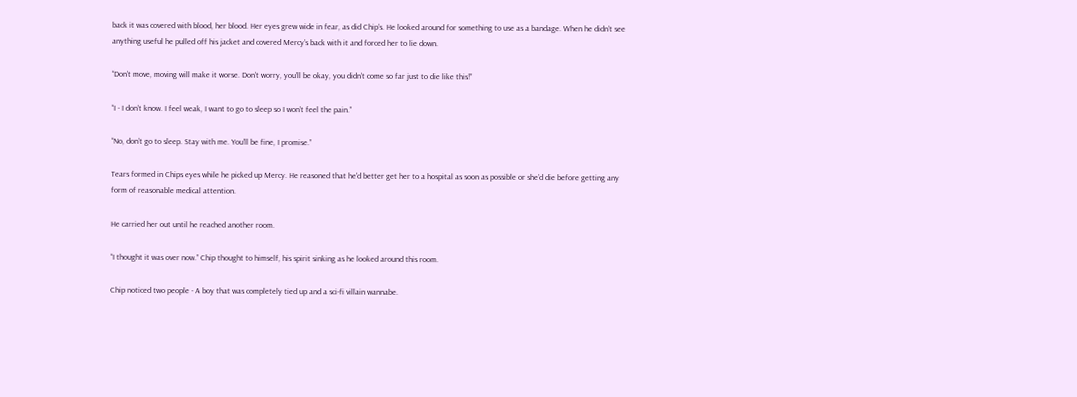back it was covered with blood, her blood. Her eyes grew wide in fear, as did Chip’s. He looked around for something to use as a bandage. When he didn’t see anything useful he pulled off his jacket and covered Mercy’s back with it and forced her to lie down.

“Don’t move, moving will make it worse. Don’t worry, you’ll be okay, you didn’t come so far just to die like this!”

“I - I don’t know. I feel weak, I want to go to sleep so I won’t feel the pain.”

“No, don’t go to sleep. Stay with me. You’ll be fine, I promise.”

Tears formed in Chips eyes while he picked up Mercy. He reasoned that he'd better get her to a hospital as soon as possible or she’d die before getting any form of reasonable medical attention.

He carried her out until he reached another room.

“I thought it was over now.” Chip thought to himself, his spirit sinking as he looked around this room.

Chip noticed two people - A boy that was completely tied up and a sci-fi villain wannabe.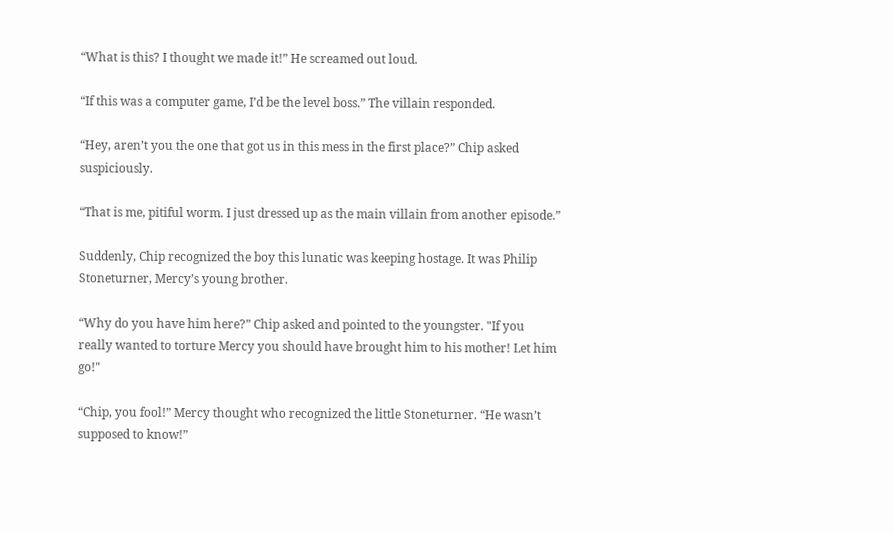“What is this? I thought we made it!” He screamed out loud.

“If this was a computer game, I’d be the level boss.” The villain responded.

“Hey, aren’t you the one that got us in this mess in the first place?” Chip asked suspiciously.

“That is me, pitiful worm. I just dressed up as the main villain from another episode.”

Suddenly, Chip recognized the boy this lunatic was keeping hostage. It was Philip Stoneturner, Mercy’s young brother.

“Why do you have him here?” Chip asked and pointed to the youngster. "If you really wanted to torture Mercy you should have brought him to his mother! Let him go!"

“Chip, you fool!” Mercy thought who recognized the little Stoneturner. “He wasn’t supposed to know!”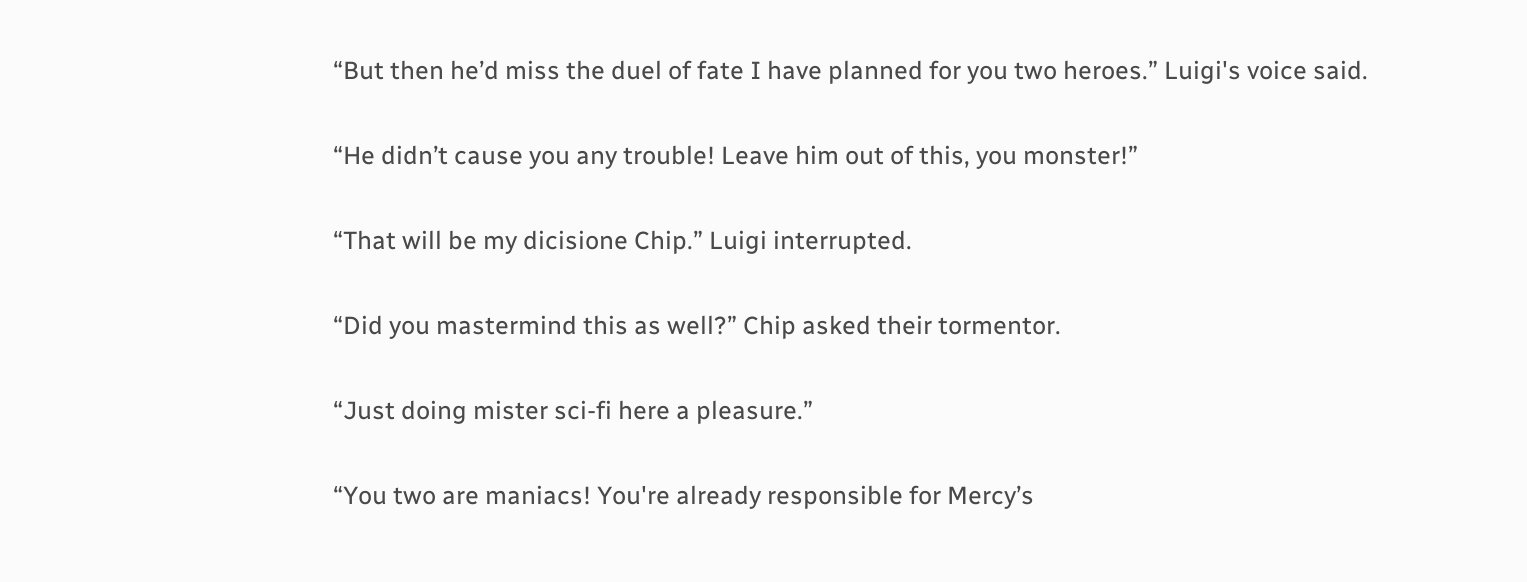“But then he’d miss the duel of fate I have planned for you two heroes.” Luigi's voice said.

“He didn’t cause you any trouble! Leave him out of this, you monster!”

“That will be my dicisione Chip.” Luigi interrupted.

“Did you mastermind this as well?” Chip asked their tormentor.

“Just doing mister sci-fi here a pleasure.”

“You two are maniacs! You're already responsible for Mercy’s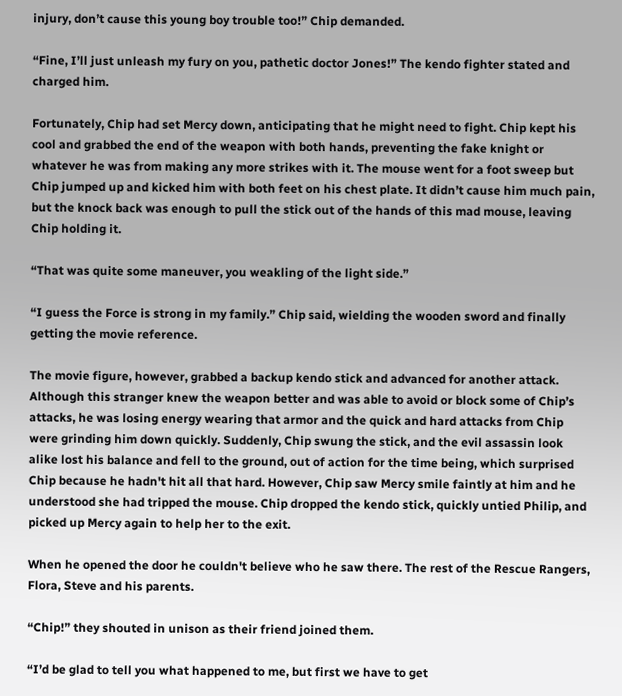injury, don’t cause this young boy trouble too!” Chip demanded.

“Fine, I’ll just unleash my fury on you, pathetic doctor Jones!” The kendo fighter stated and charged him.

Fortunately, Chip had set Mercy down, anticipating that he might need to fight. Chip kept his cool and grabbed the end of the weapon with both hands, preventing the fake knight or whatever he was from making any more strikes with it. The mouse went for a foot sweep but Chip jumped up and kicked him with both feet on his chest plate. It didn’t cause him much pain, but the knock back was enough to pull the stick out of the hands of this mad mouse, leaving Chip holding it.

“That was quite some maneuver, you weakling of the light side.”

“I guess the Force is strong in my family.” Chip said, wielding the wooden sword and finally getting the movie reference.

The movie figure, however, grabbed a backup kendo stick and advanced for another attack. Although this stranger knew the weapon better and was able to avoid or block some of Chip’s attacks, he was losing energy wearing that armor and the quick and hard attacks from Chip were grinding him down quickly. Suddenly, Chip swung the stick, and the evil assassin look alike lost his balance and fell to the ground, out of action for the time being, which surprised Chip because he hadn't hit all that hard. However, Chip saw Mercy smile faintly at him and he understood she had tripped the mouse. Chip dropped the kendo stick, quickly untied Philip, and picked up Mercy again to help her to the exit.

When he opened the door he couldn't believe who he saw there. The rest of the Rescue Rangers, Flora, Steve and his parents.

“Chip!” they shouted in unison as their friend joined them.

“I’d be glad to tell you what happened to me, but first we have to get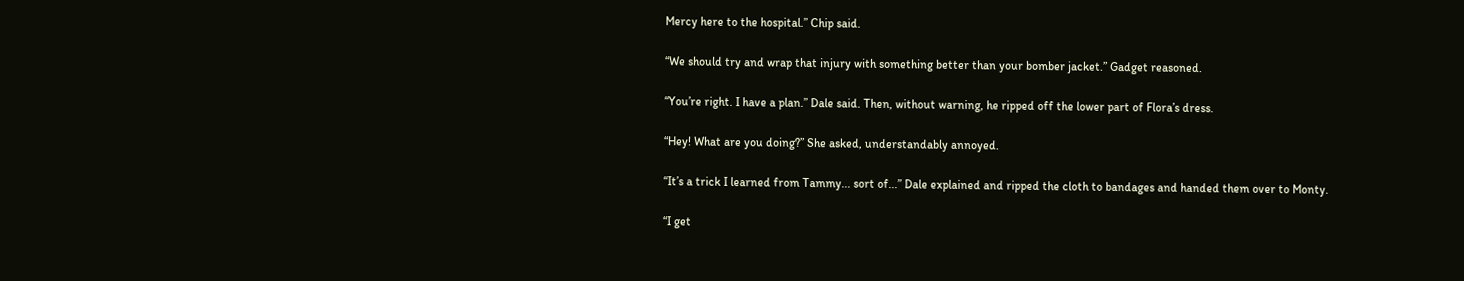Mercy here to the hospital.” Chip said.

“We should try and wrap that injury with something better than your bomber jacket.” Gadget reasoned.

“You’re right. I have a plan.” Dale said. Then, without warning, he ripped off the lower part of Flora’s dress.

“Hey! What are you doing?” She asked, understandably annoyed.

“It’s a trick I learned from Tammy... sort of...” Dale explained and ripped the cloth to bandages and handed them over to Monty.

“I get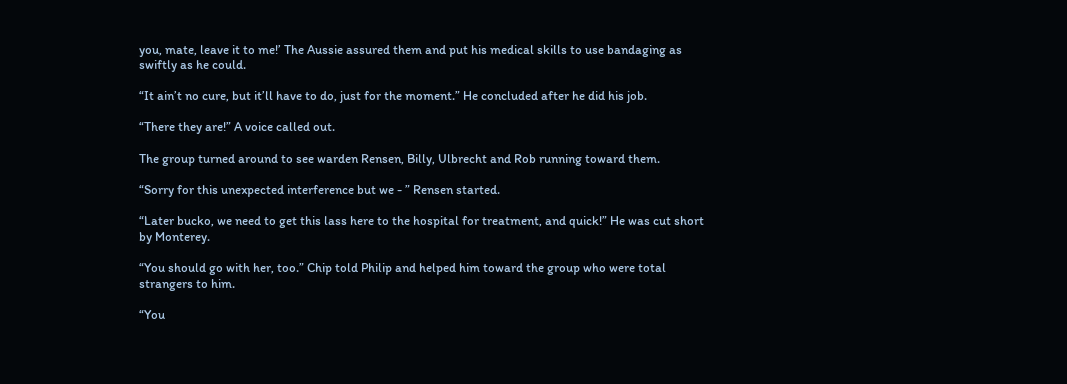you, mate, leave it to me!’ The Aussie assured them and put his medical skills to use bandaging as swiftly as he could.

“It ain’t no cure, but it’ll have to do, just for the moment.” He concluded after he did his job.

“There they are!” A voice called out.

The group turned around to see warden Rensen, Billy, Ulbrecht and Rob running toward them.

“Sorry for this unexpected interference but we - ” Rensen started.

“Later bucko, we need to get this lass here to the hospital for treatment, and quick!” He was cut short by Monterey.

“You should go with her, too.” Chip told Philip and helped him toward the group who were total strangers to him.

“You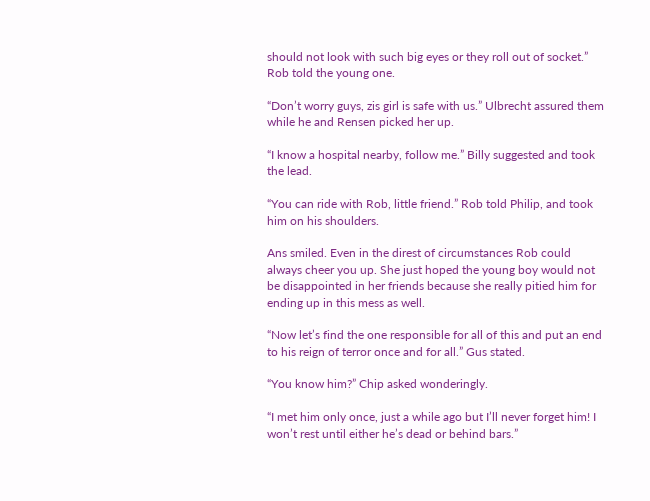should not look with such big eyes or they roll out of socket.” Rob told the young one.

“Don’t worry guys, zis girl is safe with us.” Ulbrecht assured them while he and Rensen picked her up.

“I know a hospital nearby, follow me.” Billy suggested and took the lead.

“You can ride with Rob, little friend.” Rob told Philip, and took him on his shoulders.

Ans smiled. Even in the direst of circumstances Rob could always cheer you up. She just hoped the young boy would not be disappointed in her friends because she really pitied him for ending up in this mess as well.

“Now let’s find the one responsible for all of this and put an end to his reign of terror once and for all.” Gus stated.

“You know him?” Chip asked wonderingly.

“I met him only once, just a while ago but I’ll never forget him! I won’t rest until either he’s dead or behind bars.”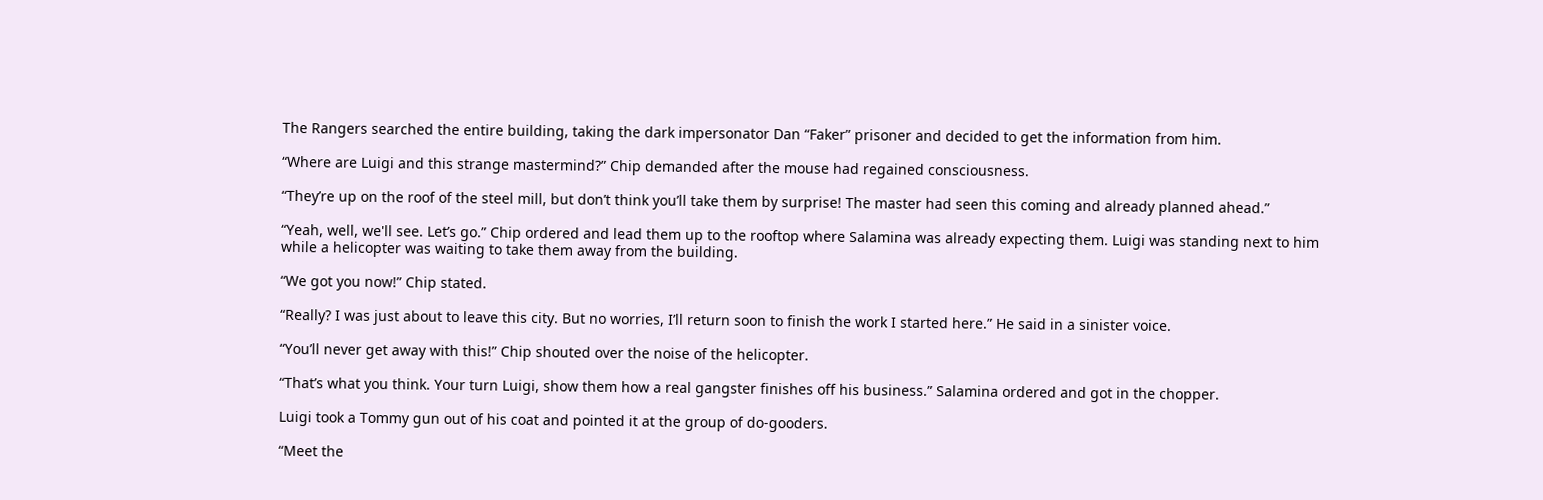The Rangers searched the entire building, taking the dark impersonator Dan “Faker” prisoner and decided to get the information from him.

“Where are Luigi and this strange mastermind?” Chip demanded after the mouse had regained consciousness.

“They’re up on the roof of the steel mill, but don’t think you’ll take them by surprise! The master had seen this coming and already planned ahead.”

“Yeah, well, we'll see. Let’s go.” Chip ordered and lead them up to the rooftop where Salamina was already expecting them. Luigi was standing next to him while a helicopter was waiting to take them away from the building.

“We got you now!” Chip stated.

“Really? I was just about to leave this city. But no worries, I’ll return soon to finish the work I started here.” He said in a sinister voice.

“You’ll never get away with this!” Chip shouted over the noise of the helicopter.

“That’s what you think. Your turn Luigi, show them how a real gangster finishes off his business.” Salamina ordered and got in the chopper.

Luigi took a Tommy gun out of his coat and pointed it at the group of do-gooders.

“Meet the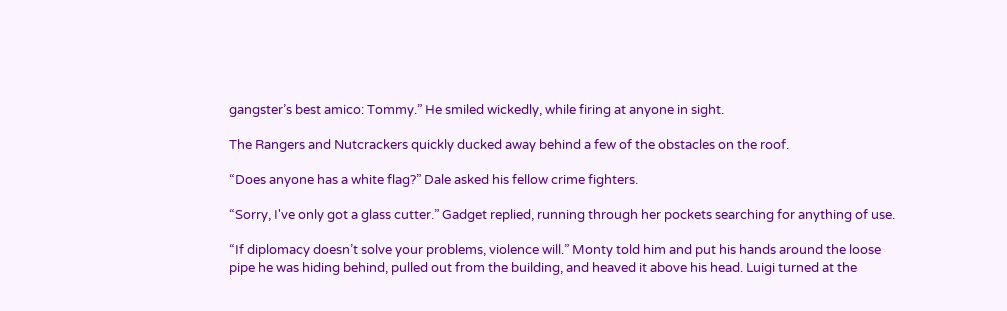gangster’s best amico: Tommy.” He smiled wickedly, while firing at anyone in sight.

The Rangers and Nutcrackers quickly ducked away behind a few of the obstacles on the roof.

“Does anyone has a white flag?” Dale asked his fellow crime fighters.

“Sorry, I've only got a glass cutter.” Gadget replied, running through her pockets searching for anything of use.

“If diplomacy doesn’t solve your problems, violence will.” Monty told him and put his hands around the loose pipe he was hiding behind, pulled out from the building, and heaved it above his head. Luigi turned at the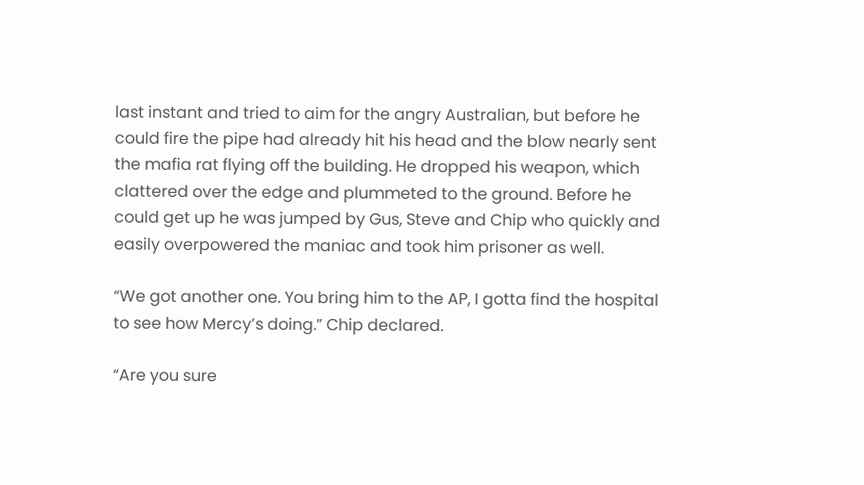last instant and tried to aim for the angry Australian, but before he could fire the pipe had already hit his head and the blow nearly sent the mafia rat flying off the building. He dropped his weapon, which clattered over the edge and plummeted to the ground. Before he could get up he was jumped by Gus, Steve and Chip who quickly and easily overpowered the maniac and took him prisoner as well.

“We got another one. You bring him to the AP, I gotta find the hospital to see how Mercy’s doing.” Chip declared.

“Are you sure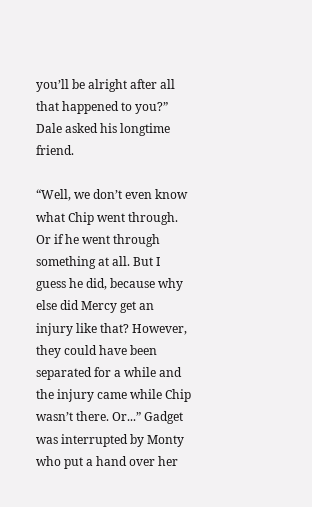you’ll be alright after all that happened to you?” Dale asked his longtime friend.

“Well, we don’t even know what Chip went through. Or if he went through something at all. But I guess he did, because why else did Mercy get an injury like that? However, they could have been separated for a while and the injury came while Chip wasn’t there. Or...” Gadget was interrupted by Monty who put a hand over her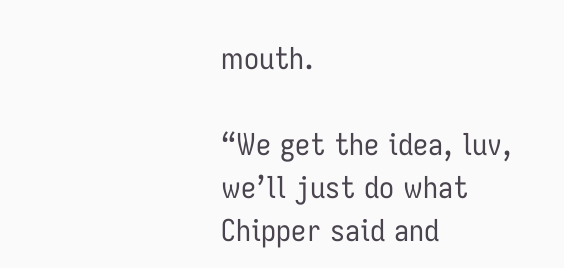mouth.

“We get the idea, luv, we’ll just do what Chipper said and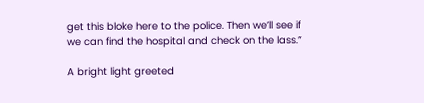get this bloke here to the police. Then we’ll see if we can find the hospital and check on the lass.”

A bright light greeted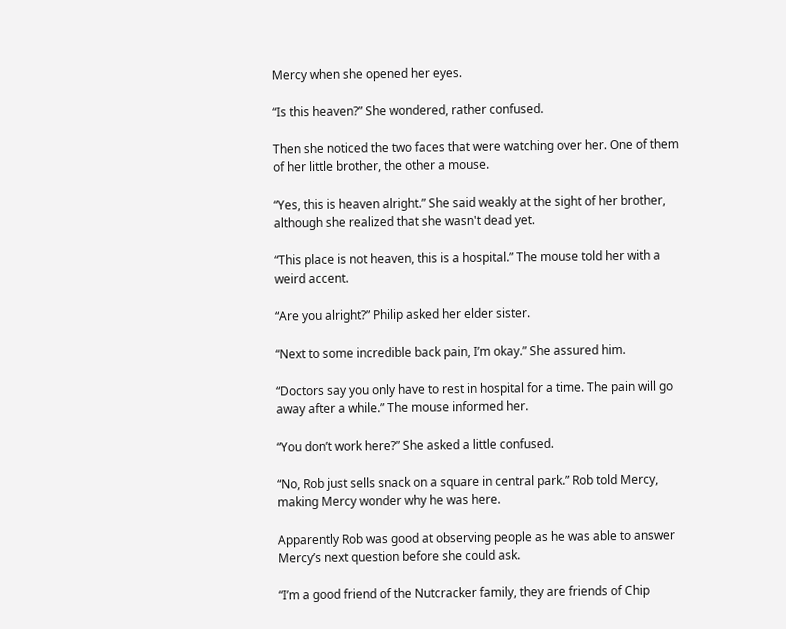Mercy when she opened her eyes.

“Is this heaven?” She wondered, rather confused.

Then she noticed the two faces that were watching over her. One of them of her little brother, the other a mouse.

“Yes, this is heaven alright.” She said weakly at the sight of her brother, although she realized that she wasn't dead yet.

“This place is not heaven, this is a hospital.” The mouse told her with a weird accent.

“Are you alright?” Philip asked her elder sister.

“Next to some incredible back pain, I’m okay.” She assured him.

“Doctors say you only have to rest in hospital for a time. The pain will go away after a while.” The mouse informed her.

“You don’t work here?” She asked a little confused.

“No, Rob just sells snack on a square in central park.” Rob told Mercy, making Mercy wonder why he was here.

Apparently Rob was good at observing people as he was able to answer Mercy’s next question before she could ask.

“I’m a good friend of the Nutcracker family, they are friends of Chip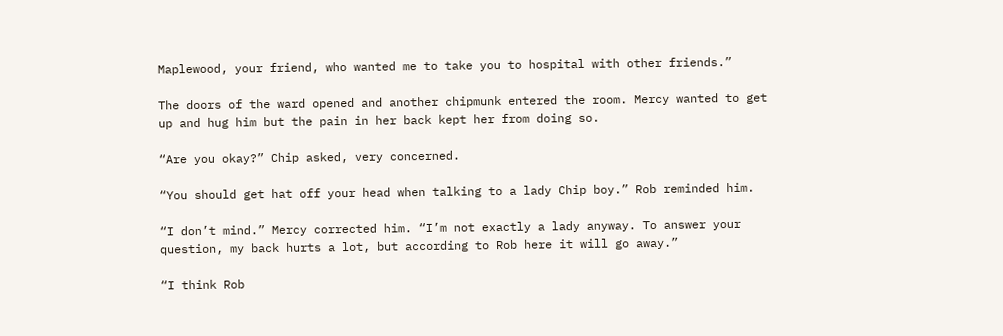Maplewood, your friend, who wanted me to take you to hospital with other friends.”

The doors of the ward opened and another chipmunk entered the room. Mercy wanted to get up and hug him but the pain in her back kept her from doing so.

“Are you okay?” Chip asked, very concerned.

“You should get hat off your head when talking to a lady Chip boy.” Rob reminded him.

“I don’t mind.” Mercy corrected him. “I’m not exactly a lady anyway. To answer your question, my back hurts a lot, but according to Rob here it will go away.”

“I think Rob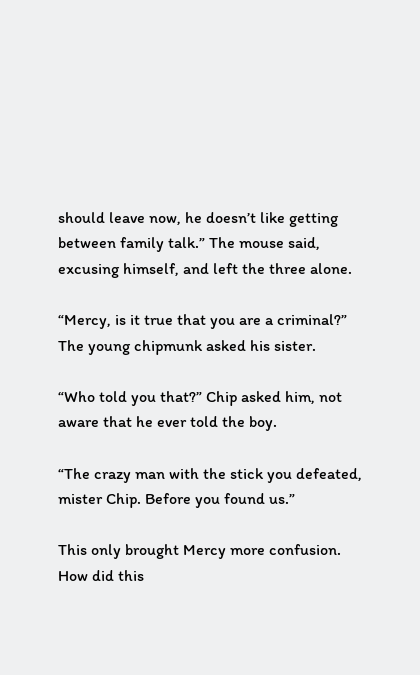should leave now, he doesn’t like getting between family talk.” The mouse said, excusing himself, and left the three alone.

“Mercy, is it true that you are a criminal?” The young chipmunk asked his sister.

“Who told you that?” Chip asked him, not aware that he ever told the boy.

“The crazy man with the stick you defeated, mister Chip. Before you found us.”

This only brought Mercy more confusion. How did this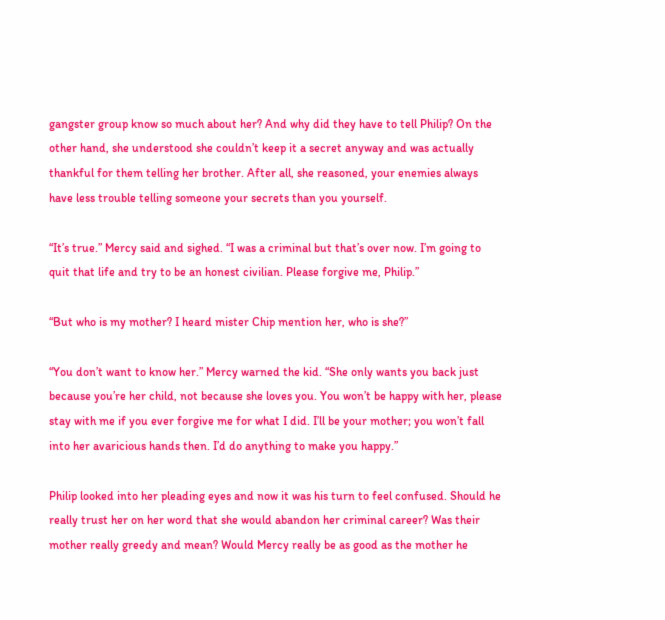gangster group know so much about her? And why did they have to tell Philip? On the other hand, she understood she couldn’t keep it a secret anyway and was actually thankful for them telling her brother. After all, she reasoned, your enemies always have less trouble telling someone your secrets than you yourself.

“It’s true.” Mercy said and sighed. “I was a criminal but that’s over now. I’m going to quit that life and try to be an honest civilian. Please forgive me, Philip.”

“But who is my mother? I heard mister Chip mention her, who is she?”

“You don’t want to know her.” Mercy warned the kid. “She only wants you back just because you’re her child, not because she loves you. You won’t be happy with her, please stay with me if you ever forgive me for what I did. I’ll be your mother; you won’t fall into her avaricious hands then. I’d do anything to make you happy.”

Philip looked into her pleading eyes and now it was his turn to feel confused. Should he really trust her on her word that she would abandon her criminal career? Was their mother really greedy and mean? Would Mercy really be as good as the mother he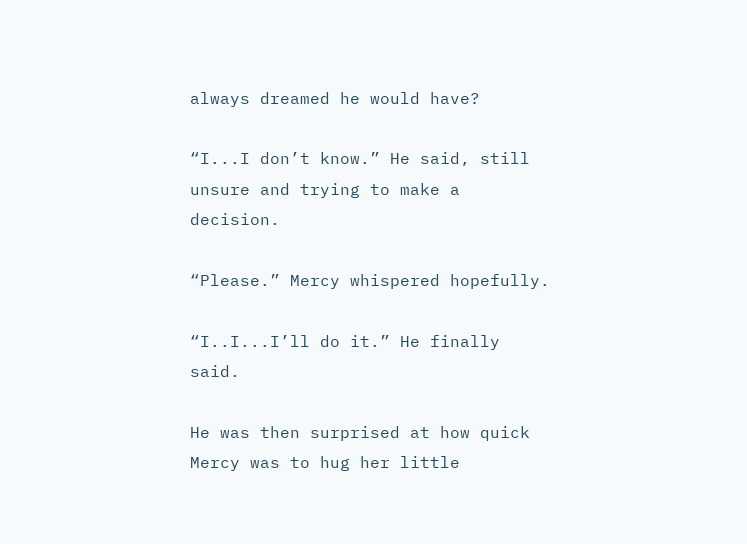always dreamed he would have?

“I...I don’t know.” He said, still unsure and trying to make a decision.

“Please.” Mercy whispered hopefully.

“I..I...I’ll do it.” He finally said.

He was then surprised at how quick Mercy was to hug her little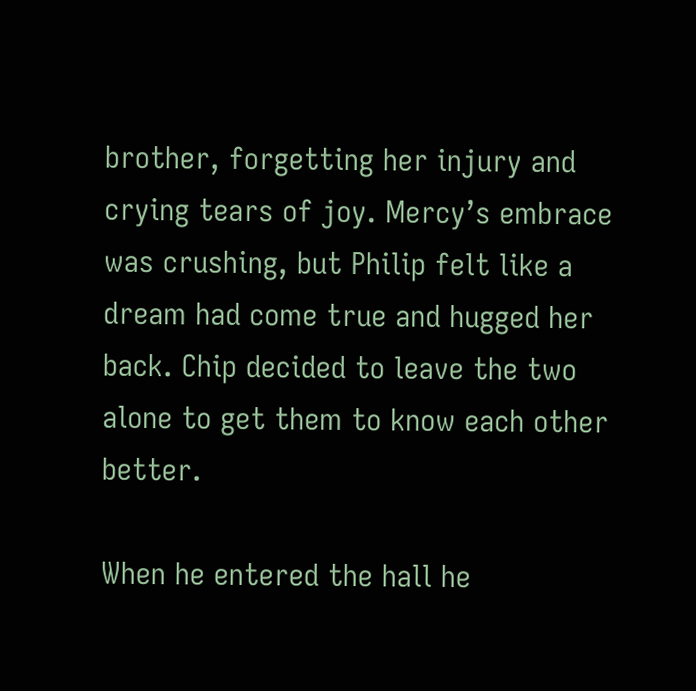brother, forgetting her injury and crying tears of joy. Mercy’s embrace was crushing, but Philip felt like a dream had come true and hugged her back. Chip decided to leave the two alone to get them to know each other better.

When he entered the hall he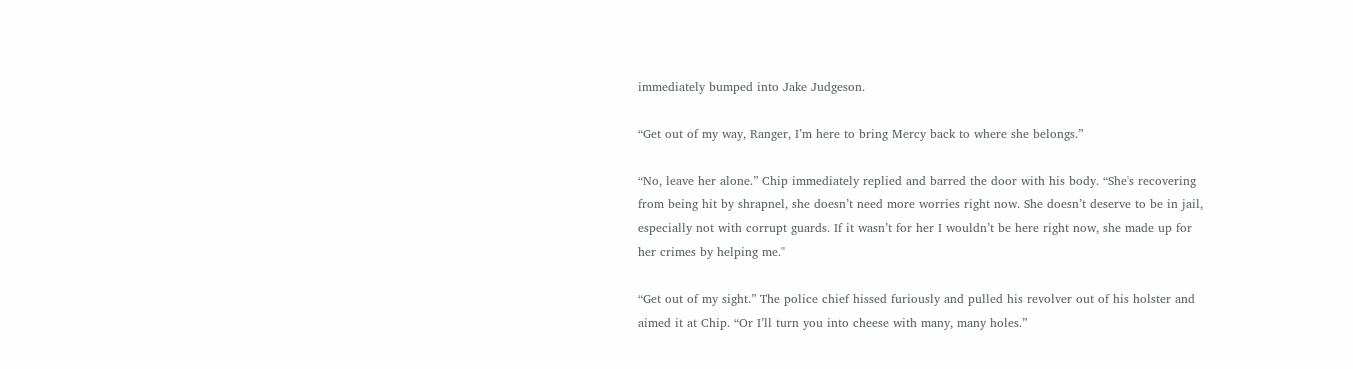immediately bumped into Jake Judgeson.

“Get out of my way, Ranger, I’m here to bring Mercy back to where she belongs.”

“No, leave her alone.” Chip immediately replied and barred the door with his body. “She's recovering from being hit by shrapnel, she doesn’t need more worries right now. She doesn’t deserve to be in jail, especially not with corrupt guards. If it wasn’t for her I wouldn’t be here right now, she made up for her crimes by helping me."

“Get out of my sight.” The police chief hissed furiously and pulled his revolver out of his holster and aimed it at Chip. “Or I’ll turn you into cheese with many, many holes.”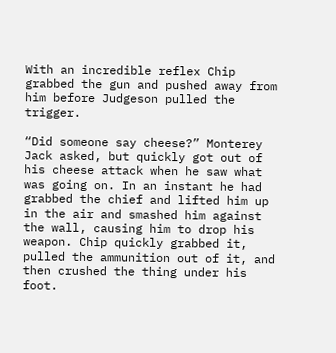With an incredible reflex Chip grabbed the gun and pushed away from him before Judgeson pulled the trigger.

“Did someone say cheese?” Monterey Jack asked, but quickly got out of his cheese attack when he saw what was going on. In an instant he had grabbed the chief and lifted him up in the air and smashed him against the wall, causing him to drop his weapon. Chip quickly grabbed it, pulled the ammunition out of it, and then crushed the thing under his foot.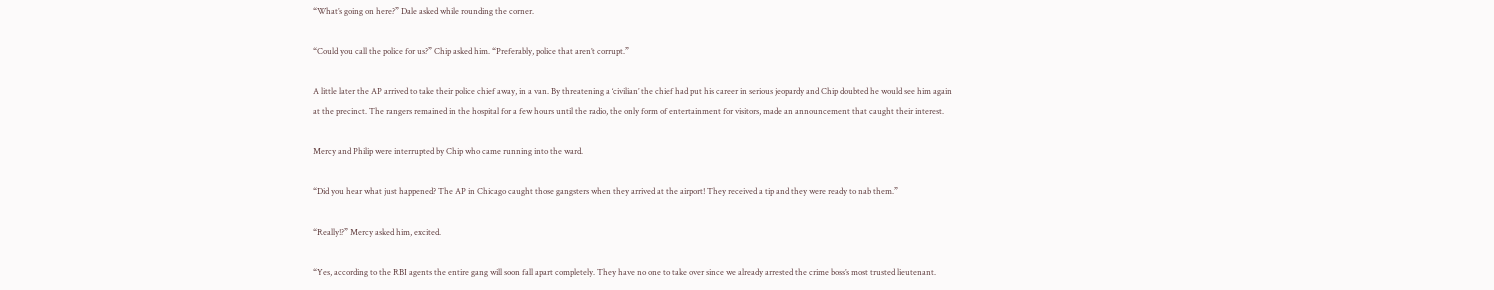“What’s going on here?” Dale asked while rounding the corner.

“Could you call the police for us?” Chip asked him. “Preferably, police that aren’t corrupt.”

A little later the AP arrived to take their police chief away, in a van. By threatening a ‘civilian’ the chief had put his career in serious jeopardy and Chip doubted he would see him again at the precinct. The rangers remained in the hospital for a few hours until the radio, the only form of entertainment for visitors, made an announcement that caught their interest.

Mercy and Philip were interrupted by Chip who came running into the ward.

“Did you hear what just happened? The AP in Chicago caught those gangsters when they arrived at the airport! They received a tip and they were ready to nab them.”

“Really!?” Mercy asked him, excited.

“Yes, according to the RBI agents the entire gang will soon fall apart completely. They have no one to take over since we already arrested the crime boss’s most trusted lieutenant.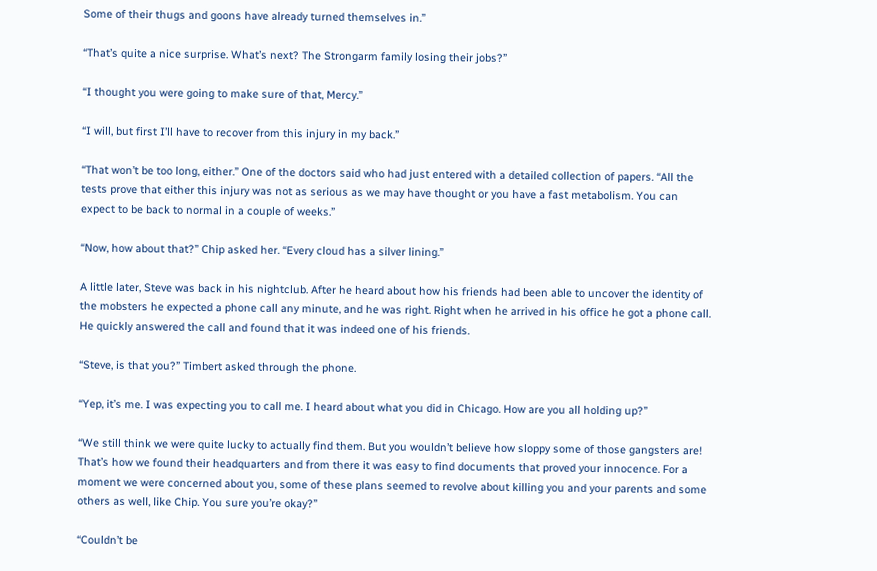Some of their thugs and goons have already turned themselves in.”

“That’s quite a nice surprise. What’s next? The Strongarm family losing their jobs?”

“I thought you were going to make sure of that, Mercy.”

“I will, but first I’ll have to recover from this injury in my back.”

“That won’t be too long, either.” One of the doctors said who had just entered with a detailed collection of papers. “All the tests prove that either this injury was not as serious as we may have thought or you have a fast metabolism. You can expect to be back to normal in a couple of weeks.”

“Now, how about that?” Chip asked her. “Every cloud has a silver lining.”

A little later, Steve was back in his nightclub. After he heard about how his friends had been able to uncover the identity of the mobsters he expected a phone call any minute, and he was right. Right when he arrived in his office he got a phone call. He quickly answered the call and found that it was indeed one of his friends.

“Steve, is that you?” Timbert asked through the phone.

“Yep, it’s me. I was expecting you to call me. I heard about what you did in Chicago. How are you all holding up?”

“We still think we were quite lucky to actually find them. But you wouldn’t believe how sloppy some of those gangsters are! That’s how we found their headquarters and from there it was easy to find documents that proved your innocence. For a moment we were concerned about you, some of these plans seemed to revolve about killing you and your parents and some others as well, like Chip. You sure you’re okay?”

“Couldn’t be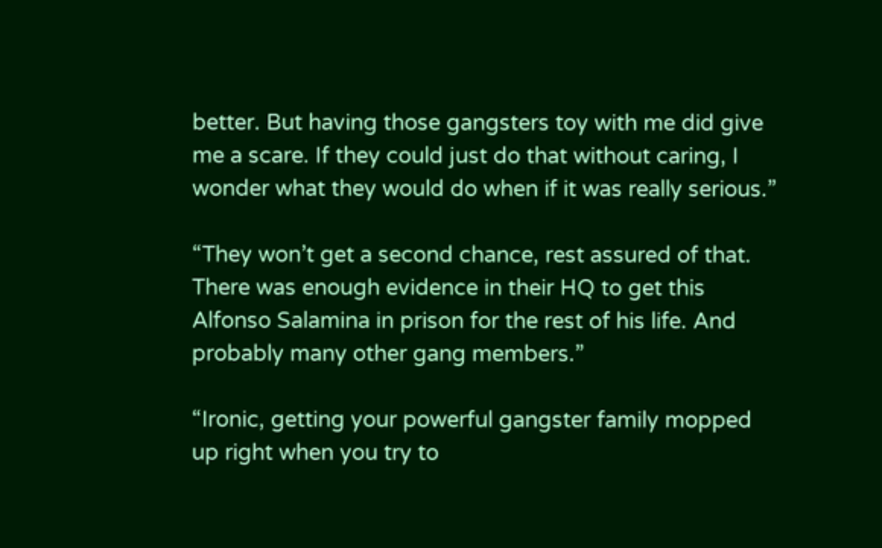better. But having those gangsters toy with me did give me a scare. If they could just do that without caring, I wonder what they would do when if it was really serious.”

“They won’t get a second chance, rest assured of that. There was enough evidence in their HQ to get this Alfonso Salamina in prison for the rest of his life. And probably many other gang members.”

“Ironic, getting your powerful gangster family mopped up right when you try to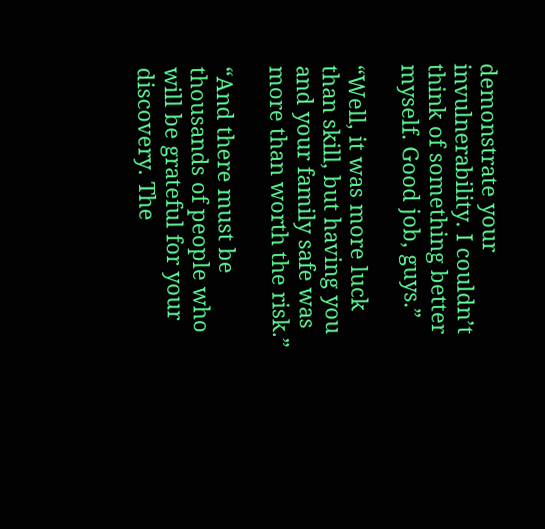demonstrate your invulnerability. I couldn’t think of something better myself. Good job, guys.”

“Well, it was more luck than skill, but having you and your family safe was more than worth the risk.”

“And there must be thousands of people who will be grateful for your discovery. The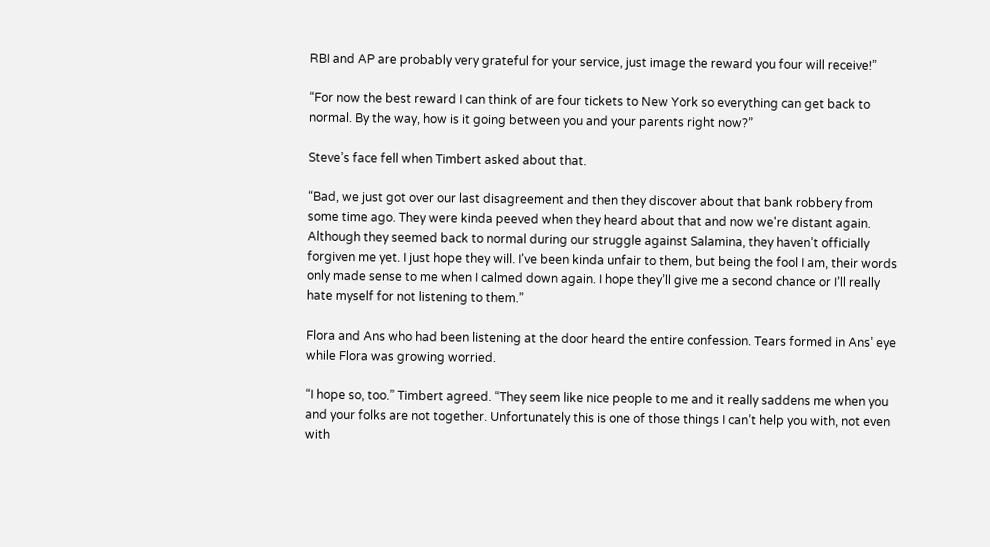RBI and AP are probably very grateful for your service, just image the reward you four will receive!”

“For now the best reward I can think of are four tickets to New York so everything can get back to normal. By the way, how is it going between you and your parents right now?”

Steve’s face fell when Timbert asked about that.

“Bad, we just got over our last disagreement and then they discover about that bank robbery from some time ago. They were kinda peeved when they heard about that and now we're distant again. Although they seemed back to normal during our struggle against Salamina, they haven’t officially forgiven me yet. I just hope they will. I've been kinda unfair to them, but being the fool I am, their words only made sense to me when I calmed down again. I hope they’ll give me a second chance or I’ll really hate myself for not listening to them.”

Flora and Ans who had been listening at the door heard the entire confession. Tears formed in Ans’ eye while Flora was growing worried.

“I hope so, too.” Timbert agreed. “They seem like nice people to me and it really saddens me when you and your folks are not together. Unfortunately this is one of those things I can’t help you with, not even with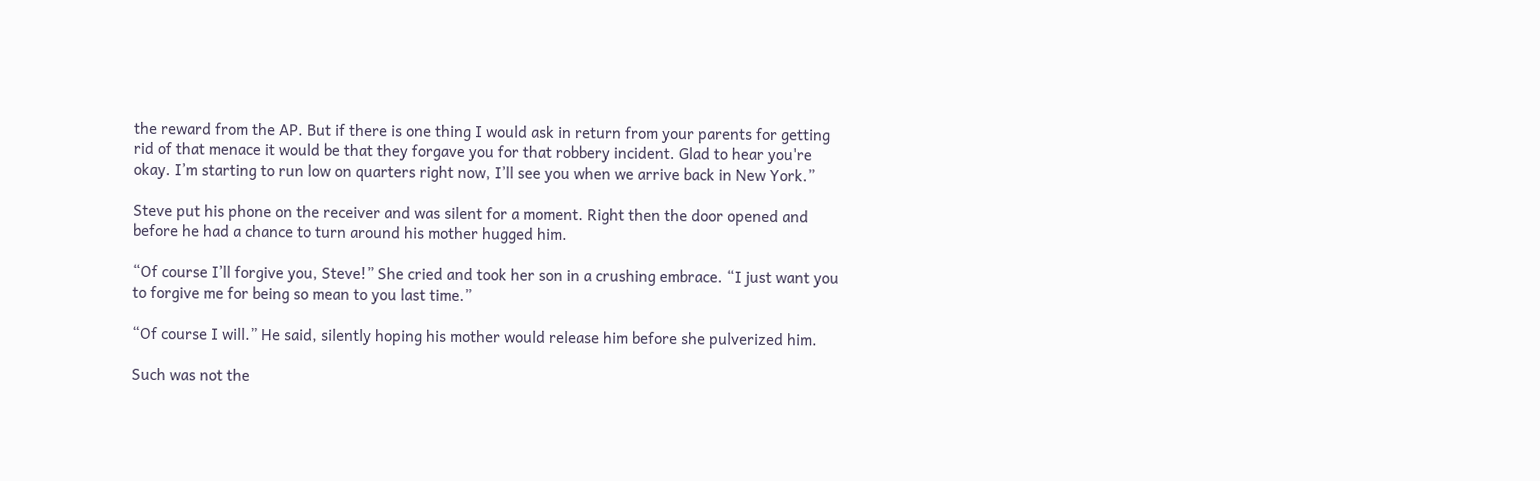the reward from the AP. But if there is one thing I would ask in return from your parents for getting rid of that menace it would be that they forgave you for that robbery incident. Glad to hear you're okay. I’m starting to run low on quarters right now, I’ll see you when we arrive back in New York.”

Steve put his phone on the receiver and was silent for a moment. Right then the door opened and before he had a chance to turn around his mother hugged him.

“Of course I’ll forgive you, Steve!” She cried and took her son in a crushing embrace. “I just want you to forgive me for being so mean to you last time.”

“Of course I will.” He said, silently hoping his mother would release him before she pulverized him.

Such was not the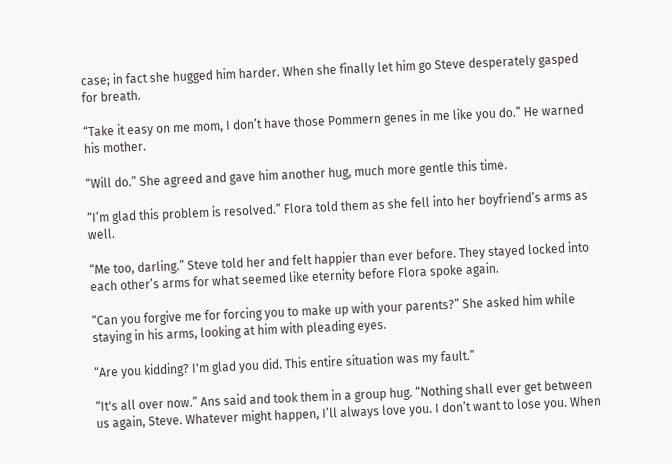case; in fact she hugged him harder. When she finally let him go Steve desperately gasped for breath.

“Take it easy on me mom, I don’t have those Pommern genes in me like you do.” He warned his mother.

“Will do.” She agreed and gave him another hug, much more gentle this time.

“I’m glad this problem is resolved.” Flora told them as she fell into her boyfriend’s arms as well.

“Me too, darling.” Steve told her and felt happier than ever before. They stayed locked into each other’s arms for what seemed like eternity before Flora spoke again.

“Can you forgive me for forcing you to make up with your parents?” She asked him while staying in his arms, looking at him with pleading eyes.

“Are you kidding? I'm glad you did. This entire situation was my fault.”

“It's all over now.” Ans said and took them in a group hug. “Nothing shall ever get between us again, Steve. Whatever might happen, I’ll always love you. I don’t want to lose you. When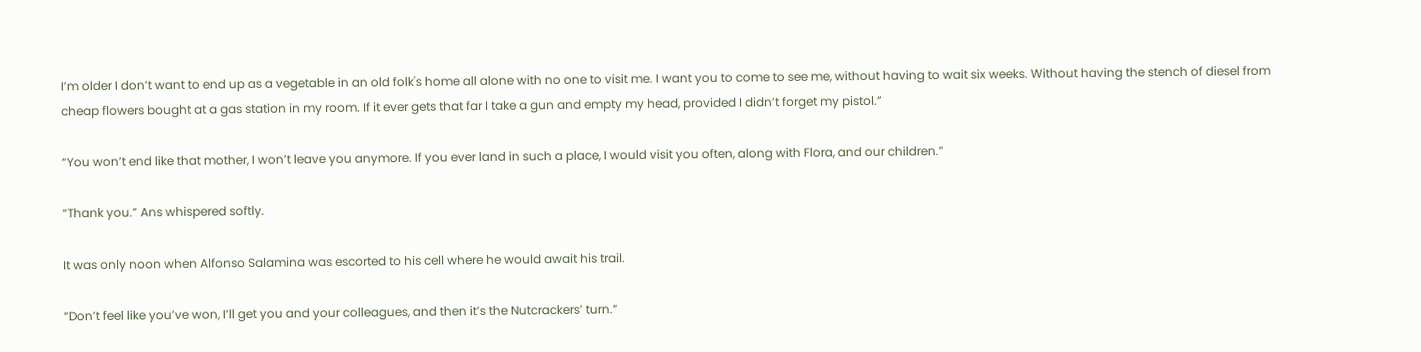I’m older I don’t want to end up as a vegetable in an old folk's home all alone with no one to visit me. I want you to come to see me, without having to wait six weeks. Without having the stench of diesel from cheap flowers bought at a gas station in my room. If it ever gets that far I take a gun and empty my head, provided I didn’t forget my pistol.”

“You won’t end like that mother, I won’t leave you anymore. If you ever land in such a place, I would visit you often, along with Flora, and our children.”

“Thank you.” Ans whispered softly.

It was only noon when Alfonso Salamina was escorted to his cell where he would await his trail.

“Don’t feel like you’ve won, I’ll get you and your colleagues, and then it’s the Nutcrackers’ turn.”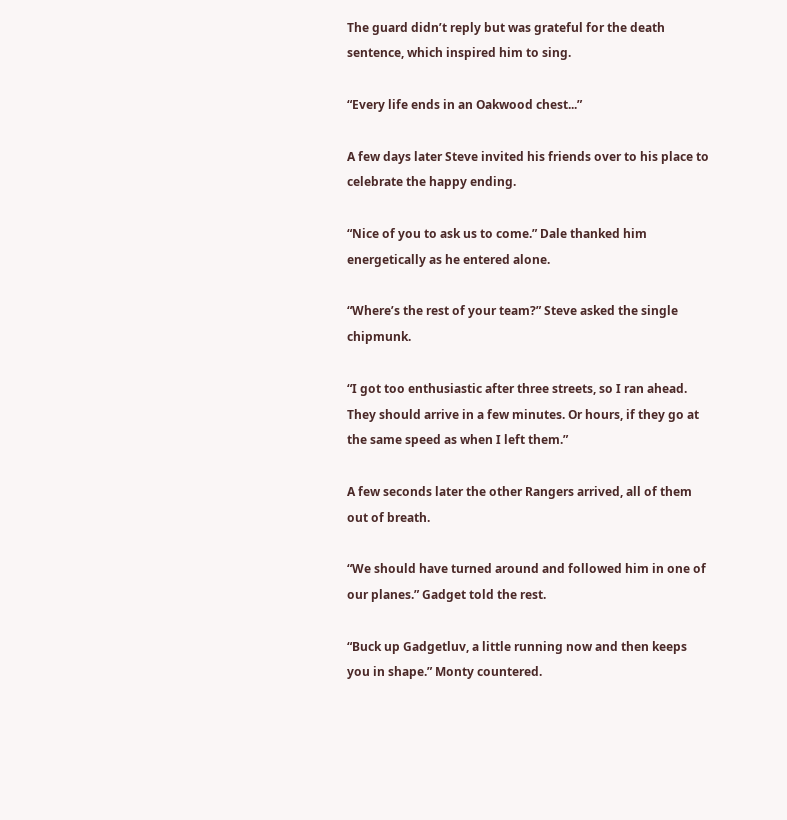The guard didn’t reply but was grateful for the death sentence, which inspired him to sing.

“Every life ends in an Oakwood chest...”

A few days later Steve invited his friends over to his place to celebrate the happy ending.

“Nice of you to ask us to come.” Dale thanked him energetically as he entered alone.

“Where’s the rest of your team?” Steve asked the single chipmunk.

“I got too enthusiastic after three streets, so I ran ahead. They should arrive in a few minutes. Or hours, if they go at the same speed as when I left them.”

A few seconds later the other Rangers arrived, all of them out of breath.

“We should have turned around and followed him in one of our planes.” Gadget told the rest.

“Buck up Gadgetluv, a little running now and then keeps you in shape.” Monty countered.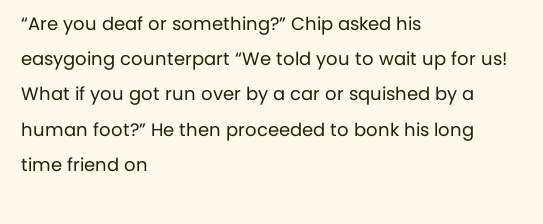“Are you deaf or something?” Chip asked his easygoing counterpart “We told you to wait up for us! What if you got run over by a car or squished by a human foot?” He then proceeded to bonk his long time friend on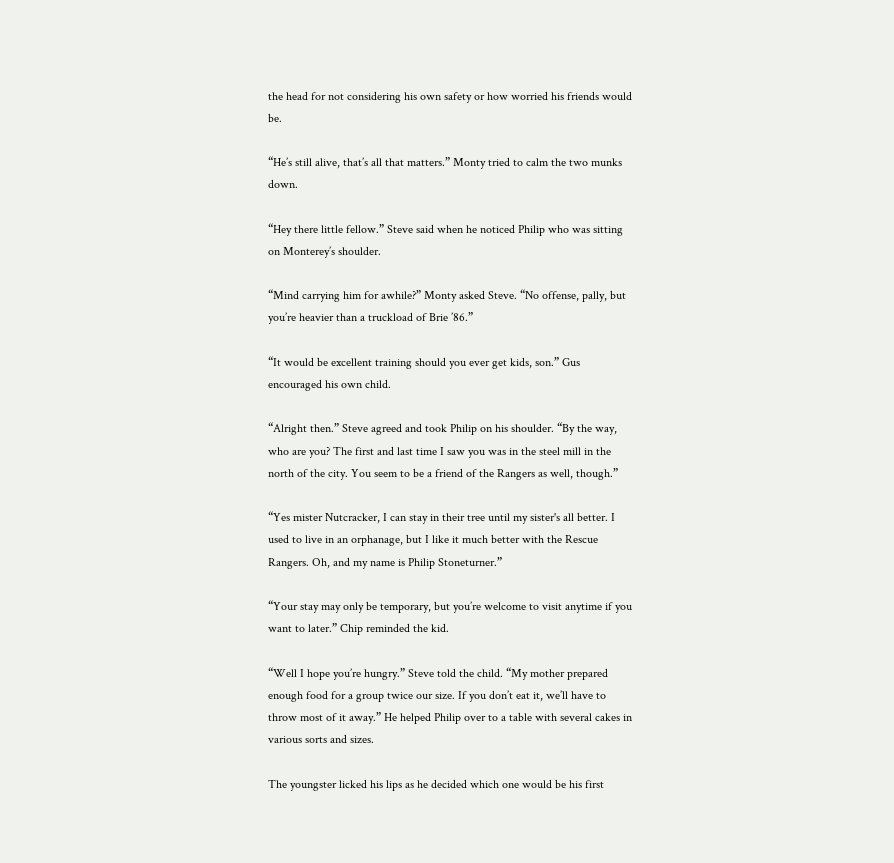the head for not considering his own safety or how worried his friends would be.

“He’s still alive, that’s all that matters.” Monty tried to calm the two munks down.

“Hey there little fellow.” Steve said when he noticed Philip who was sitting on Monterey’s shoulder.

“Mind carrying him for awhile?” Monty asked Steve. “No offense, pally, but you’re heavier than a truckload of Brie ’86.”

“It would be excellent training should you ever get kids, son.” Gus encouraged his own child.

“Alright then.” Steve agreed and took Philip on his shoulder. “By the way, who are you? The first and last time I saw you was in the steel mill in the north of the city. You seem to be a friend of the Rangers as well, though.”

“Yes mister Nutcracker, I can stay in their tree until my sister's all better. I used to live in an orphanage, but I like it much better with the Rescue Rangers. Oh, and my name is Philip Stoneturner.”

“Your stay may only be temporary, but you’re welcome to visit anytime if you want to later.” Chip reminded the kid.

“Well I hope you’re hungry.” Steve told the child. “My mother prepared enough food for a group twice our size. If you don’t eat it, we’ll have to throw most of it away.” He helped Philip over to a table with several cakes in various sorts and sizes.

The youngster licked his lips as he decided which one would be his first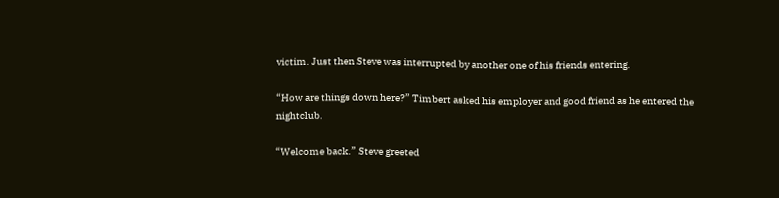victim. Just then Steve was interrupted by another one of his friends entering.

“How are things down here?” Timbert asked his employer and good friend as he entered the nightclub.

“Welcome back.” Steve greeted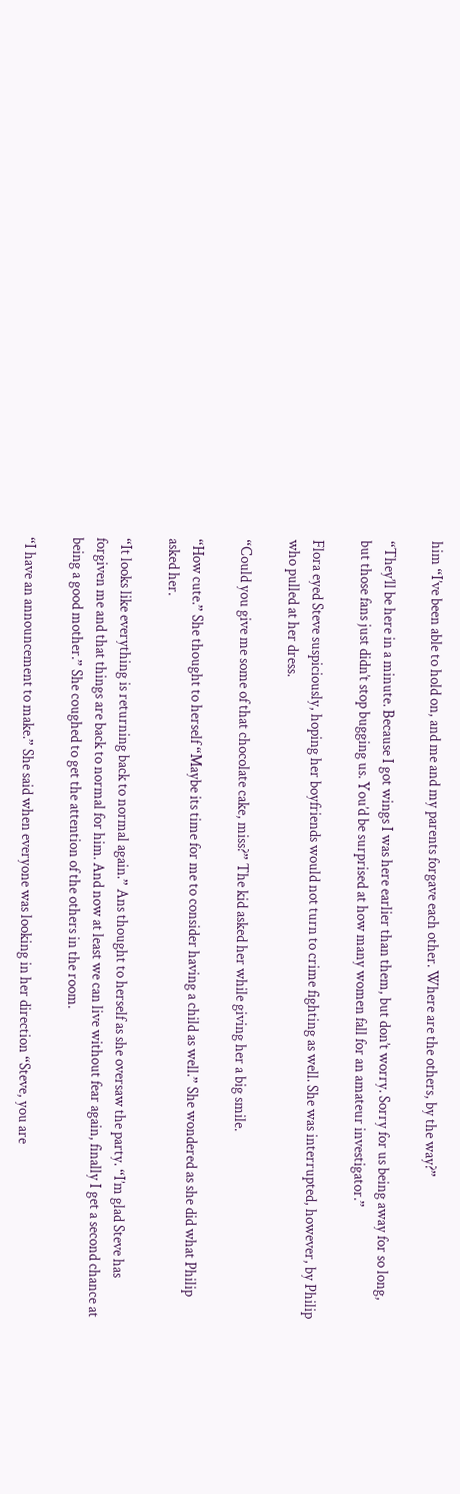him “I’ve been able to hold on, and me and my parents forgave each other. Where are the others, by the way?”

“They’ll be here in a minute. Because I got wings I was here earlier than them, but don’t worry. Sorry for us being away for so long, but those fans just didn’t stop bugging us. You’d be surprised at how many women fall for an amateur investigator.”

Flora eyed Steve suspiciously, hoping her boyfriends would not turn to crime fighting as well. She was interrupted, however, by Philip who pulled at her dress.

“Could you give me some of that chocolate cake, miss?” The kid asked her while giving her a big smile.

“How cute.” She thought to herself “Maybe its time for me to consider having a child as well.” She wondered as she did what Philip asked her.

“It looks like everything is returning back to normal again.” Ans thought to herself as she oversaw the party. “I’m glad Steve has forgiven me and that things are back to normal for him. And now at least we can live without fear again, finally I get a second chance at being a good mother.” She coughed to get the attention of the others in the room.

“I have an announcement to make.” She said when everyone was looking in her direction “Steve, you are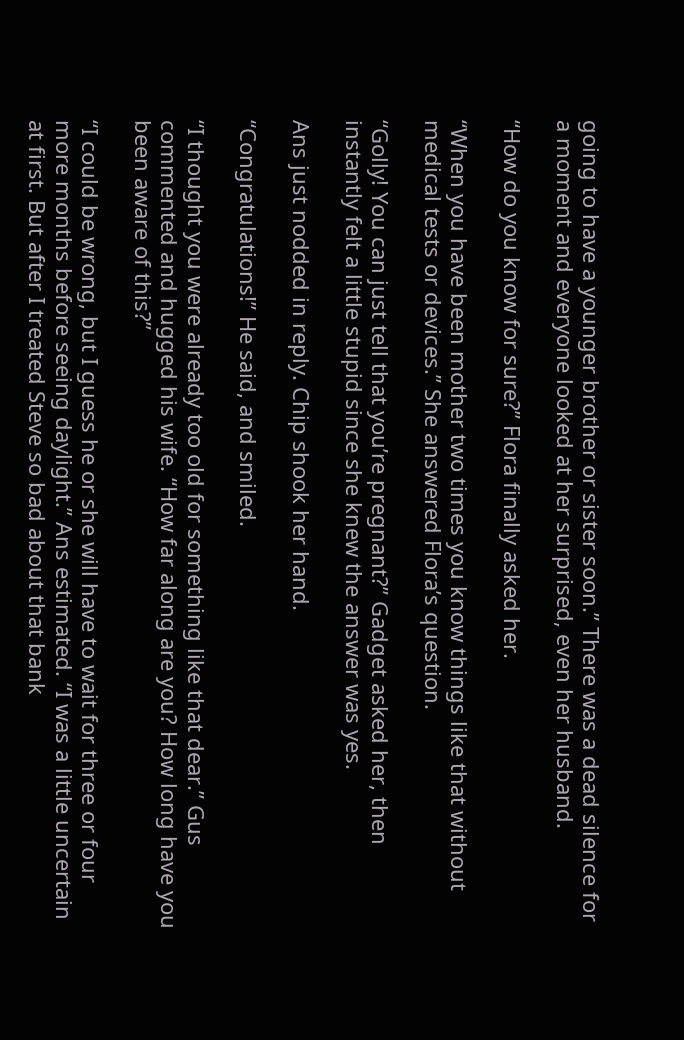going to have a younger brother or sister soon.” There was a dead silence for a moment and everyone looked at her surprised, even her husband.

“How do you know for sure?” Flora finally asked her.

“When you have been mother two times you know things like that without medical tests or devices.” She answered Flora’s question.

“Golly! You can just tell that you’re pregnant?” Gadget asked her, then instantly felt a little stupid since she knew the answer was yes.

Ans just nodded in reply. Chip shook her hand.

“Congratulations!” He said, and smiled.

“I thought you were already too old for something like that dear.” Gus commented and hugged his wife. “How far along are you? How long have you been aware of this?”

“I could be wrong, but I guess he or she will have to wait for three or four more months before seeing daylight.” Ans estimated. “I was a little uncertain at first. But after I treated Steve so bad about that bank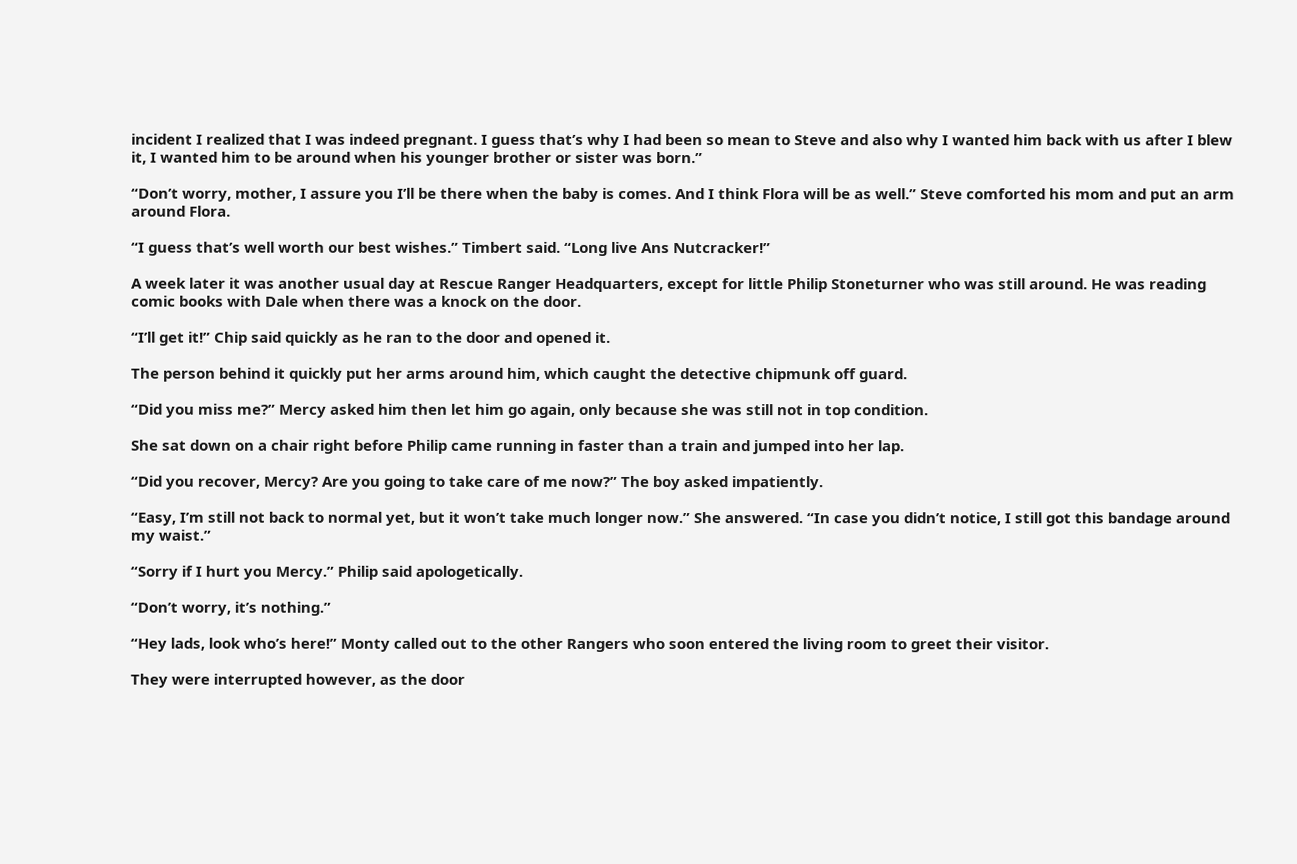incident I realized that I was indeed pregnant. I guess that’s why I had been so mean to Steve and also why I wanted him back with us after I blew it, I wanted him to be around when his younger brother or sister was born.”

“Don’t worry, mother, I assure you I’ll be there when the baby is comes. And I think Flora will be as well.” Steve comforted his mom and put an arm around Flora.

“I guess that’s well worth our best wishes.” Timbert said. “Long live Ans Nutcracker!”

A week later it was another usual day at Rescue Ranger Headquarters, except for little Philip Stoneturner who was still around. He was reading comic books with Dale when there was a knock on the door.

“I’ll get it!” Chip said quickly as he ran to the door and opened it.

The person behind it quickly put her arms around him, which caught the detective chipmunk off guard.

“Did you miss me?” Mercy asked him then let him go again, only because she was still not in top condition.

She sat down on a chair right before Philip came running in faster than a train and jumped into her lap.

“Did you recover, Mercy? Are you going to take care of me now?” The boy asked impatiently.

“Easy, I’m still not back to normal yet, but it won’t take much longer now.” She answered. “In case you didn’t notice, I still got this bandage around my waist.”

“Sorry if I hurt you Mercy.” Philip said apologetically.

“Don’t worry, it’s nothing.”

“Hey lads, look who’s here!” Monty called out to the other Rangers who soon entered the living room to greet their visitor.

They were interrupted however, as the door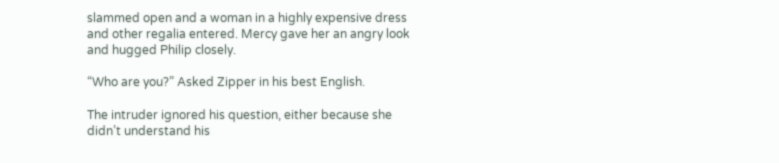slammed open and a woman in a highly expensive dress and other regalia entered. Mercy gave her an angry look and hugged Philip closely.

“Who are you?” Asked Zipper in his best English.

The intruder ignored his question, either because she didn’t understand his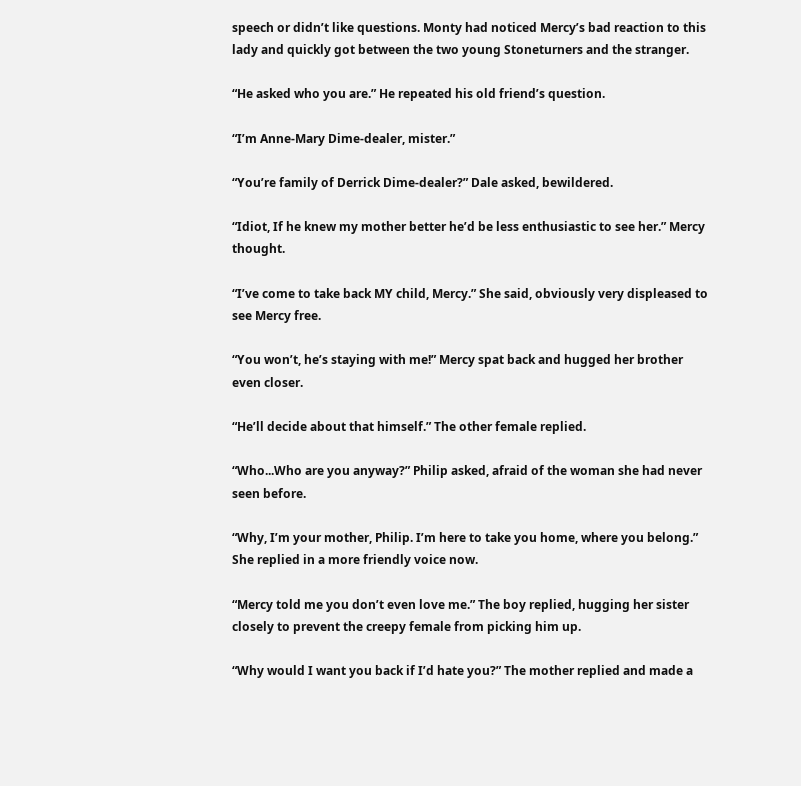speech or didn’t like questions. Monty had noticed Mercy’s bad reaction to this lady and quickly got between the two young Stoneturners and the stranger.

“He asked who you are.” He repeated his old friend’s question.

“I’m Anne-Mary Dime-dealer, mister.”

“You’re family of Derrick Dime-dealer?” Dale asked, bewildered.

“Idiot, If he knew my mother better he’d be less enthusiastic to see her.” Mercy thought.

“I’ve come to take back MY child, Mercy.” She said, obviously very displeased to see Mercy free.

“You won’t, he’s staying with me!” Mercy spat back and hugged her brother even closer.

“He’ll decide about that himself.” The other female replied.

“Who...Who are you anyway?” Philip asked, afraid of the woman she had never seen before.

“Why, I’m your mother, Philip. I’m here to take you home, where you belong.” She replied in a more friendly voice now.

“Mercy told me you don’t even love me.” The boy replied, hugging her sister closely to prevent the creepy female from picking him up.

“Why would I want you back if I’d hate you?” The mother replied and made a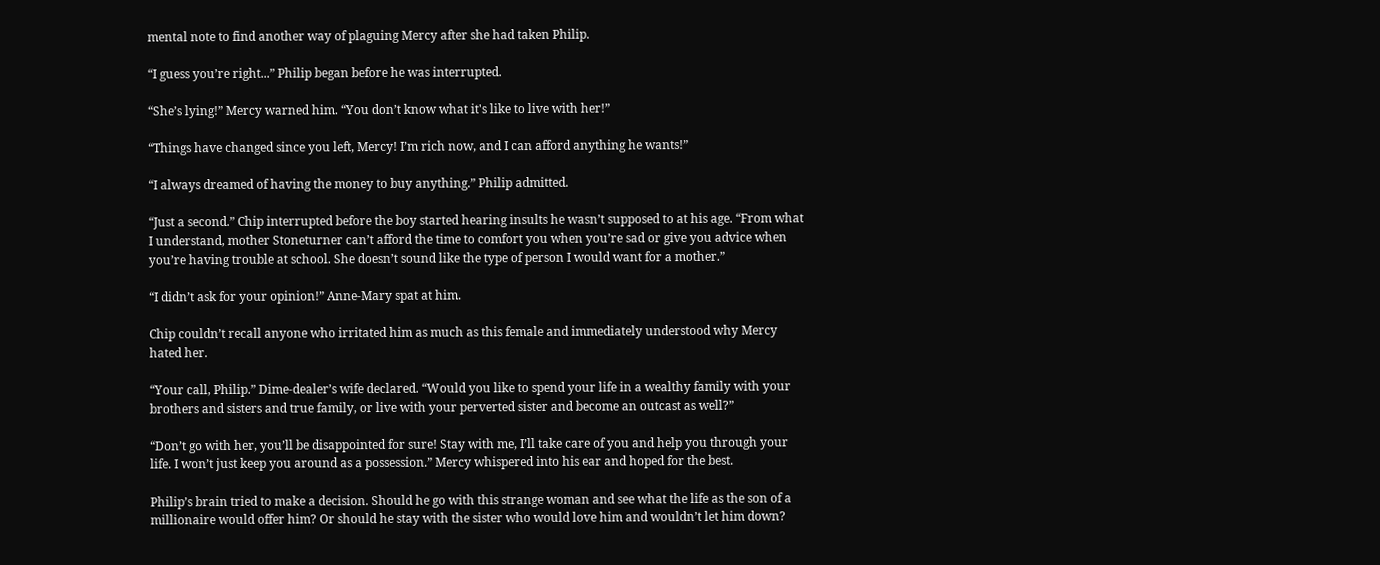mental note to find another way of plaguing Mercy after she had taken Philip.

“I guess you’re right...” Philip began before he was interrupted.

“She’s lying!” Mercy warned him. “You don’t know what it's like to live with her!”

“Things have changed since you left, Mercy! I’m rich now, and I can afford anything he wants!”

“I always dreamed of having the money to buy anything.” Philip admitted.

“Just a second.” Chip interrupted before the boy started hearing insults he wasn’t supposed to at his age. “From what I understand, mother Stoneturner can’t afford the time to comfort you when you’re sad or give you advice when you’re having trouble at school. She doesn’t sound like the type of person I would want for a mother.”

“I didn’t ask for your opinion!” Anne-Mary spat at him.

Chip couldn’t recall anyone who irritated him as much as this female and immediately understood why Mercy hated her.

“Your call, Philip.” Dime-dealer’s wife declared. “Would you like to spend your life in a wealthy family with your brothers and sisters and true family, or live with your perverted sister and become an outcast as well?”

“Don’t go with her, you’ll be disappointed for sure! Stay with me, I’ll take care of you and help you through your life. I won’t just keep you around as a possession.” Mercy whispered into his ear and hoped for the best.

Philip’s brain tried to make a decision. Should he go with this strange woman and see what the life as the son of a millionaire would offer him? Or should he stay with the sister who would love him and wouldn’t let him down?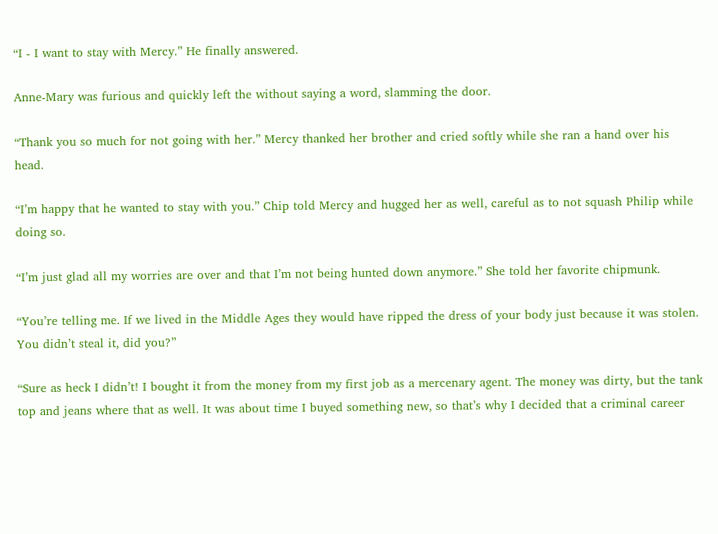“I - I want to stay with Mercy.” He finally answered.

Anne-Mary was furious and quickly left the without saying a word, slamming the door.

“Thank you so much for not going with her.” Mercy thanked her brother and cried softly while she ran a hand over his head.

“I’m happy that he wanted to stay with you.” Chip told Mercy and hugged her as well, careful as to not squash Philip while doing so.

“I’m just glad all my worries are over and that I’m not being hunted down anymore.” She told her favorite chipmunk.

“You’re telling me. If we lived in the Middle Ages they would have ripped the dress of your body just because it was stolen. You didn’t steal it, did you?”

“Sure as heck I didn’t! I bought it from the money from my first job as a mercenary agent. The money was dirty, but the tank top and jeans where that as well. It was about time I buyed something new, so that’s why I decided that a criminal career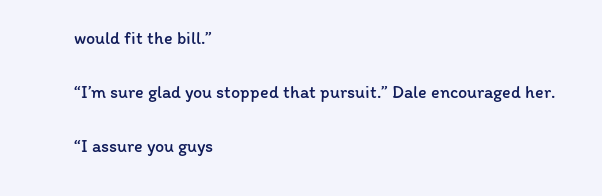would fit the bill.”

“I’m sure glad you stopped that pursuit.” Dale encouraged her.

“I assure you guys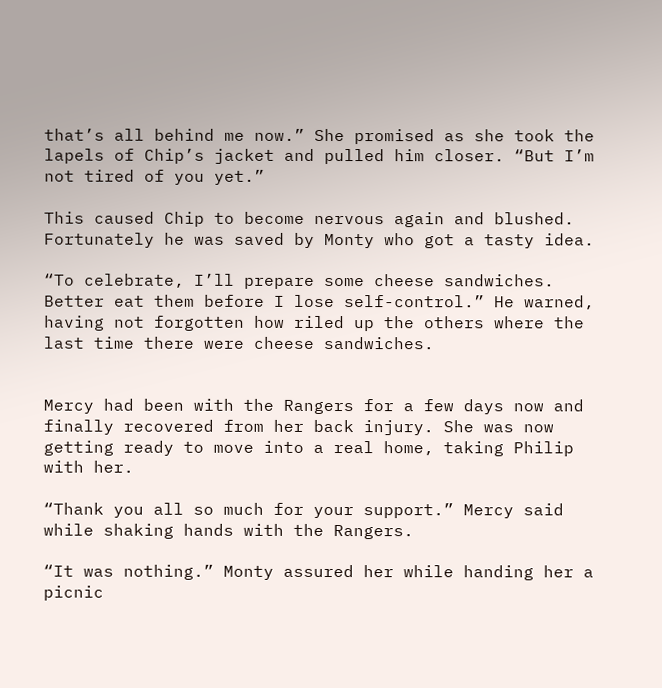that’s all behind me now.” She promised as she took the lapels of Chip’s jacket and pulled him closer. “But I’m not tired of you yet.”

This caused Chip to become nervous again and blushed. Fortunately he was saved by Monty who got a tasty idea.

“To celebrate, I’ll prepare some cheese sandwiches. Better eat them before I lose self-control.” He warned, having not forgotten how riled up the others where the last time there were cheese sandwiches.


Mercy had been with the Rangers for a few days now and finally recovered from her back injury. She was now getting ready to move into a real home, taking Philip with her.

“Thank you all so much for your support.” Mercy said while shaking hands with the Rangers.

“It was nothing.” Monty assured her while handing her a picnic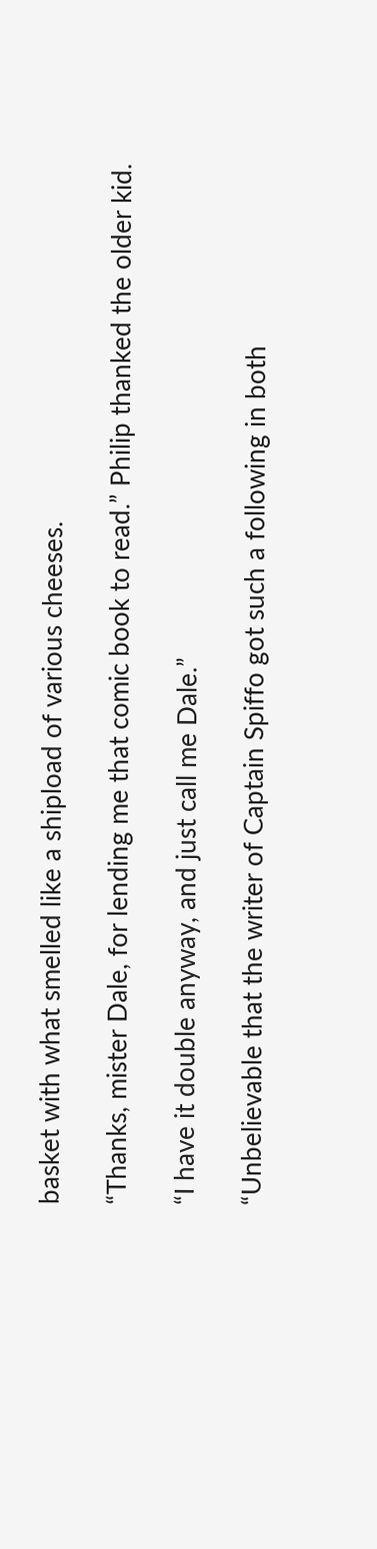basket with what smelled like a shipload of various cheeses.

“Thanks, mister Dale, for lending me that comic book to read.” Philip thanked the older kid.

“I have it double anyway, and just call me Dale.”

“Unbelievable that the writer of Captain Spiffo got such a following in both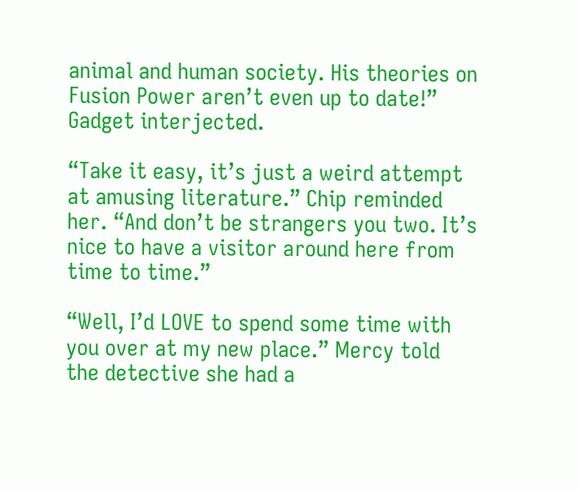animal and human society. His theories on Fusion Power aren’t even up to date!” Gadget interjected.

“Take it easy, it’s just a weird attempt at amusing literature.” Chip reminded her. “And don’t be strangers you two. It’s nice to have a visitor around here from time to time.”

“Well, I’d LOVE to spend some time with you over at my new place.” Mercy told the detective she had a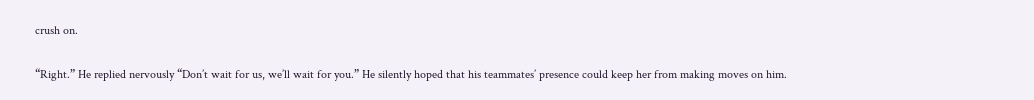crush on.

“Right.” He replied nervously “Don’t wait for us, we’ll wait for you.” He silently hoped that his teammates’ presence could keep her from making moves on him.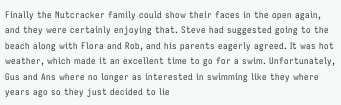Finally the Nutcracker family could show their faces in the open again, and they were certainly enjoying that. Steve had suggested going to the beach along with Flora and Rob, and his parents eagerly agreed. It was hot weather, which made it an excellent time to go for a swim. Unfortunately, Gus and Ans where no longer as interested in swimming like they where years ago so they just decided to lie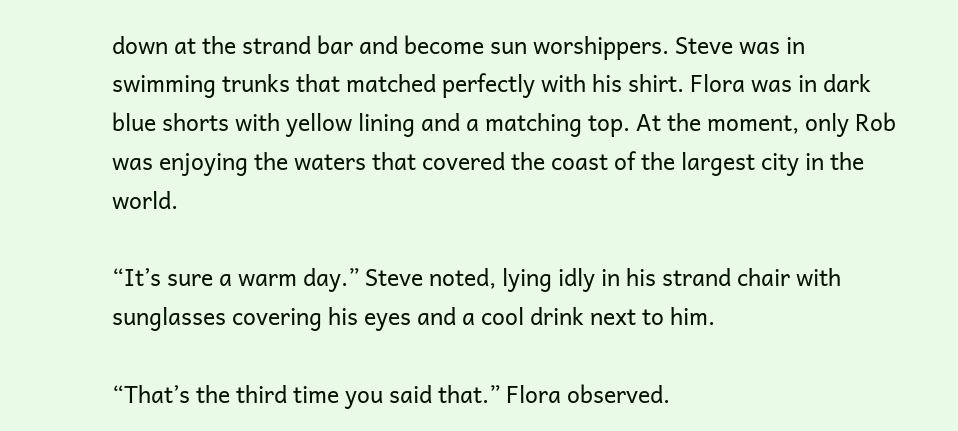down at the strand bar and become sun worshippers. Steve was in swimming trunks that matched perfectly with his shirt. Flora was in dark blue shorts with yellow lining and a matching top. At the moment, only Rob was enjoying the waters that covered the coast of the largest city in the world.

“It’s sure a warm day.” Steve noted, lying idly in his strand chair with sunglasses covering his eyes and a cool drink next to him.

“That’s the third time you said that.” Flora observed.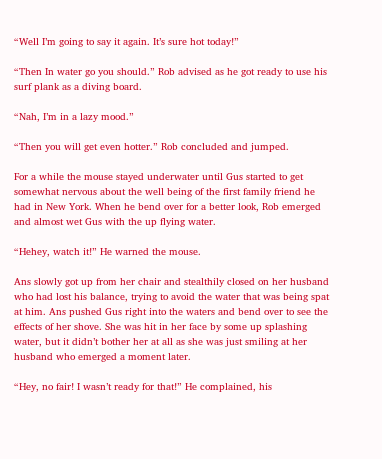“Well I’m going to say it again. It’s sure hot today!”

“Then In water go you should.” Rob advised as he got ready to use his surf plank as a diving board.

“Nah, I’m in a lazy mood.”

“Then you will get even hotter.” Rob concluded and jumped.

For a while the mouse stayed underwater until Gus started to get somewhat nervous about the well being of the first family friend he had in New York. When he bend over for a better look, Rob emerged and almost wet Gus with the up flying water.

“Hehey, watch it!” He warned the mouse.

Ans slowly got up from her chair and stealthily closed on her husband who had lost his balance, trying to avoid the water that was being spat at him. Ans pushed Gus right into the waters and bend over to see the effects of her shove. She was hit in her face by some up splashing water, but it didn’t bother her at all as she was just smiling at her husband who emerged a moment later.

“Hey, no fair! I wasn’t ready for that!” He complained, his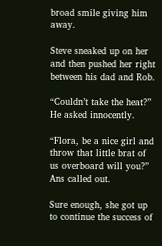broad smile giving him away.

Steve sneaked up on her and then pushed her right between his dad and Rob.

“Couldn’t take the heat?” He asked innocently.

“Flora, be a nice girl and throw that little brat of us overboard will you?” Ans called out.

Sure enough, she got up to continue the success of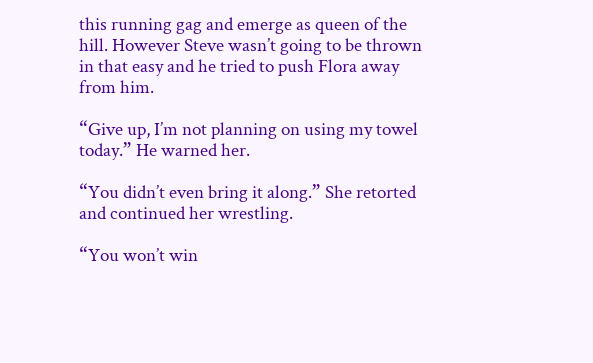this running gag and emerge as queen of the hill. However Steve wasn’t going to be thrown in that easy and he tried to push Flora away from him.

“Give up, I’m not planning on using my towel today.” He warned her.

“You didn’t even bring it along.” She retorted and continued her wrestling.

“You won’t win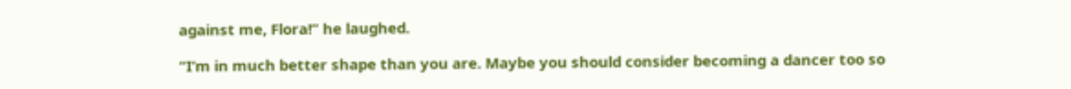against me, Flora!” he laughed.

“I’m in much better shape than you are. Maybe you should consider becoming a dancer too so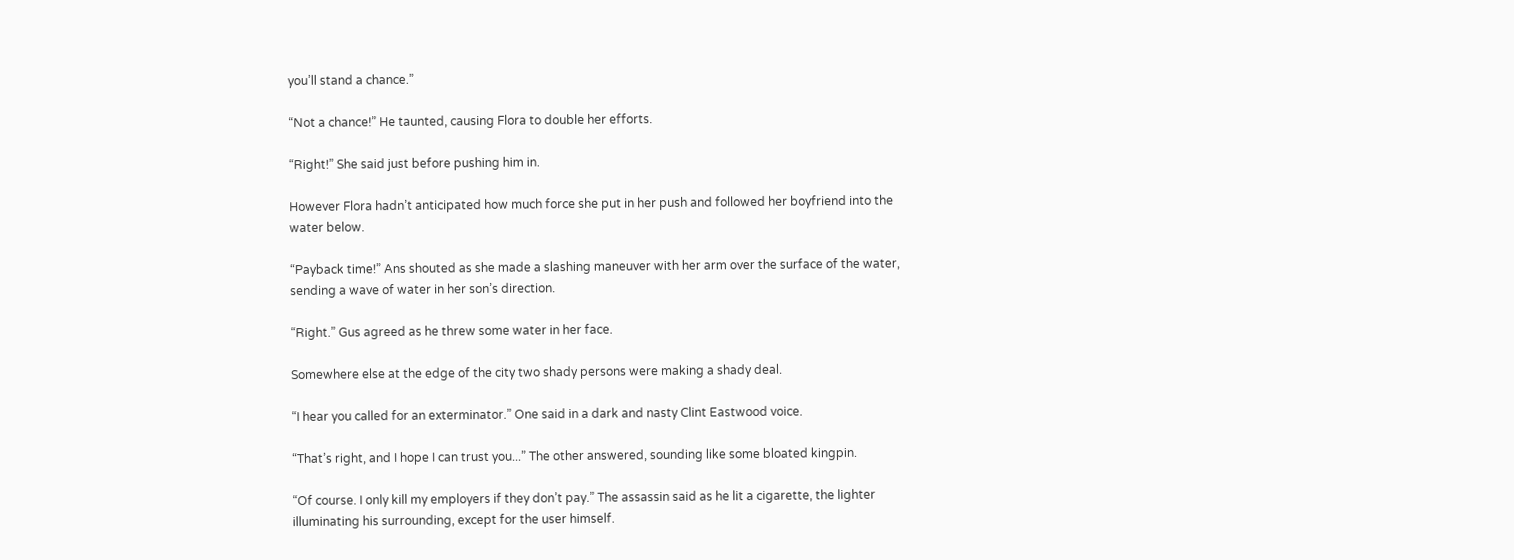you’ll stand a chance.”

“Not a chance!” He taunted, causing Flora to double her efforts.

“Right!” She said just before pushing him in.

However Flora hadn’t anticipated how much force she put in her push and followed her boyfriend into the water below.

“Payback time!” Ans shouted as she made a slashing maneuver with her arm over the surface of the water, sending a wave of water in her son’s direction.

“Right.” Gus agreed as he threw some water in her face.

Somewhere else at the edge of the city two shady persons were making a shady deal.

“I hear you called for an exterminator.” One said in a dark and nasty Clint Eastwood voice.

“That’s right, and I hope I can trust you...” The other answered, sounding like some bloated kingpin.

“Of course. I only kill my employers if they don’t pay.” The assassin said as he lit a cigarette, the lighter illuminating his surrounding, except for the user himself.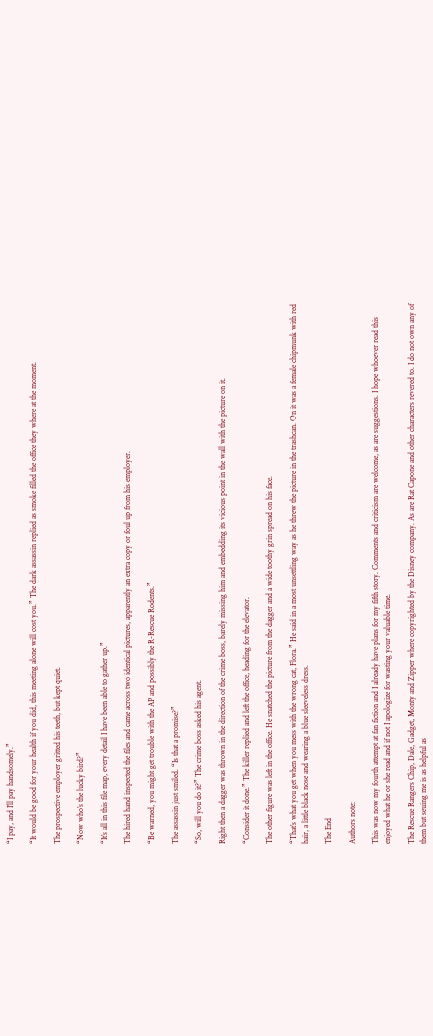“I pay, and I’ll pay handsomely.”

“It would be good for your health if you did, this meeting alone will cost you.” The dark assassin replied as smoke filled the office they where at the moment.

The prospective employer gritted his teeth, but kept quiet.

“Now who’s the lucky bird?”

“It’s all in this file map, every detail I have been able to gather up.”

The hired hand inspected the files and came across two identical pictures, apparently an extra copy or foul up from his employer.

“Be warned, you might get trouble with the AP and possibly the R-Rescue Rodents.”

The assassin just smiled. “Is that a promise?”

“So, will you do it?” The crime boss asked his agent.

Right then a dagger was thrown in the direction of the crime boss, barely missing him and embedding its vicious point in the wall with the picture on it.

“Consider it done.” The killer replied and left the office, heading for the elevator.

The other figure was left in the office. He snatched the picture from the dagger and a wide toothy grin spread on his face.

“That’s what you get when you mess with the wrong cat, Flora.” He said in a most unsettling way as he threw the picture in the trashcan. On it was a female chipmunk with red hair, a little black nose and wearing a blue sleeveless dress.

The End

Authors note:

This was now my fourth attempt at fan fiction and I already have plans for my fifth story. Comments and criticism are welcome, as are suggestions. I hope whoever read this enjoyed what he or she read and if not I apologize for wasting your valuable time.

The Rescue Rangers Chip, Dale, Gadget, Monty and Zipper where copyrighted by the Disney company. As are Rat Capone and other characters revered to. I do not own any of them but seuing me is as helpful as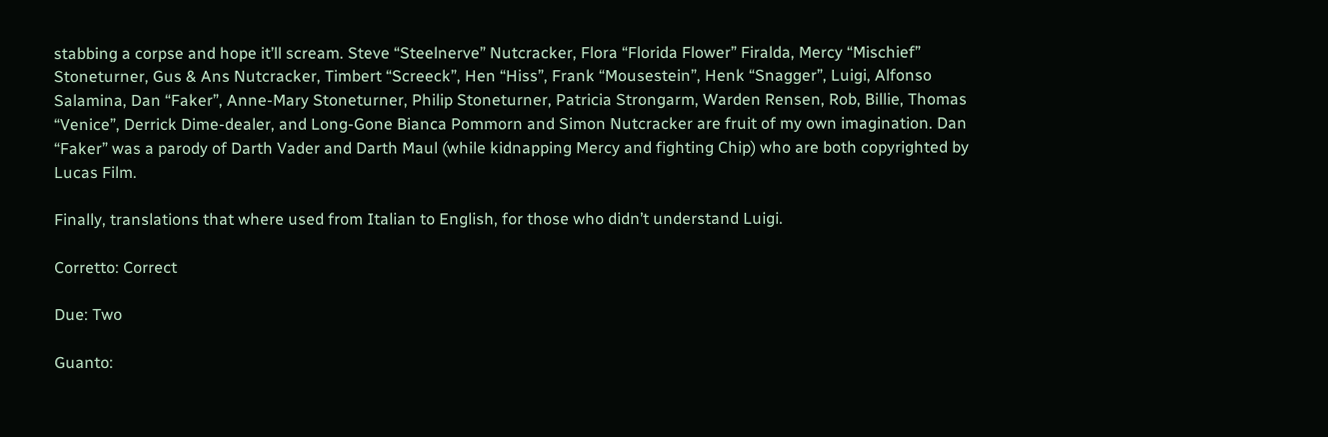stabbing a corpse and hope it’ll scream. Steve “Steelnerve” Nutcracker, Flora “Florida Flower” Firalda, Mercy “Mischief” Stoneturner, Gus & Ans Nutcracker, Timbert “Screeck”, Hen “Hiss”, Frank “Mousestein”, Henk “Snagger”, Luigi, Alfonso Salamina, Dan “Faker”, Anne-Mary Stoneturner, Philip Stoneturner, Patricia Strongarm, Warden Rensen, Rob, Billie, Thomas “Venice”, Derrick Dime-dealer, and Long-Gone Bianca Pommorn and Simon Nutcracker are fruit of my own imagination. Dan “Faker” was a parody of Darth Vader and Darth Maul (while kidnapping Mercy and fighting Chip) who are both copyrighted by Lucas Film.

Finally, translations that where used from Italian to English, for those who didn’t understand Luigi.

Corretto: Correct

Due: Two

Guanto: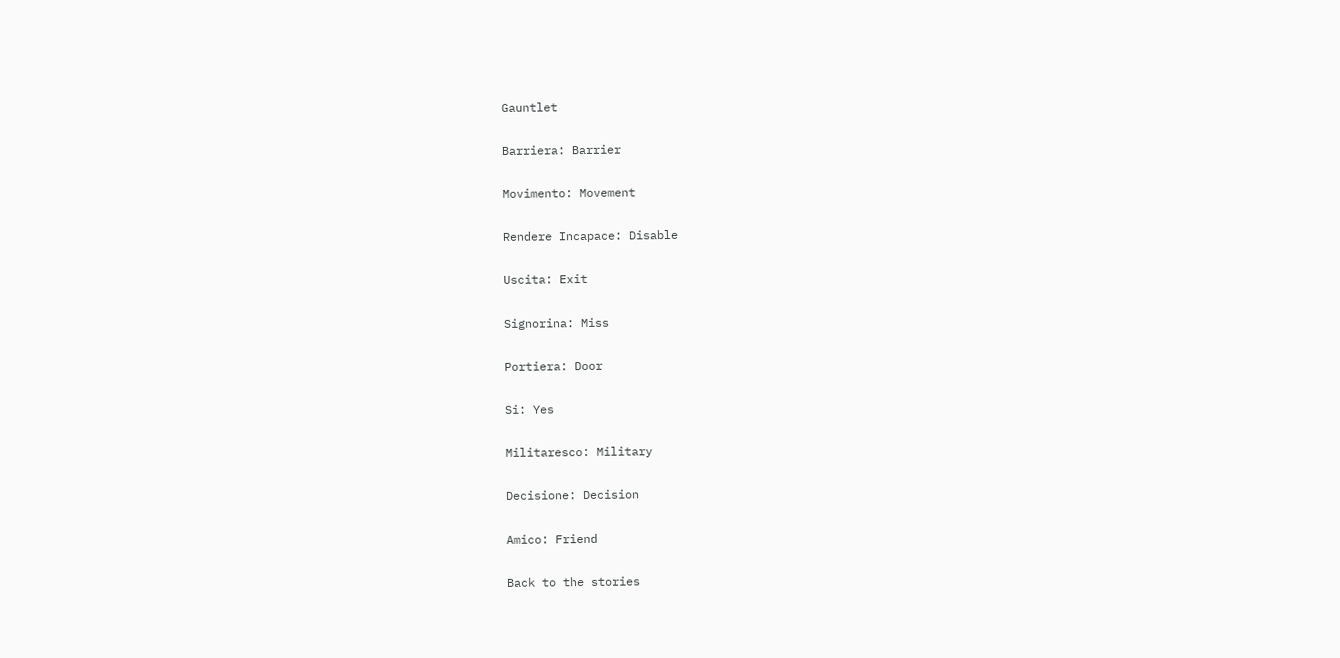Gauntlet

Barriera: Barrier

Movimento: Movement

Rendere Incapace: Disable

Uscita: Exit

Signorina: Miss

Portiera: Door

Si: Yes

Militaresco: Military

Decisione: Decision

Amico: Friend

Back to the stories